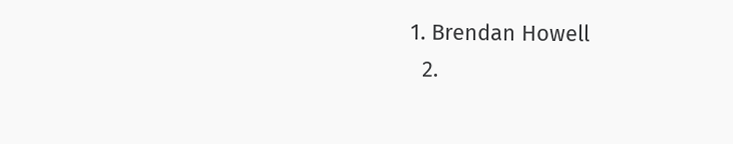1. Brendan Howell
  2.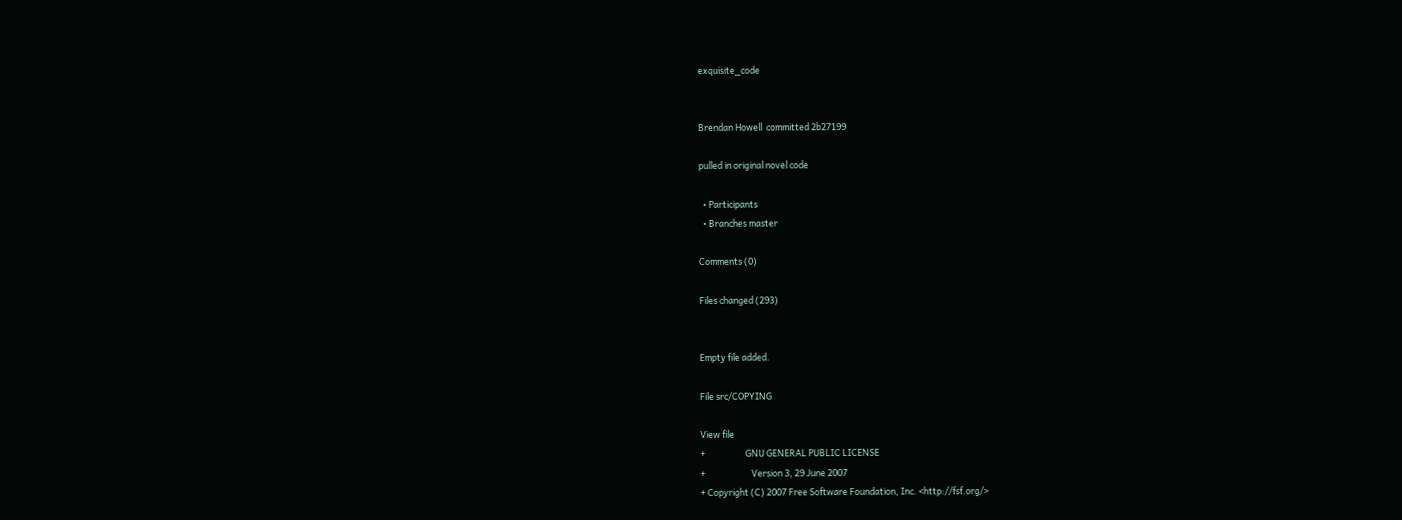exquisite_code


Brendan Howell  committed 2b27199

pulled in original novel code

  • Participants
  • Branches master

Comments (0)

Files changed (293)


Empty file added.

File src/COPYING

View file
+                    GNU GENERAL PUBLIC LICENSE
+                       Version 3, 29 June 2007
+ Copyright (C) 2007 Free Software Foundation, Inc. <http://fsf.org/>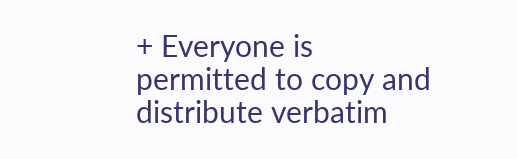+ Everyone is permitted to copy and distribute verbatim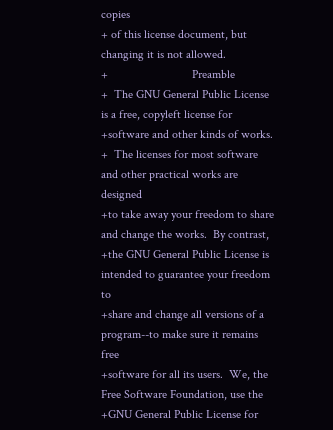copies
+ of this license document, but changing it is not allowed.
+                            Preamble
+  The GNU General Public License is a free, copyleft license for
+software and other kinds of works.
+  The licenses for most software and other practical works are designed
+to take away your freedom to share and change the works.  By contrast,
+the GNU General Public License is intended to guarantee your freedom to
+share and change all versions of a program--to make sure it remains free
+software for all its users.  We, the Free Software Foundation, use the
+GNU General Public License for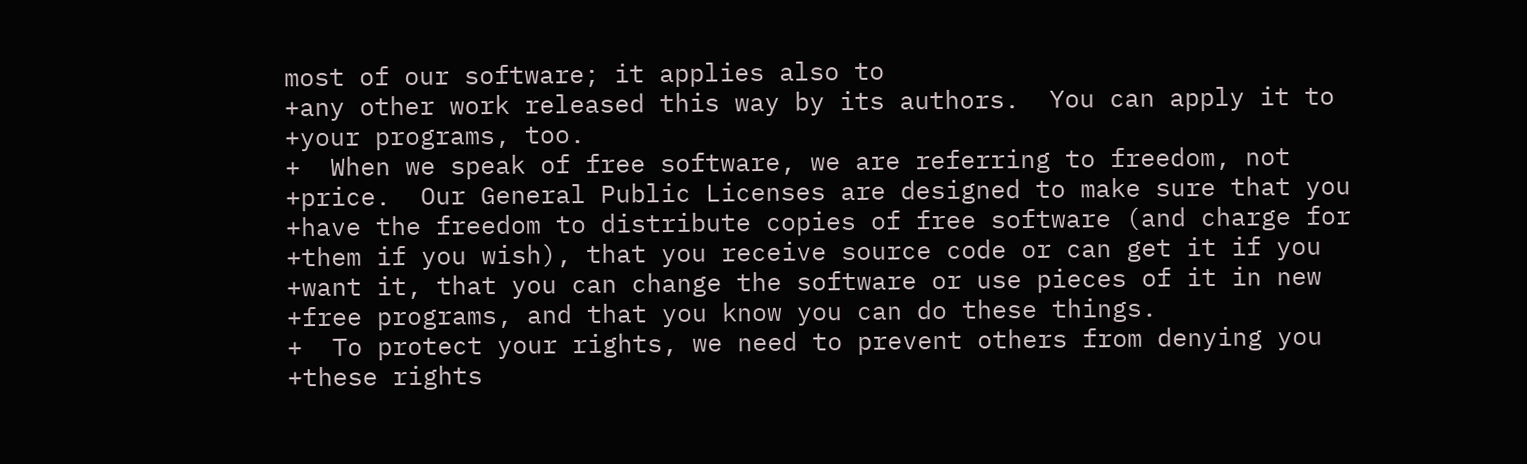most of our software; it applies also to
+any other work released this way by its authors.  You can apply it to
+your programs, too.
+  When we speak of free software, we are referring to freedom, not
+price.  Our General Public Licenses are designed to make sure that you
+have the freedom to distribute copies of free software (and charge for
+them if you wish), that you receive source code or can get it if you
+want it, that you can change the software or use pieces of it in new
+free programs, and that you know you can do these things.
+  To protect your rights, we need to prevent others from denying you
+these rights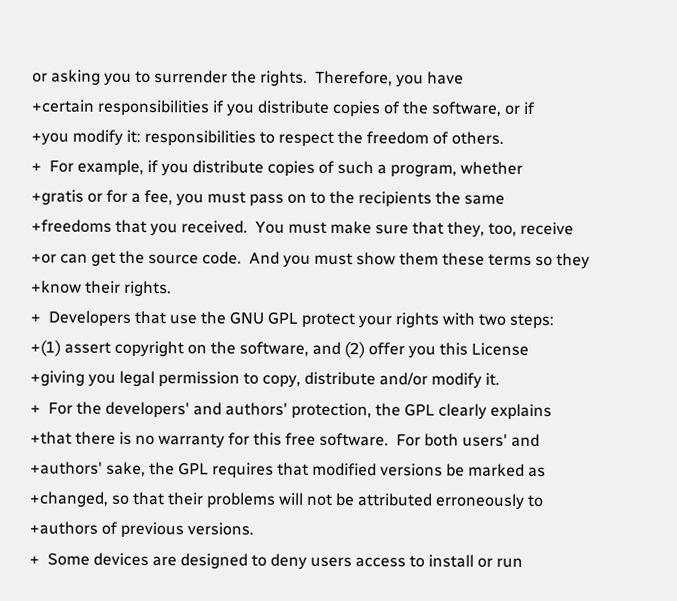or asking you to surrender the rights.  Therefore, you have
+certain responsibilities if you distribute copies of the software, or if
+you modify it: responsibilities to respect the freedom of others.
+  For example, if you distribute copies of such a program, whether
+gratis or for a fee, you must pass on to the recipients the same
+freedoms that you received.  You must make sure that they, too, receive
+or can get the source code.  And you must show them these terms so they
+know their rights.
+  Developers that use the GNU GPL protect your rights with two steps:
+(1) assert copyright on the software, and (2) offer you this License
+giving you legal permission to copy, distribute and/or modify it.
+  For the developers' and authors' protection, the GPL clearly explains
+that there is no warranty for this free software.  For both users' and
+authors' sake, the GPL requires that modified versions be marked as
+changed, so that their problems will not be attributed erroneously to
+authors of previous versions.
+  Some devices are designed to deny users access to install or run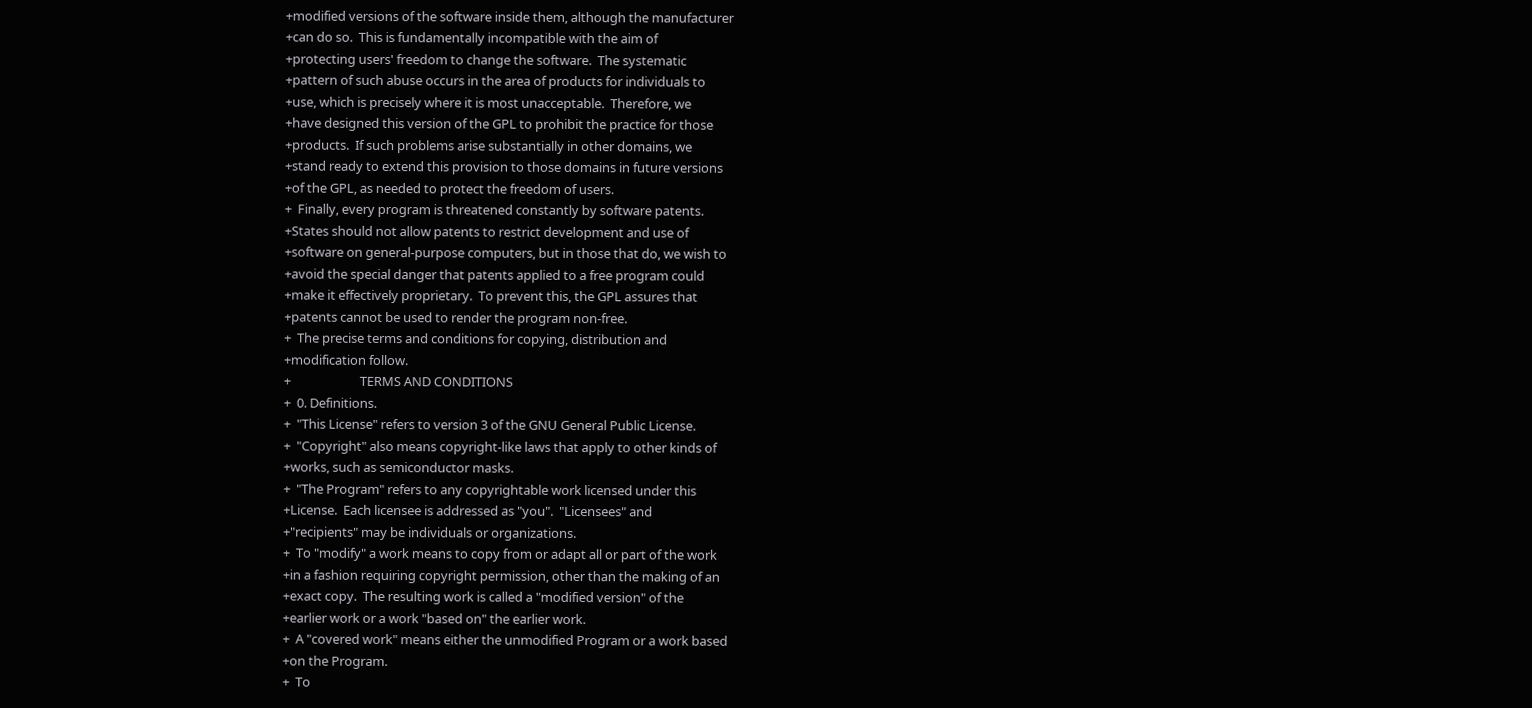+modified versions of the software inside them, although the manufacturer
+can do so.  This is fundamentally incompatible with the aim of
+protecting users' freedom to change the software.  The systematic
+pattern of such abuse occurs in the area of products for individuals to
+use, which is precisely where it is most unacceptable.  Therefore, we
+have designed this version of the GPL to prohibit the practice for those
+products.  If such problems arise substantially in other domains, we
+stand ready to extend this provision to those domains in future versions
+of the GPL, as needed to protect the freedom of users.
+  Finally, every program is threatened constantly by software patents.
+States should not allow patents to restrict development and use of
+software on general-purpose computers, but in those that do, we wish to
+avoid the special danger that patents applied to a free program could
+make it effectively proprietary.  To prevent this, the GPL assures that
+patents cannot be used to render the program non-free.
+  The precise terms and conditions for copying, distribution and
+modification follow.
+                       TERMS AND CONDITIONS
+  0. Definitions.
+  "This License" refers to version 3 of the GNU General Public License.
+  "Copyright" also means copyright-like laws that apply to other kinds of
+works, such as semiconductor masks.
+  "The Program" refers to any copyrightable work licensed under this
+License.  Each licensee is addressed as "you".  "Licensees" and
+"recipients" may be individuals or organizations.
+  To "modify" a work means to copy from or adapt all or part of the work
+in a fashion requiring copyright permission, other than the making of an
+exact copy.  The resulting work is called a "modified version" of the
+earlier work or a work "based on" the earlier work.
+  A "covered work" means either the unmodified Program or a work based
+on the Program.
+  To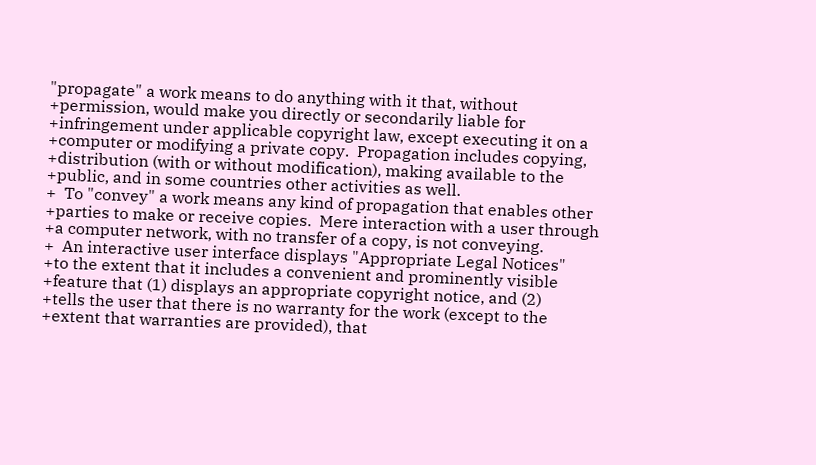"propagate" a work means to do anything with it that, without
+permission, would make you directly or secondarily liable for
+infringement under applicable copyright law, except executing it on a
+computer or modifying a private copy.  Propagation includes copying,
+distribution (with or without modification), making available to the
+public, and in some countries other activities as well.
+  To "convey" a work means any kind of propagation that enables other
+parties to make or receive copies.  Mere interaction with a user through
+a computer network, with no transfer of a copy, is not conveying.
+  An interactive user interface displays "Appropriate Legal Notices"
+to the extent that it includes a convenient and prominently visible
+feature that (1) displays an appropriate copyright notice, and (2)
+tells the user that there is no warranty for the work (except to the
+extent that warranties are provided), that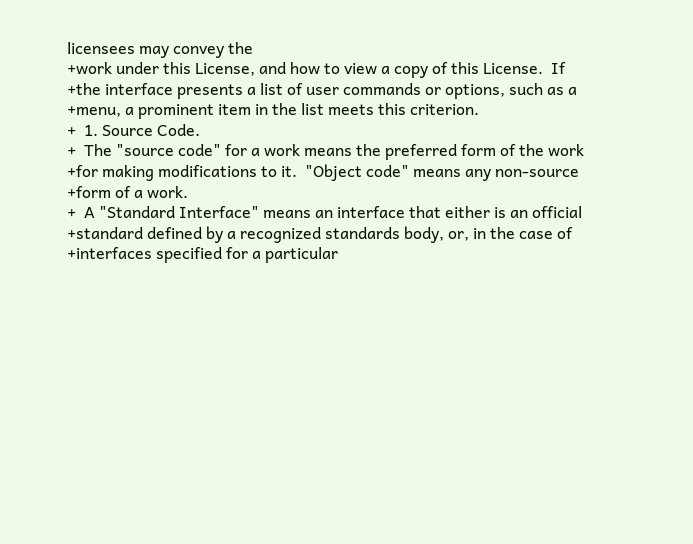licensees may convey the
+work under this License, and how to view a copy of this License.  If
+the interface presents a list of user commands or options, such as a
+menu, a prominent item in the list meets this criterion.
+  1. Source Code.
+  The "source code" for a work means the preferred form of the work
+for making modifications to it.  "Object code" means any non-source
+form of a work.
+  A "Standard Interface" means an interface that either is an official
+standard defined by a recognized standards body, or, in the case of
+interfaces specified for a particular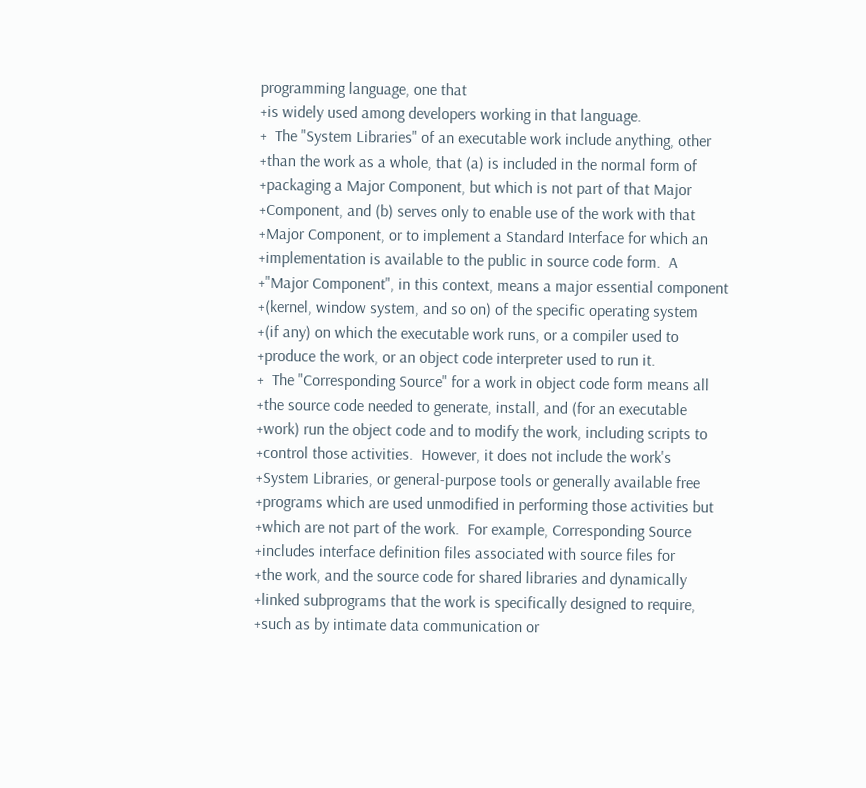programming language, one that
+is widely used among developers working in that language.
+  The "System Libraries" of an executable work include anything, other
+than the work as a whole, that (a) is included in the normal form of
+packaging a Major Component, but which is not part of that Major
+Component, and (b) serves only to enable use of the work with that
+Major Component, or to implement a Standard Interface for which an
+implementation is available to the public in source code form.  A
+"Major Component", in this context, means a major essential component
+(kernel, window system, and so on) of the specific operating system
+(if any) on which the executable work runs, or a compiler used to
+produce the work, or an object code interpreter used to run it.
+  The "Corresponding Source" for a work in object code form means all
+the source code needed to generate, install, and (for an executable
+work) run the object code and to modify the work, including scripts to
+control those activities.  However, it does not include the work's
+System Libraries, or general-purpose tools or generally available free
+programs which are used unmodified in performing those activities but
+which are not part of the work.  For example, Corresponding Source
+includes interface definition files associated with source files for
+the work, and the source code for shared libraries and dynamically
+linked subprograms that the work is specifically designed to require,
+such as by intimate data communication or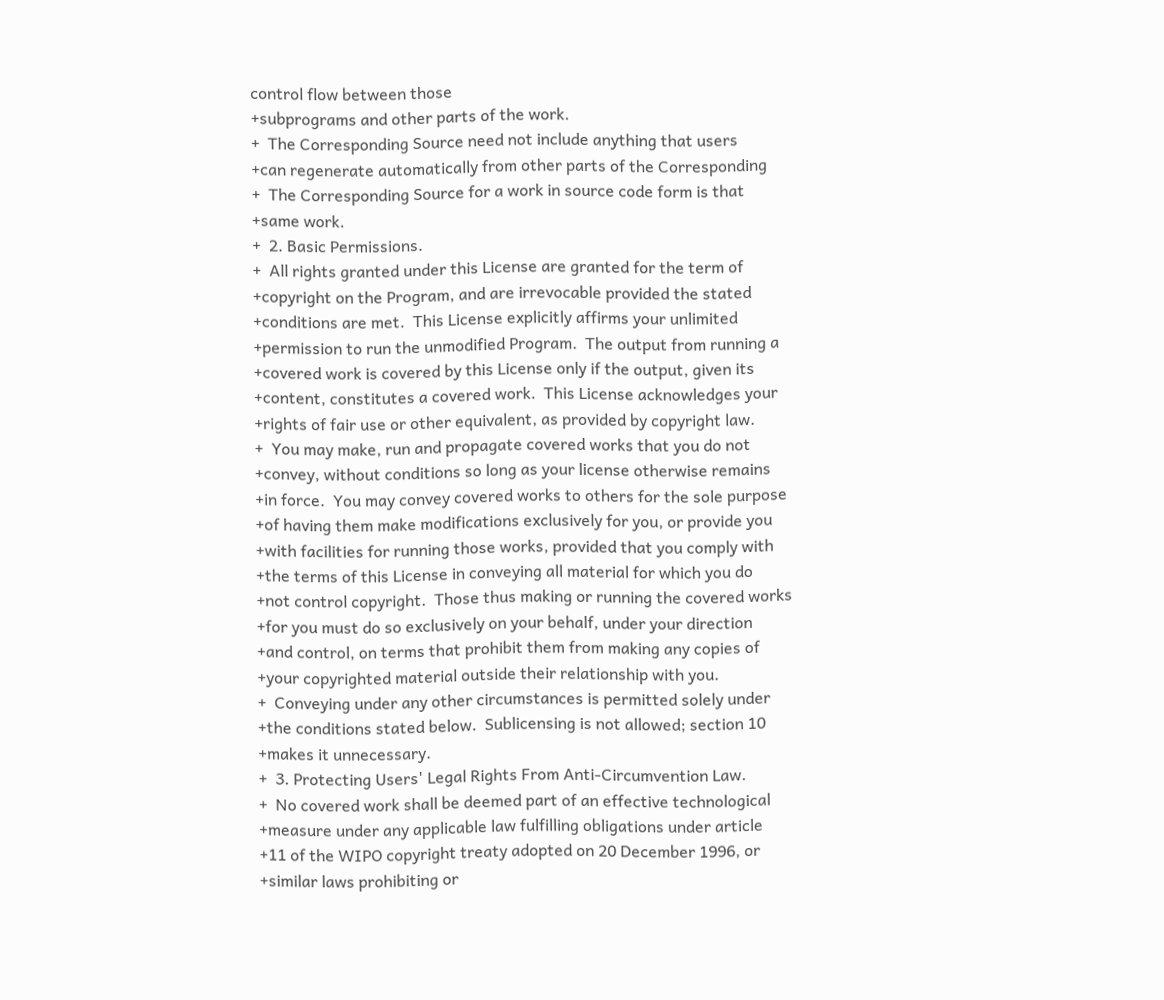control flow between those
+subprograms and other parts of the work.
+  The Corresponding Source need not include anything that users
+can regenerate automatically from other parts of the Corresponding
+  The Corresponding Source for a work in source code form is that
+same work.
+  2. Basic Permissions.
+  All rights granted under this License are granted for the term of
+copyright on the Program, and are irrevocable provided the stated
+conditions are met.  This License explicitly affirms your unlimited
+permission to run the unmodified Program.  The output from running a
+covered work is covered by this License only if the output, given its
+content, constitutes a covered work.  This License acknowledges your
+rights of fair use or other equivalent, as provided by copyright law.
+  You may make, run and propagate covered works that you do not
+convey, without conditions so long as your license otherwise remains
+in force.  You may convey covered works to others for the sole purpose
+of having them make modifications exclusively for you, or provide you
+with facilities for running those works, provided that you comply with
+the terms of this License in conveying all material for which you do
+not control copyright.  Those thus making or running the covered works
+for you must do so exclusively on your behalf, under your direction
+and control, on terms that prohibit them from making any copies of
+your copyrighted material outside their relationship with you.
+  Conveying under any other circumstances is permitted solely under
+the conditions stated below.  Sublicensing is not allowed; section 10
+makes it unnecessary.
+  3. Protecting Users' Legal Rights From Anti-Circumvention Law.
+  No covered work shall be deemed part of an effective technological
+measure under any applicable law fulfilling obligations under article
+11 of the WIPO copyright treaty adopted on 20 December 1996, or
+similar laws prohibiting or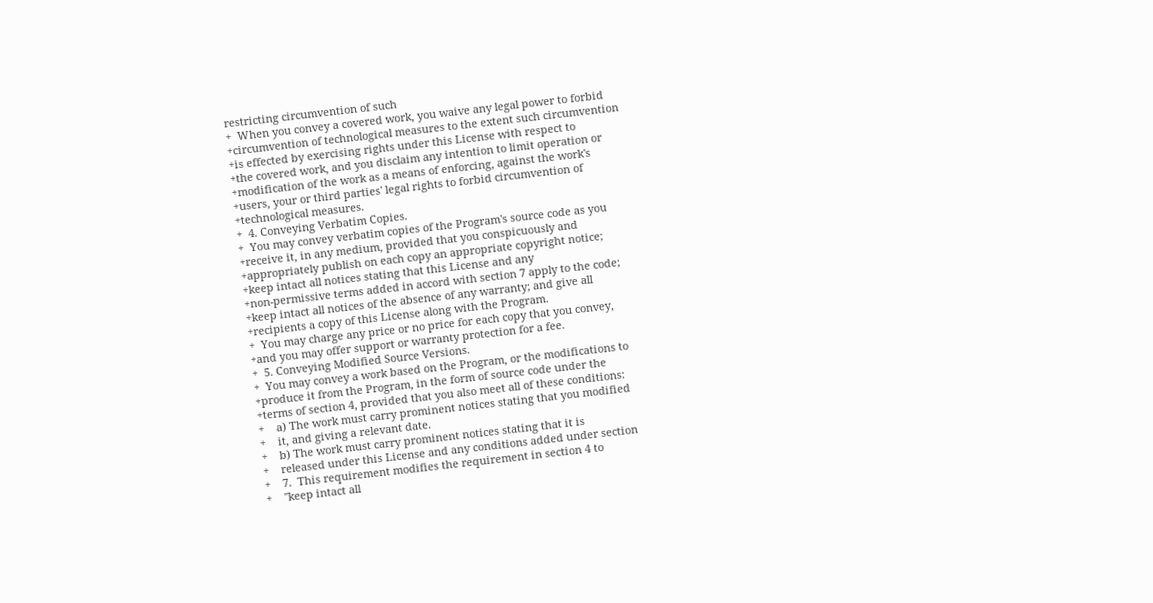restricting circumvention of such
+  When you convey a covered work, you waive any legal power to forbid
+circumvention of technological measures to the extent such circumvention
+is effected by exercising rights under this License with respect to
+the covered work, and you disclaim any intention to limit operation or
+modification of the work as a means of enforcing, against the work's
+users, your or third parties' legal rights to forbid circumvention of
+technological measures.
+  4. Conveying Verbatim Copies.
+  You may convey verbatim copies of the Program's source code as you
+receive it, in any medium, provided that you conspicuously and
+appropriately publish on each copy an appropriate copyright notice;
+keep intact all notices stating that this License and any
+non-permissive terms added in accord with section 7 apply to the code;
+keep intact all notices of the absence of any warranty; and give all
+recipients a copy of this License along with the Program.
+  You may charge any price or no price for each copy that you convey,
+and you may offer support or warranty protection for a fee.
+  5. Conveying Modified Source Versions.
+  You may convey a work based on the Program, or the modifications to
+produce it from the Program, in the form of source code under the
+terms of section 4, provided that you also meet all of these conditions:
+    a) The work must carry prominent notices stating that you modified
+    it, and giving a relevant date.
+    b) The work must carry prominent notices stating that it is
+    released under this License and any conditions added under section
+    7.  This requirement modifies the requirement in section 4 to
+    "keep intact all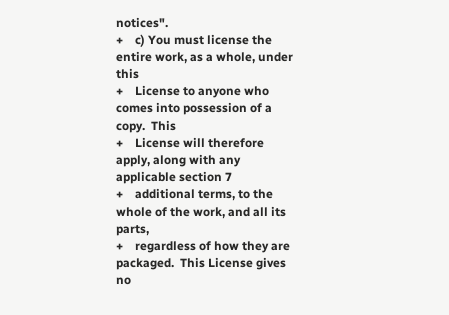notices".
+    c) You must license the entire work, as a whole, under this
+    License to anyone who comes into possession of a copy.  This
+    License will therefore apply, along with any applicable section 7
+    additional terms, to the whole of the work, and all its parts,
+    regardless of how they are packaged.  This License gives no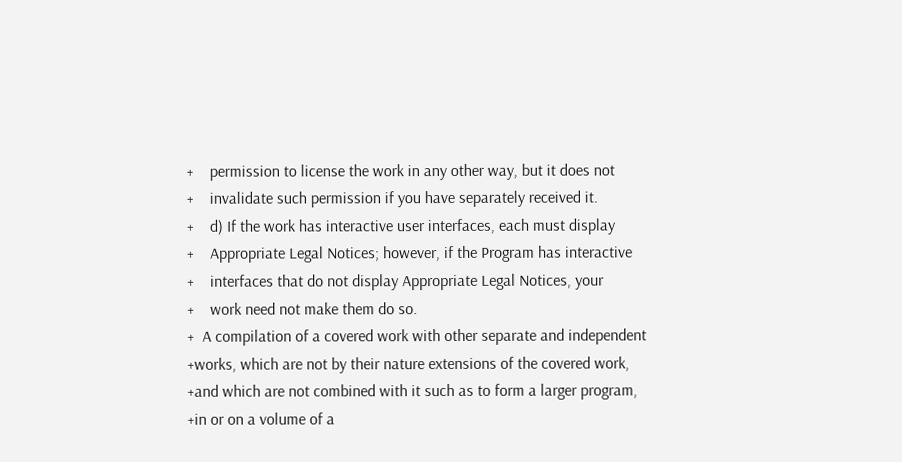+    permission to license the work in any other way, but it does not
+    invalidate such permission if you have separately received it.
+    d) If the work has interactive user interfaces, each must display
+    Appropriate Legal Notices; however, if the Program has interactive
+    interfaces that do not display Appropriate Legal Notices, your
+    work need not make them do so.
+  A compilation of a covered work with other separate and independent
+works, which are not by their nature extensions of the covered work,
+and which are not combined with it such as to form a larger program,
+in or on a volume of a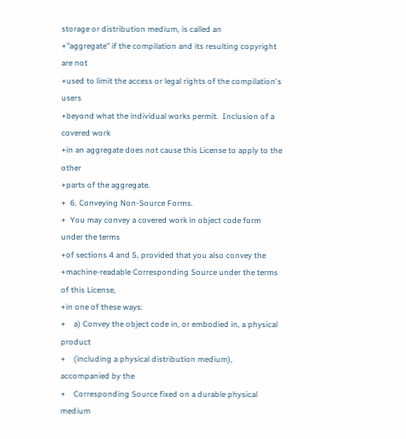storage or distribution medium, is called an
+"aggregate" if the compilation and its resulting copyright are not
+used to limit the access or legal rights of the compilation's users
+beyond what the individual works permit.  Inclusion of a covered work
+in an aggregate does not cause this License to apply to the other
+parts of the aggregate.
+  6. Conveying Non-Source Forms.
+  You may convey a covered work in object code form under the terms
+of sections 4 and 5, provided that you also convey the
+machine-readable Corresponding Source under the terms of this License,
+in one of these ways:
+    a) Convey the object code in, or embodied in, a physical product
+    (including a physical distribution medium), accompanied by the
+    Corresponding Source fixed on a durable physical medium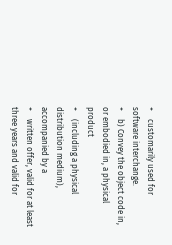+    customarily used for software interchange.
+    b) Convey the object code in, or embodied in, a physical product
+    (including a physical distribution medium), accompanied by a
+    written offer, valid for at least three years and valid for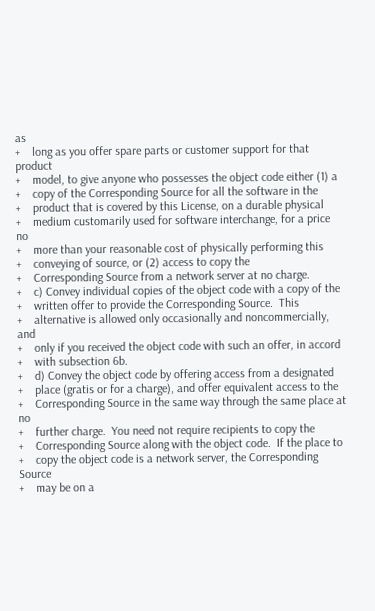as
+    long as you offer spare parts or customer support for that product
+    model, to give anyone who possesses the object code either (1) a
+    copy of the Corresponding Source for all the software in the
+    product that is covered by this License, on a durable physical
+    medium customarily used for software interchange, for a price no
+    more than your reasonable cost of physically performing this
+    conveying of source, or (2) access to copy the
+    Corresponding Source from a network server at no charge.
+    c) Convey individual copies of the object code with a copy of the
+    written offer to provide the Corresponding Source.  This
+    alternative is allowed only occasionally and noncommercially, and
+    only if you received the object code with such an offer, in accord
+    with subsection 6b.
+    d) Convey the object code by offering access from a designated
+    place (gratis or for a charge), and offer equivalent access to the
+    Corresponding Source in the same way through the same place at no
+    further charge.  You need not require recipients to copy the
+    Corresponding Source along with the object code.  If the place to
+    copy the object code is a network server, the Corresponding Source
+    may be on a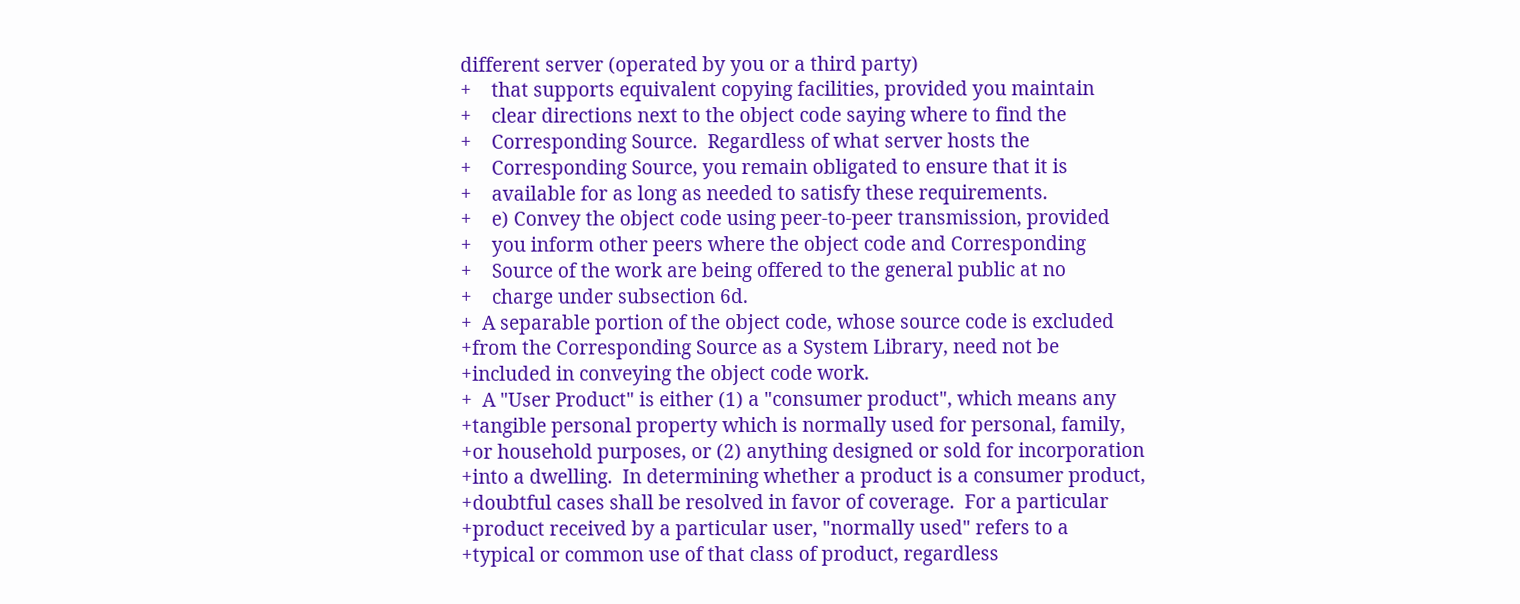different server (operated by you or a third party)
+    that supports equivalent copying facilities, provided you maintain
+    clear directions next to the object code saying where to find the
+    Corresponding Source.  Regardless of what server hosts the
+    Corresponding Source, you remain obligated to ensure that it is
+    available for as long as needed to satisfy these requirements.
+    e) Convey the object code using peer-to-peer transmission, provided
+    you inform other peers where the object code and Corresponding
+    Source of the work are being offered to the general public at no
+    charge under subsection 6d.
+  A separable portion of the object code, whose source code is excluded
+from the Corresponding Source as a System Library, need not be
+included in conveying the object code work.
+  A "User Product" is either (1) a "consumer product", which means any
+tangible personal property which is normally used for personal, family,
+or household purposes, or (2) anything designed or sold for incorporation
+into a dwelling.  In determining whether a product is a consumer product,
+doubtful cases shall be resolved in favor of coverage.  For a particular
+product received by a particular user, "normally used" refers to a
+typical or common use of that class of product, regardless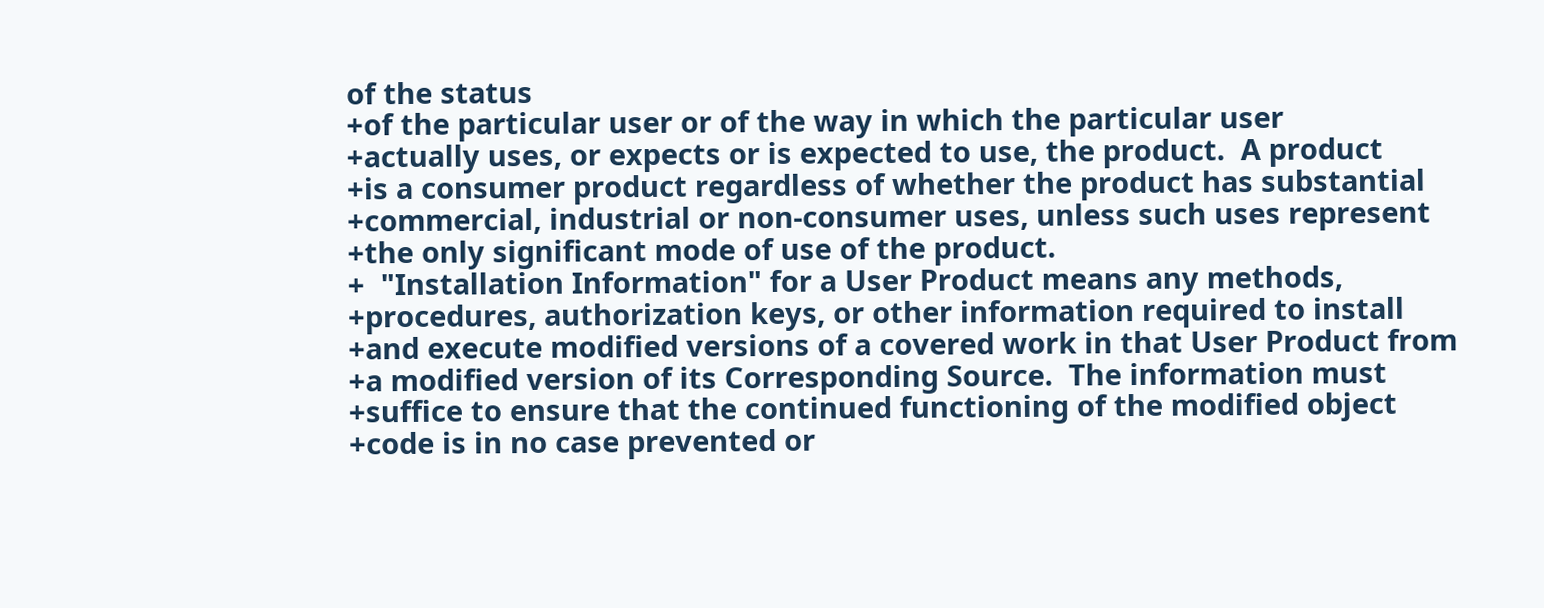of the status
+of the particular user or of the way in which the particular user
+actually uses, or expects or is expected to use, the product.  A product
+is a consumer product regardless of whether the product has substantial
+commercial, industrial or non-consumer uses, unless such uses represent
+the only significant mode of use of the product.
+  "Installation Information" for a User Product means any methods,
+procedures, authorization keys, or other information required to install
+and execute modified versions of a covered work in that User Product from
+a modified version of its Corresponding Source.  The information must
+suffice to ensure that the continued functioning of the modified object
+code is in no case prevented or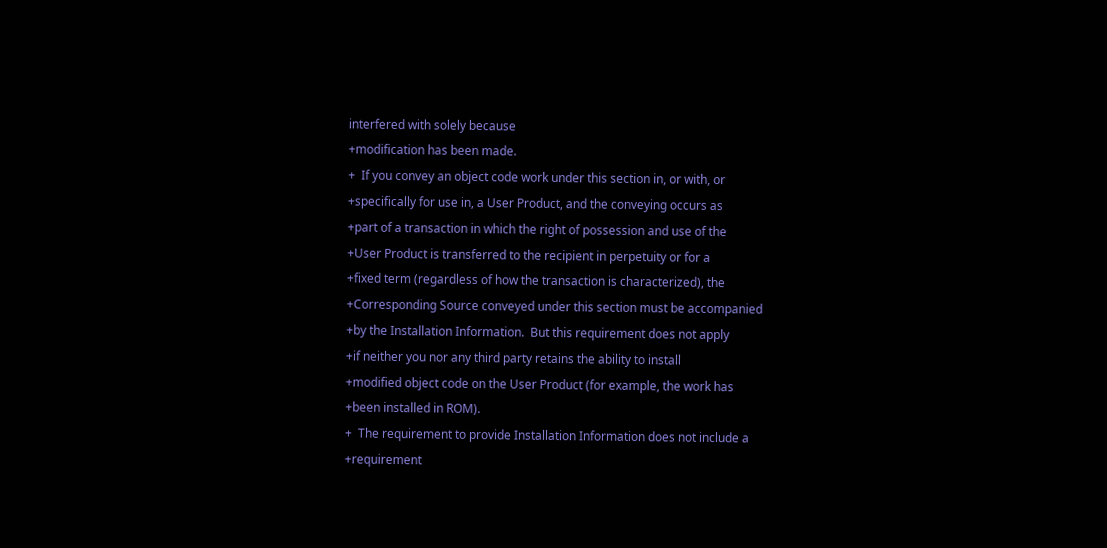interfered with solely because
+modification has been made.
+  If you convey an object code work under this section in, or with, or
+specifically for use in, a User Product, and the conveying occurs as
+part of a transaction in which the right of possession and use of the
+User Product is transferred to the recipient in perpetuity or for a
+fixed term (regardless of how the transaction is characterized), the
+Corresponding Source conveyed under this section must be accompanied
+by the Installation Information.  But this requirement does not apply
+if neither you nor any third party retains the ability to install
+modified object code on the User Product (for example, the work has
+been installed in ROM).
+  The requirement to provide Installation Information does not include a
+requirement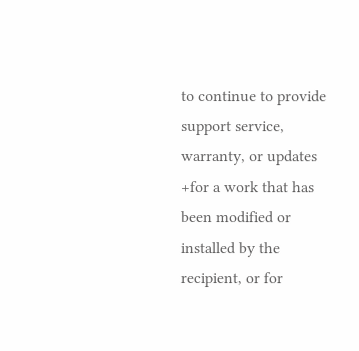to continue to provide support service, warranty, or updates
+for a work that has been modified or installed by the recipient, or for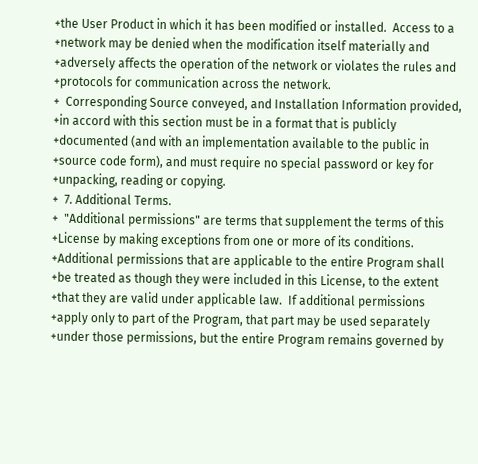+the User Product in which it has been modified or installed.  Access to a
+network may be denied when the modification itself materially and
+adversely affects the operation of the network or violates the rules and
+protocols for communication across the network.
+  Corresponding Source conveyed, and Installation Information provided,
+in accord with this section must be in a format that is publicly
+documented (and with an implementation available to the public in
+source code form), and must require no special password or key for
+unpacking, reading or copying.
+  7. Additional Terms.
+  "Additional permissions" are terms that supplement the terms of this
+License by making exceptions from one or more of its conditions.
+Additional permissions that are applicable to the entire Program shall
+be treated as though they were included in this License, to the extent
+that they are valid under applicable law.  If additional permissions
+apply only to part of the Program, that part may be used separately
+under those permissions, but the entire Program remains governed by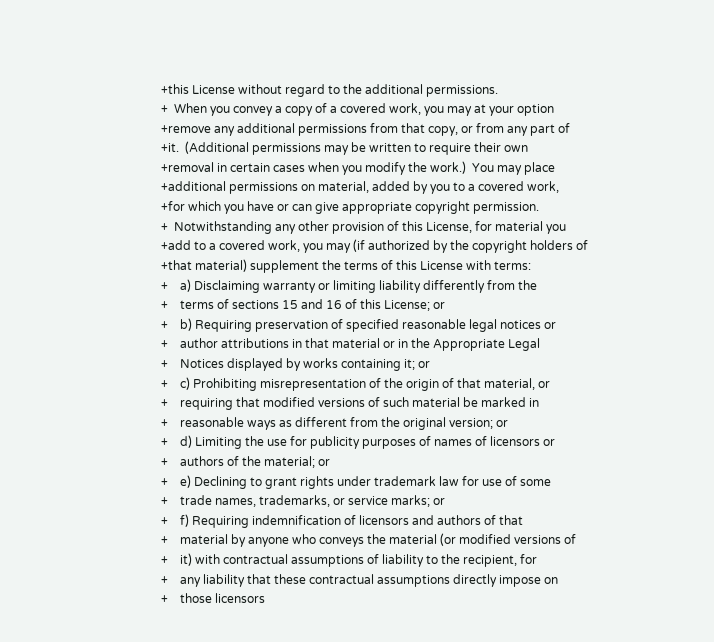+this License without regard to the additional permissions.
+  When you convey a copy of a covered work, you may at your option
+remove any additional permissions from that copy, or from any part of
+it.  (Additional permissions may be written to require their own
+removal in certain cases when you modify the work.)  You may place
+additional permissions on material, added by you to a covered work,
+for which you have or can give appropriate copyright permission.
+  Notwithstanding any other provision of this License, for material you
+add to a covered work, you may (if authorized by the copyright holders of
+that material) supplement the terms of this License with terms:
+    a) Disclaiming warranty or limiting liability differently from the
+    terms of sections 15 and 16 of this License; or
+    b) Requiring preservation of specified reasonable legal notices or
+    author attributions in that material or in the Appropriate Legal
+    Notices displayed by works containing it; or
+    c) Prohibiting misrepresentation of the origin of that material, or
+    requiring that modified versions of such material be marked in
+    reasonable ways as different from the original version; or
+    d) Limiting the use for publicity purposes of names of licensors or
+    authors of the material; or
+    e) Declining to grant rights under trademark law for use of some
+    trade names, trademarks, or service marks; or
+    f) Requiring indemnification of licensors and authors of that
+    material by anyone who conveys the material (or modified versions of
+    it) with contractual assumptions of liability to the recipient, for
+    any liability that these contractual assumptions directly impose on
+    those licensors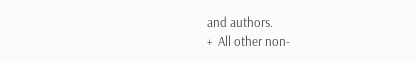and authors.
+  All other non-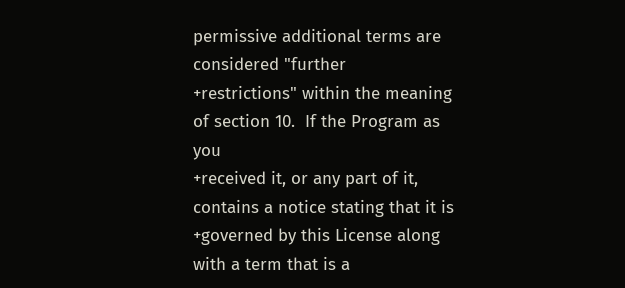permissive additional terms are considered "further
+restrictions" within the meaning of section 10.  If the Program as you
+received it, or any part of it, contains a notice stating that it is
+governed by this License along with a term that is a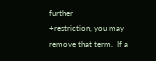further
+restriction, you may remove that term.  If a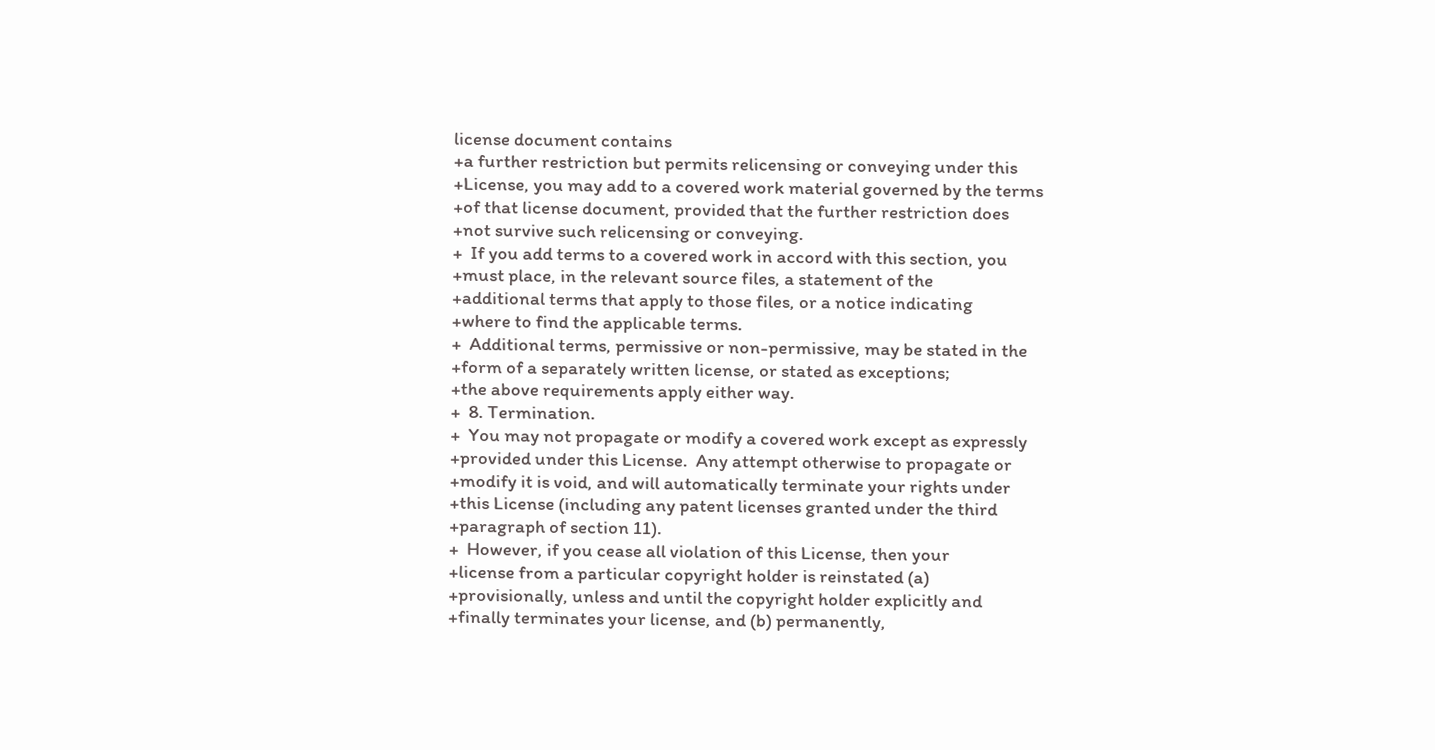license document contains
+a further restriction but permits relicensing or conveying under this
+License, you may add to a covered work material governed by the terms
+of that license document, provided that the further restriction does
+not survive such relicensing or conveying.
+  If you add terms to a covered work in accord with this section, you
+must place, in the relevant source files, a statement of the
+additional terms that apply to those files, or a notice indicating
+where to find the applicable terms.
+  Additional terms, permissive or non-permissive, may be stated in the
+form of a separately written license, or stated as exceptions;
+the above requirements apply either way.
+  8. Termination.
+  You may not propagate or modify a covered work except as expressly
+provided under this License.  Any attempt otherwise to propagate or
+modify it is void, and will automatically terminate your rights under
+this License (including any patent licenses granted under the third
+paragraph of section 11).
+  However, if you cease all violation of this License, then your
+license from a particular copyright holder is reinstated (a)
+provisionally, unless and until the copyright holder explicitly and
+finally terminates your license, and (b) permanently,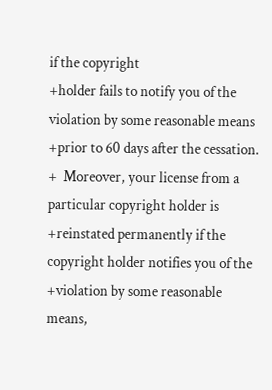if the copyright
+holder fails to notify you of the violation by some reasonable means
+prior to 60 days after the cessation.
+  Moreover, your license from a particular copyright holder is
+reinstated permanently if the copyright holder notifies you of the
+violation by some reasonable means,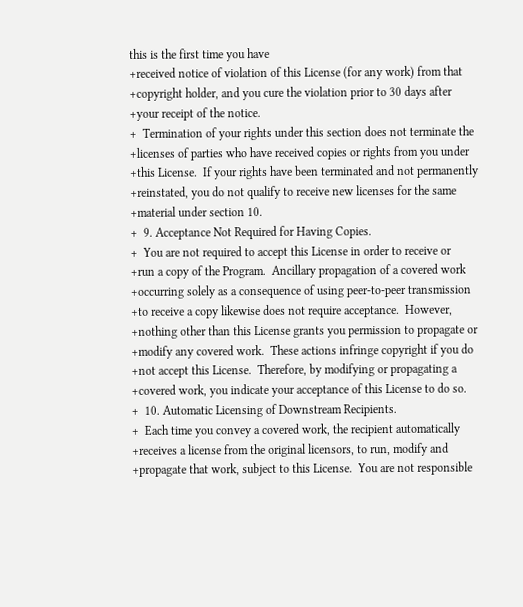this is the first time you have
+received notice of violation of this License (for any work) from that
+copyright holder, and you cure the violation prior to 30 days after
+your receipt of the notice.
+  Termination of your rights under this section does not terminate the
+licenses of parties who have received copies or rights from you under
+this License.  If your rights have been terminated and not permanently
+reinstated, you do not qualify to receive new licenses for the same
+material under section 10.
+  9. Acceptance Not Required for Having Copies.
+  You are not required to accept this License in order to receive or
+run a copy of the Program.  Ancillary propagation of a covered work
+occurring solely as a consequence of using peer-to-peer transmission
+to receive a copy likewise does not require acceptance.  However,
+nothing other than this License grants you permission to propagate or
+modify any covered work.  These actions infringe copyright if you do
+not accept this License.  Therefore, by modifying or propagating a
+covered work, you indicate your acceptance of this License to do so.
+  10. Automatic Licensing of Downstream Recipients.
+  Each time you convey a covered work, the recipient automatically
+receives a license from the original licensors, to run, modify and
+propagate that work, subject to this License.  You are not responsible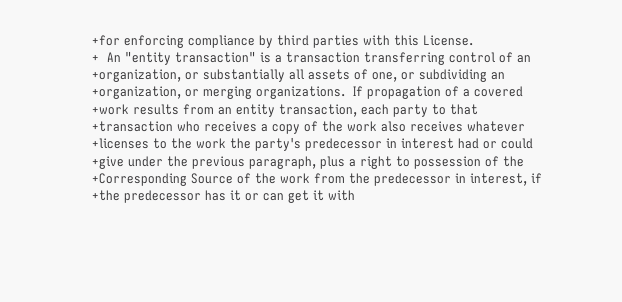+for enforcing compliance by third parties with this License.
+  An "entity transaction" is a transaction transferring control of an
+organization, or substantially all assets of one, or subdividing an
+organization, or merging organizations.  If propagation of a covered
+work results from an entity transaction, each party to that
+transaction who receives a copy of the work also receives whatever
+licenses to the work the party's predecessor in interest had or could
+give under the previous paragraph, plus a right to possession of the
+Corresponding Source of the work from the predecessor in interest, if
+the predecessor has it or can get it with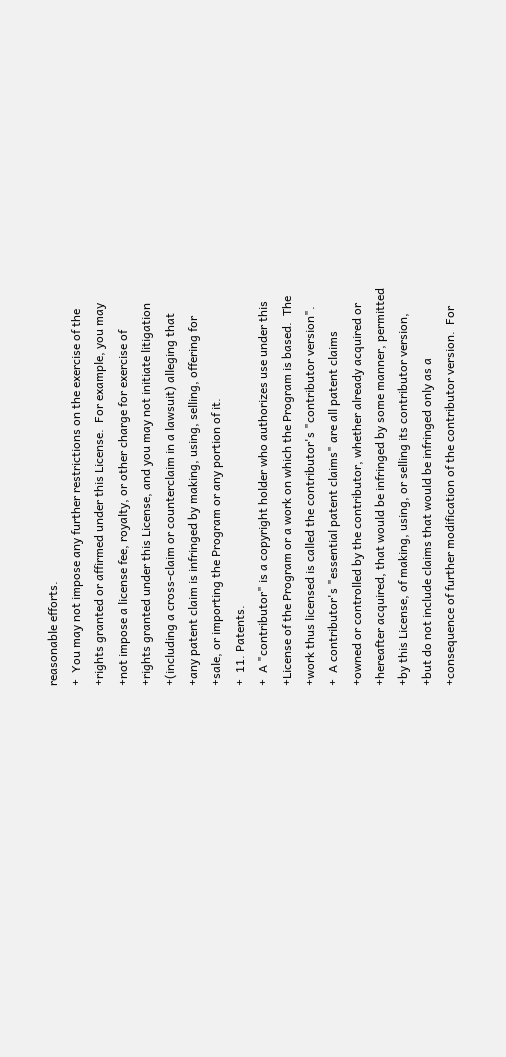reasonable efforts.
+  You may not impose any further restrictions on the exercise of the
+rights granted or affirmed under this License.  For example, you may
+not impose a license fee, royalty, or other charge for exercise of
+rights granted under this License, and you may not initiate litigation
+(including a cross-claim or counterclaim in a lawsuit) alleging that
+any patent claim is infringed by making, using, selling, offering for
+sale, or importing the Program or any portion of it.
+  11. Patents.
+  A "contributor" is a copyright holder who authorizes use under this
+License of the Program or a work on which the Program is based.  The
+work thus licensed is called the contributor's "contributor version".
+  A contributor's "essential patent claims" are all patent claims
+owned or controlled by the contributor, whether already acquired or
+hereafter acquired, that would be infringed by some manner, permitted
+by this License, of making, using, or selling its contributor version,
+but do not include claims that would be infringed only as a
+consequence of further modification of the contributor version.  For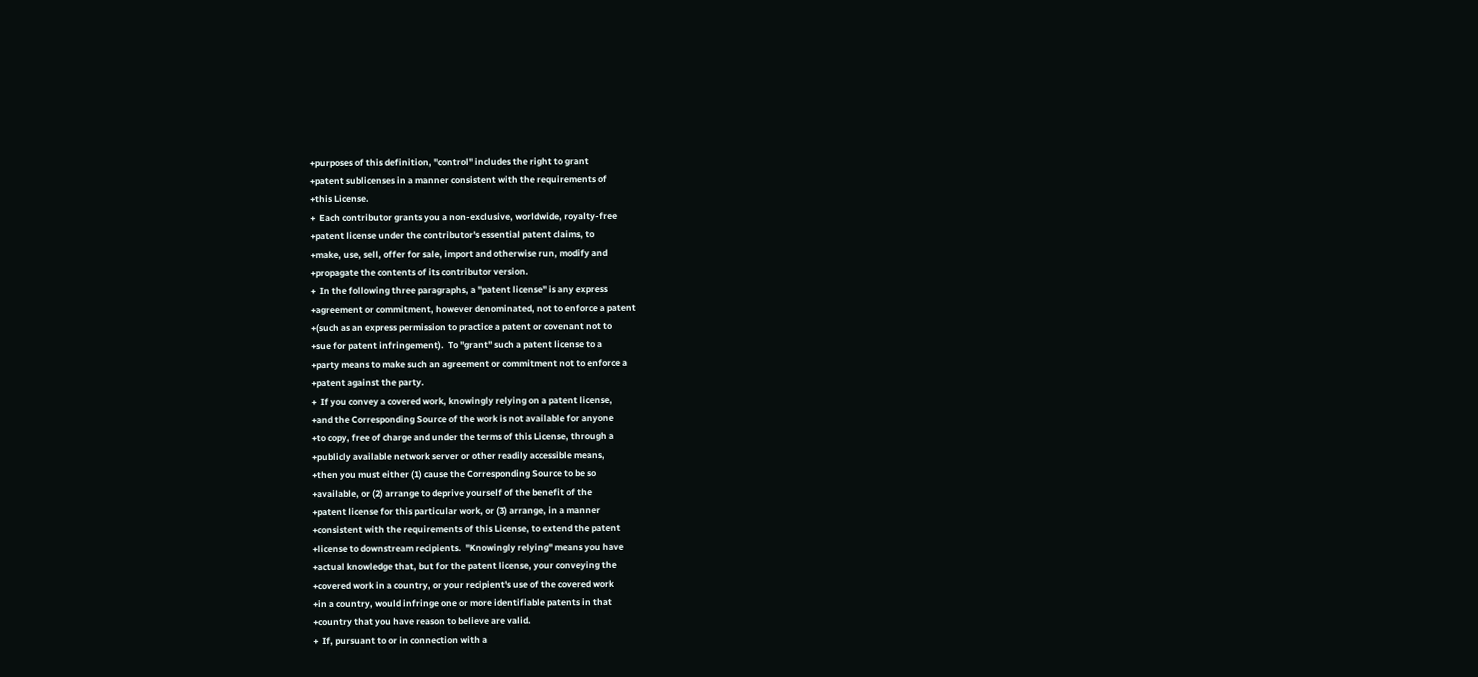+purposes of this definition, "control" includes the right to grant
+patent sublicenses in a manner consistent with the requirements of
+this License.
+  Each contributor grants you a non-exclusive, worldwide, royalty-free
+patent license under the contributor's essential patent claims, to
+make, use, sell, offer for sale, import and otherwise run, modify and
+propagate the contents of its contributor version.
+  In the following three paragraphs, a "patent license" is any express
+agreement or commitment, however denominated, not to enforce a patent
+(such as an express permission to practice a patent or covenant not to
+sue for patent infringement).  To "grant" such a patent license to a
+party means to make such an agreement or commitment not to enforce a
+patent against the party.
+  If you convey a covered work, knowingly relying on a patent license,
+and the Corresponding Source of the work is not available for anyone
+to copy, free of charge and under the terms of this License, through a
+publicly available network server or other readily accessible means,
+then you must either (1) cause the Corresponding Source to be so
+available, or (2) arrange to deprive yourself of the benefit of the
+patent license for this particular work, or (3) arrange, in a manner
+consistent with the requirements of this License, to extend the patent
+license to downstream recipients.  "Knowingly relying" means you have
+actual knowledge that, but for the patent license, your conveying the
+covered work in a country, or your recipient's use of the covered work
+in a country, would infringe one or more identifiable patents in that
+country that you have reason to believe are valid.
+  If, pursuant to or in connection with a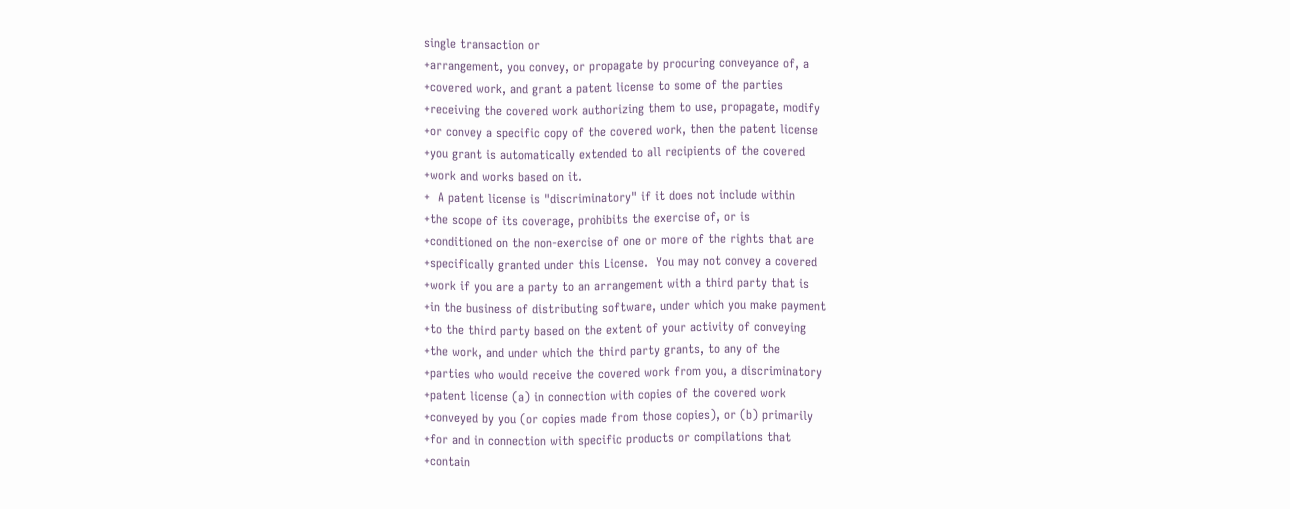single transaction or
+arrangement, you convey, or propagate by procuring conveyance of, a
+covered work, and grant a patent license to some of the parties
+receiving the covered work authorizing them to use, propagate, modify
+or convey a specific copy of the covered work, then the patent license
+you grant is automatically extended to all recipients of the covered
+work and works based on it.
+  A patent license is "discriminatory" if it does not include within
+the scope of its coverage, prohibits the exercise of, or is
+conditioned on the non-exercise of one or more of the rights that are
+specifically granted under this License.  You may not convey a covered
+work if you are a party to an arrangement with a third party that is
+in the business of distributing software, under which you make payment
+to the third party based on the extent of your activity of conveying
+the work, and under which the third party grants, to any of the
+parties who would receive the covered work from you, a discriminatory
+patent license (a) in connection with copies of the covered work
+conveyed by you (or copies made from those copies), or (b) primarily
+for and in connection with specific products or compilations that
+contain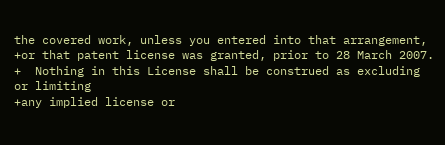the covered work, unless you entered into that arrangement,
+or that patent license was granted, prior to 28 March 2007.
+  Nothing in this License shall be construed as excluding or limiting
+any implied license or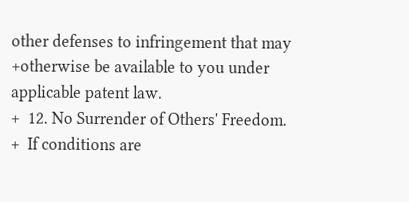other defenses to infringement that may
+otherwise be available to you under applicable patent law.
+  12. No Surrender of Others' Freedom.
+  If conditions are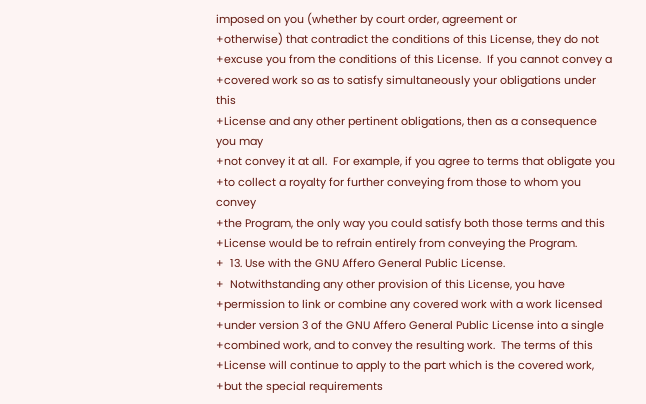imposed on you (whether by court order, agreement or
+otherwise) that contradict the conditions of this License, they do not
+excuse you from the conditions of this License.  If you cannot convey a
+covered work so as to satisfy simultaneously your obligations under this
+License and any other pertinent obligations, then as a consequence you may
+not convey it at all.  For example, if you agree to terms that obligate you
+to collect a royalty for further conveying from those to whom you convey
+the Program, the only way you could satisfy both those terms and this
+License would be to refrain entirely from conveying the Program.
+  13. Use with the GNU Affero General Public License.
+  Notwithstanding any other provision of this License, you have
+permission to link or combine any covered work with a work licensed
+under version 3 of the GNU Affero General Public License into a single
+combined work, and to convey the resulting work.  The terms of this
+License will continue to apply to the part which is the covered work,
+but the special requirements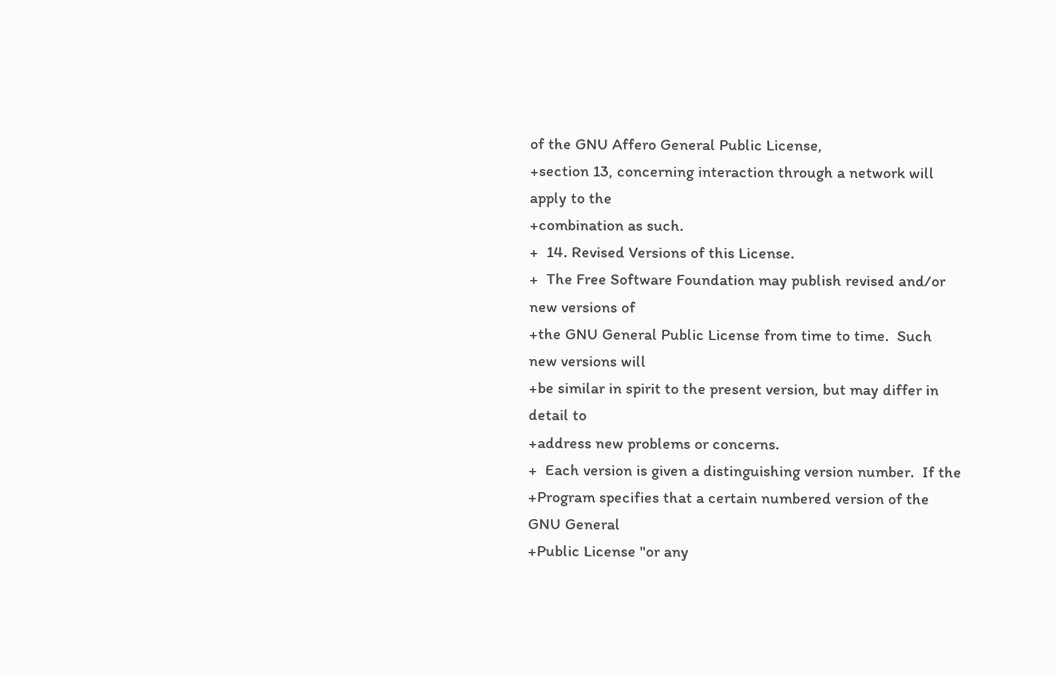of the GNU Affero General Public License,
+section 13, concerning interaction through a network will apply to the
+combination as such.
+  14. Revised Versions of this License.
+  The Free Software Foundation may publish revised and/or new versions of
+the GNU General Public License from time to time.  Such new versions will
+be similar in spirit to the present version, but may differ in detail to
+address new problems or concerns.
+  Each version is given a distinguishing version number.  If the
+Program specifies that a certain numbered version of the GNU General
+Public License "or any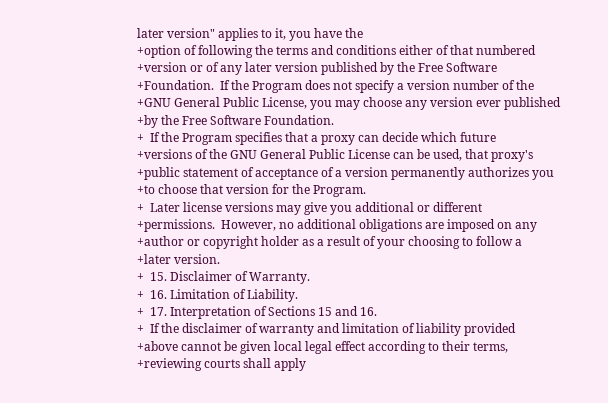later version" applies to it, you have the
+option of following the terms and conditions either of that numbered
+version or of any later version published by the Free Software
+Foundation.  If the Program does not specify a version number of the
+GNU General Public License, you may choose any version ever published
+by the Free Software Foundation.
+  If the Program specifies that a proxy can decide which future
+versions of the GNU General Public License can be used, that proxy's
+public statement of acceptance of a version permanently authorizes you
+to choose that version for the Program.
+  Later license versions may give you additional or different
+permissions.  However, no additional obligations are imposed on any
+author or copyright holder as a result of your choosing to follow a
+later version.
+  15. Disclaimer of Warranty.
+  16. Limitation of Liability.
+  17. Interpretation of Sections 15 and 16.
+  If the disclaimer of warranty and limitation of liability provided
+above cannot be given local legal effect according to their terms,
+reviewing courts shall apply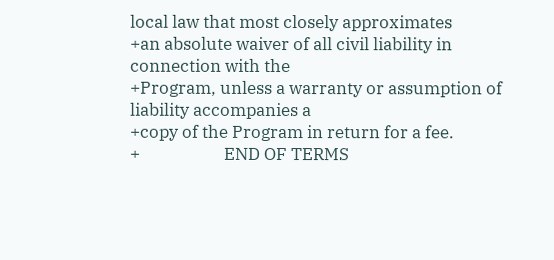local law that most closely approximates
+an absolute waiver of all civil liability in connection with the
+Program, unless a warranty or assumption of liability accompanies a
+copy of the Program in return for a fee.
+                     END OF TERMS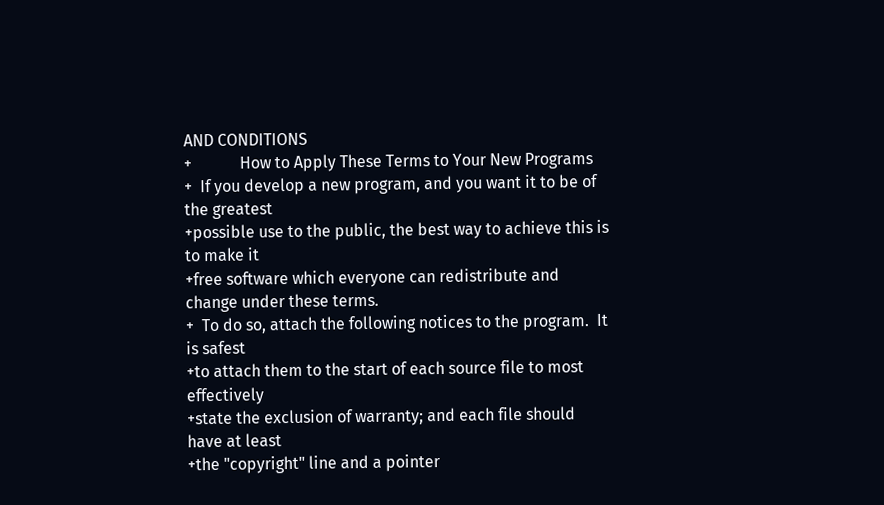AND CONDITIONS
+            How to Apply These Terms to Your New Programs
+  If you develop a new program, and you want it to be of the greatest
+possible use to the public, the best way to achieve this is to make it
+free software which everyone can redistribute and change under these terms.
+  To do so, attach the following notices to the program.  It is safest
+to attach them to the start of each source file to most effectively
+state the exclusion of warranty; and each file should have at least
+the "copyright" line and a pointer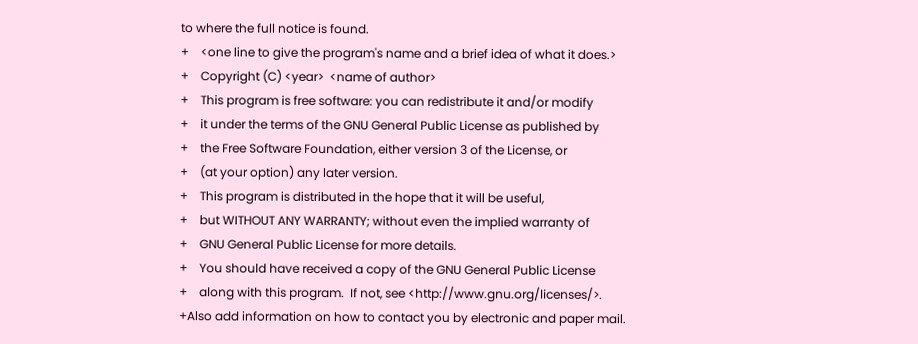to where the full notice is found.
+    <one line to give the program's name and a brief idea of what it does.>
+    Copyright (C) <year>  <name of author>
+    This program is free software: you can redistribute it and/or modify
+    it under the terms of the GNU General Public License as published by
+    the Free Software Foundation, either version 3 of the License, or
+    (at your option) any later version.
+    This program is distributed in the hope that it will be useful,
+    but WITHOUT ANY WARRANTY; without even the implied warranty of
+    GNU General Public License for more details.
+    You should have received a copy of the GNU General Public License
+    along with this program.  If not, see <http://www.gnu.org/licenses/>.
+Also add information on how to contact you by electronic and paper mail.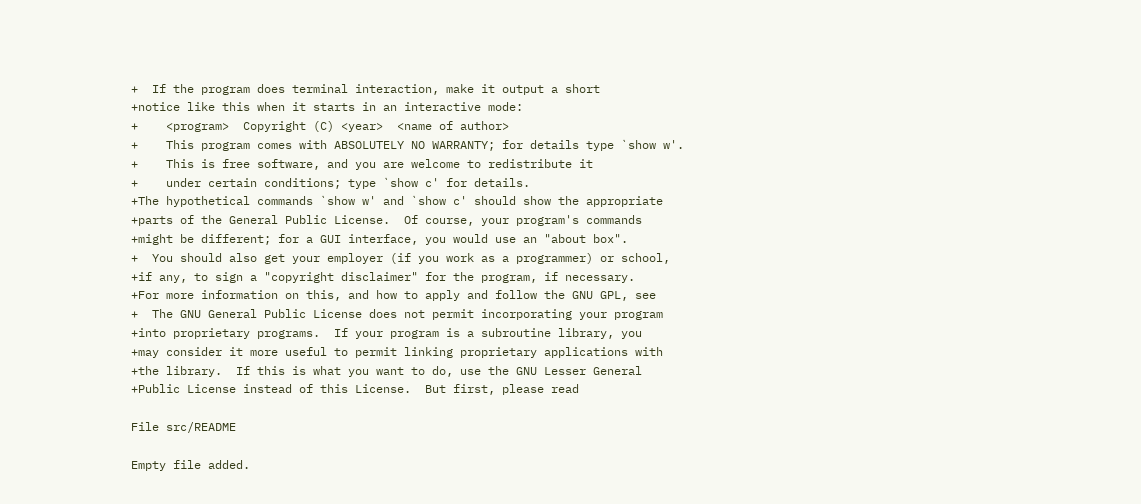+  If the program does terminal interaction, make it output a short
+notice like this when it starts in an interactive mode:
+    <program>  Copyright (C) <year>  <name of author>
+    This program comes with ABSOLUTELY NO WARRANTY; for details type `show w'.
+    This is free software, and you are welcome to redistribute it
+    under certain conditions; type `show c' for details.
+The hypothetical commands `show w' and `show c' should show the appropriate
+parts of the General Public License.  Of course, your program's commands
+might be different; for a GUI interface, you would use an "about box".
+  You should also get your employer (if you work as a programmer) or school,
+if any, to sign a "copyright disclaimer" for the program, if necessary.
+For more information on this, and how to apply and follow the GNU GPL, see
+  The GNU General Public License does not permit incorporating your program
+into proprietary programs.  If your program is a subroutine library, you
+may consider it more useful to permit linking proprietary applications with
+the library.  If this is what you want to do, use the GNU Lesser General
+Public License instead of this License.  But first, please read

File src/README

Empty file added.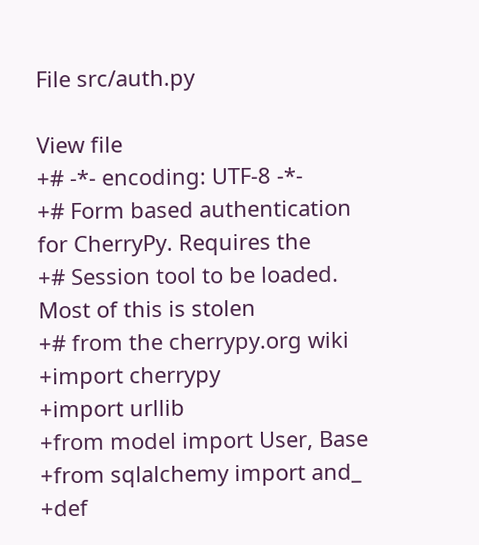File src/auth.py

View file
+# -*- encoding: UTF-8 -*-
+# Form based authentication for CherryPy. Requires the
+# Session tool to be loaded. Most of this is stolen
+# from the cherrypy.org wiki
+import cherrypy
+import urllib
+from model import User, Base
+from sqlalchemy import and_
+def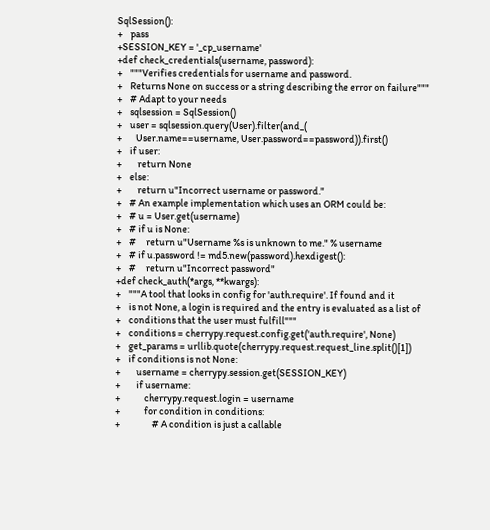SqlSession():
+    pass
+SESSION_KEY = '_cp_username'
+def check_credentials(username, password):
+    """Verifies credentials for username and password.
+    Returns None on success or a string describing the error on failure"""
+    # Adapt to your needs
+    sqlsession = SqlSession()
+    user = sqlsession.query(User).filter(and_(
+       User.name==username, User.password==password)).first()
+    if user:
+        return None
+    else:
+        return u"Incorrect username or password."
+    # An example implementation which uses an ORM could be:
+    # u = User.get(username)
+    # if u is None:
+    #     return u"Username %s is unknown to me." % username
+    # if u.password != md5.new(password).hexdigest():
+    #     return u"Incorrect password"
+def check_auth(*args, **kwargs):
+    """A tool that looks in config for 'auth.require'. If found and it
+    is not None, a login is required and the entry is evaluated as a list of
+    conditions that the user must fulfill"""
+    conditions = cherrypy.request.config.get('auth.require', None)
+    get_params = urllib.quote(cherrypy.request.request_line.split()[1])
+    if conditions is not None:
+        username = cherrypy.session.get(SESSION_KEY)
+        if username:
+            cherrypy.request.login = username
+            for condition in conditions:
+                # A condition is just a callable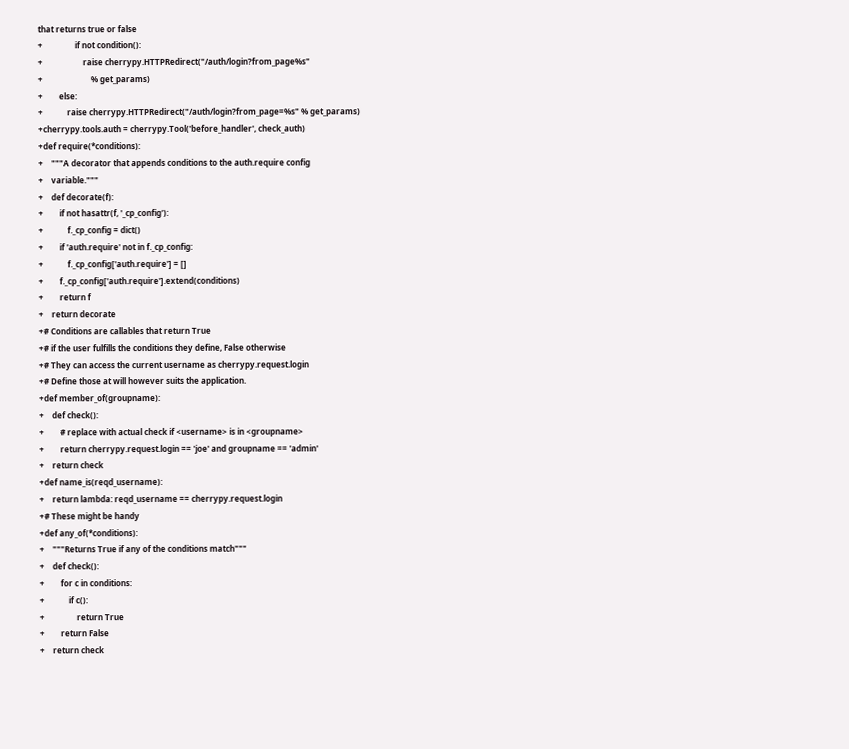that returns true or false
+                if not condition():
+                    raise cherrypy.HTTPRedirect("/auth/login?from_page%s"
+                        % get_params)
+        else:
+            raise cherrypy.HTTPRedirect("/auth/login?from_page=%s" % get_params)
+cherrypy.tools.auth = cherrypy.Tool('before_handler', check_auth)
+def require(*conditions):
+    """A decorator that appends conditions to the auth.require config
+    variable."""
+    def decorate(f):
+        if not hasattr(f, '_cp_config'):
+            f._cp_config = dict()
+        if 'auth.require' not in f._cp_config:
+            f._cp_config['auth.require'] = []
+        f._cp_config['auth.require'].extend(conditions)
+        return f
+    return decorate
+# Conditions are callables that return True
+# if the user fulfills the conditions they define, False otherwise
+# They can access the current username as cherrypy.request.login
+# Define those at will however suits the application.
+def member_of(groupname):
+    def check():
+        # replace with actual check if <username> is in <groupname>
+        return cherrypy.request.login == 'joe' and groupname == 'admin'
+    return check
+def name_is(reqd_username):
+    return lambda: reqd_username == cherrypy.request.login
+# These might be handy
+def any_of(*conditions):
+    """Returns True if any of the conditions match"""
+    def check():
+        for c in conditions:
+            if c():
+                return True
+        return False
+    return check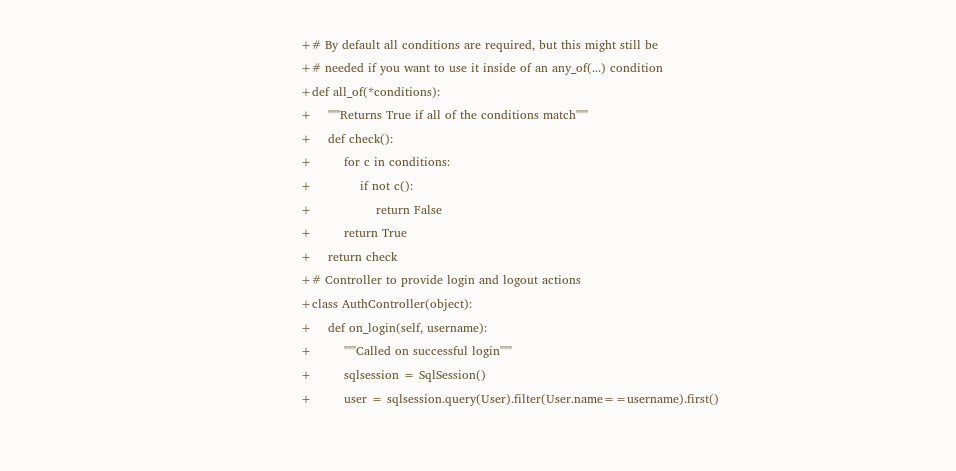+# By default all conditions are required, but this might still be
+# needed if you want to use it inside of an any_of(...) condition
+def all_of(*conditions):
+    """Returns True if all of the conditions match"""
+    def check():
+        for c in conditions:
+            if not c():
+                return False
+        return True
+    return check
+# Controller to provide login and logout actions
+class AuthController(object):
+    def on_login(self, username):
+        """Called on successful login"""
+        sqlsession = SqlSession()
+        user = sqlsession.query(User).filter(User.name==username).first()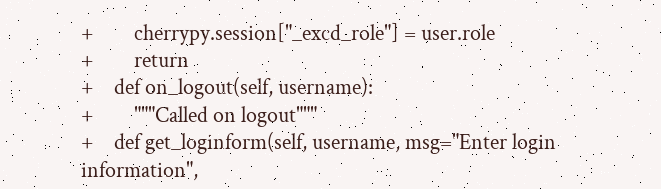+        cherrypy.session["_excd_role"] = user.role
+        return
+    def on_logout(self, username):
+        """Called on logout"""
+    def get_loginform(self, username, msg="Enter login information",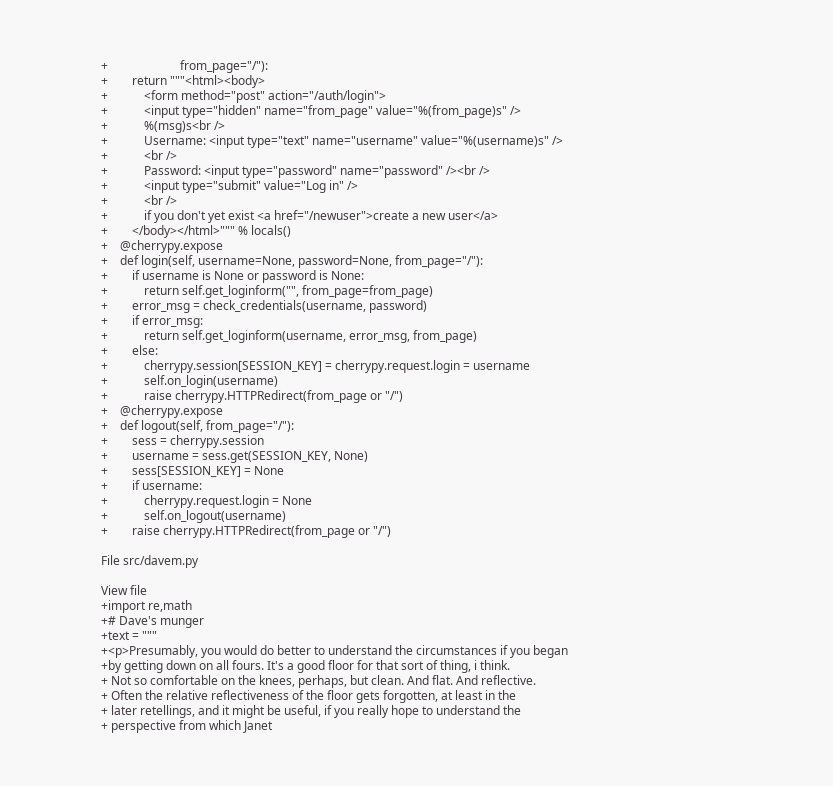+                        from_page="/"):
+        return """<html><body>
+            <form method="post" action="/auth/login">
+            <input type="hidden" name="from_page" value="%(from_page)s" />
+            %(msg)s<br />
+            Username: <input type="text" name="username" value="%(username)s" />
+            <br />
+            Password: <input type="password" name="password" /><br />
+            <input type="submit" value="Log in" />
+            <br />
+            if you don't yet exist <a href="/newuser">create a new user</a>
+        </body></html>""" % locals()
+    @cherrypy.expose
+    def login(self, username=None, password=None, from_page="/"):
+        if username is None or password is None:
+            return self.get_loginform("", from_page=from_page)
+        error_msg = check_credentials(username, password)
+        if error_msg:
+            return self.get_loginform(username, error_msg, from_page)
+        else:
+            cherrypy.session[SESSION_KEY] = cherrypy.request.login = username
+            self.on_login(username)
+            raise cherrypy.HTTPRedirect(from_page or "/")
+    @cherrypy.expose
+    def logout(self, from_page="/"):
+        sess = cherrypy.session
+        username = sess.get(SESSION_KEY, None)
+        sess[SESSION_KEY] = None
+        if username:
+            cherrypy.request.login = None
+            self.on_logout(username)
+        raise cherrypy.HTTPRedirect(from_page or "/")

File src/davem.py

View file
+import re,math
+# Dave's munger
+text = """
+<p>Presumably, you would do better to understand the circumstances if you began
+by getting down on all fours. It's a good floor for that sort of thing, i think.
+ Not so comfortable on the knees, perhaps, but clean. And flat. And reflective.
+ Often the relative reflectiveness of the floor gets forgotten, at least in the
+ later retellings, and it might be useful, if you really hope to understand the
+ perspective from which Janet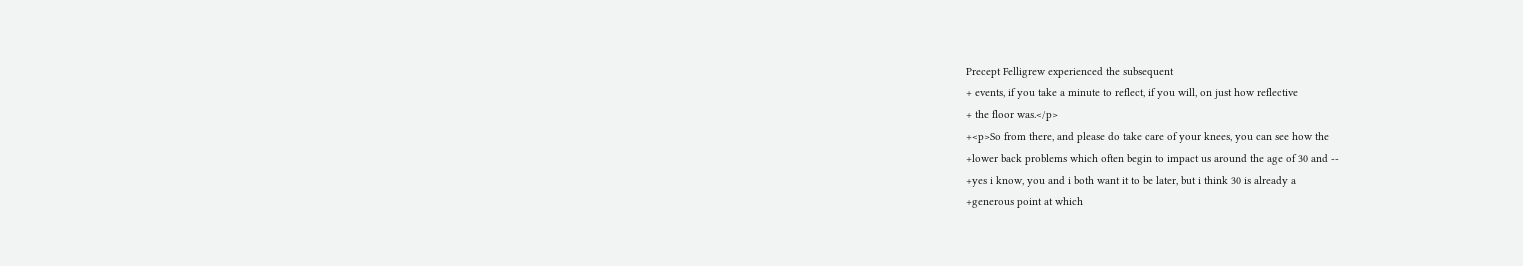Precept Felligrew experienced the subsequent
+ events, if you take a minute to reflect, if you will, on just how reflective
+ the floor was.</p>
+<p>So from there, and please do take care of your knees, you can see how the
+lower back problems which often begin to impact us around the age of 30 and --
+yes i know, you and i both want it to be later, but i think 30 is already a
+generous point at which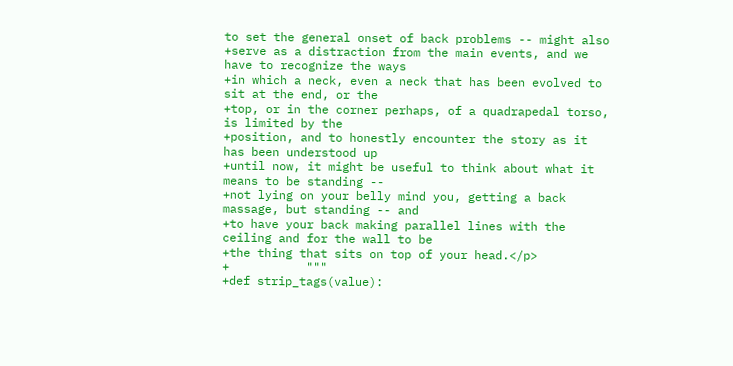to set the general onset of back problems -- might also
+serve as a distraction from the main events, and we have to recognize the ways
+in which a neck, even a neck that has been evolved to sit at the end, or the
+top, or in the corner perhaps, of a quadrapedal torso, is limited by the
+position, and to honestly encounter the story as it has been understood up
+until now, it might be useful to think about what it means to be standing --
+not lying on your belly mind you, getting a back massage, but standing -- and
+to have your back making parallel lines with the ceiling and for the wall to be
+the thing that sits on top of your head.</p>
+           """
+def strip_tags(value):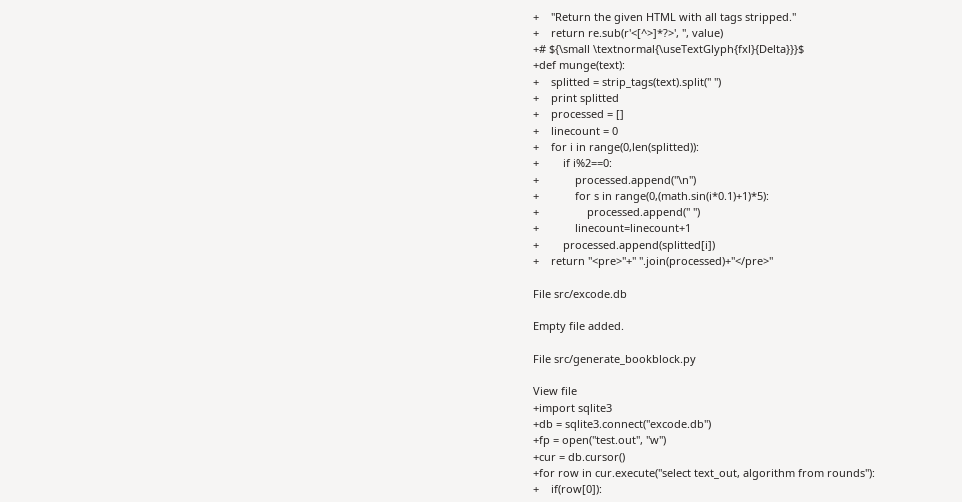+    "Return the given HTML with all tags stripped."
+    return re.sub(r'<[^>]*?>', '', value)
+# ${\small \textnormal{\useTextGlyph{fxl}{Delta}}}$
+def munge(text):
+    splitted = strip_tags(text).split(" ")
+    print splitted
+    processed = []
+    linecount = 0
+    for i in range(0,len(splitted)):
+        if i%2==0:
+            processed.append("\n")
+            for s in range(0,(math.sin(i*0.1)+1)*5):
+                processed.append(" ")
+            linecount=linecount+1
+        processed.append(splitted[i])
+    return "<pre>"+" ".join(processed)+"</pre>"

File src/excode.db

Empty file added.

File src/generate_bookblock.py

View file
+import sqlite3
+db = sqlite3.connect("excode.db")
+fp = open("test.out", "w")
+cur = db.cursor()
+for row in cur.execute("select text_out, algorithm from rounds"):
+    if(row[0]):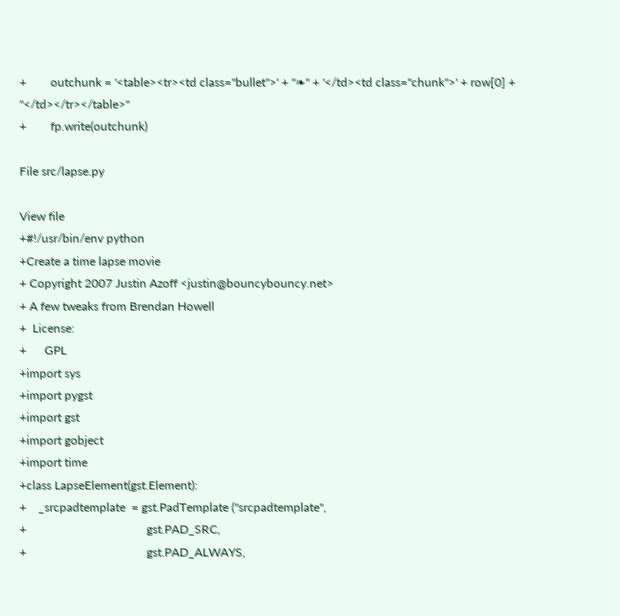+        outchunk = '<table><tr><td class="bullet">' + "❧" + '</td><td class="chunk">' + row[0] + "</td></tr></table>"
+        fp.write(outchunk)

File src/lapse.py

View file
+#!/usr/bin/env python
+Create a time lapse movie
+ Copyright 2007 Justin Azoff <justin@bouncybouncy.net>
+ A few tweaks from Brendan Howell
+  License:
+      GPL
+import sys
+import pygst
+import gst
+import gobject
+import time
+class LapseElement(gst.Element):
+    _srcpadtemplate  = gst.PadTemplate ("srcpadtemplate",
+                                        gst.PAD_SRC,
+                                        gst.PAD_ALWAYS,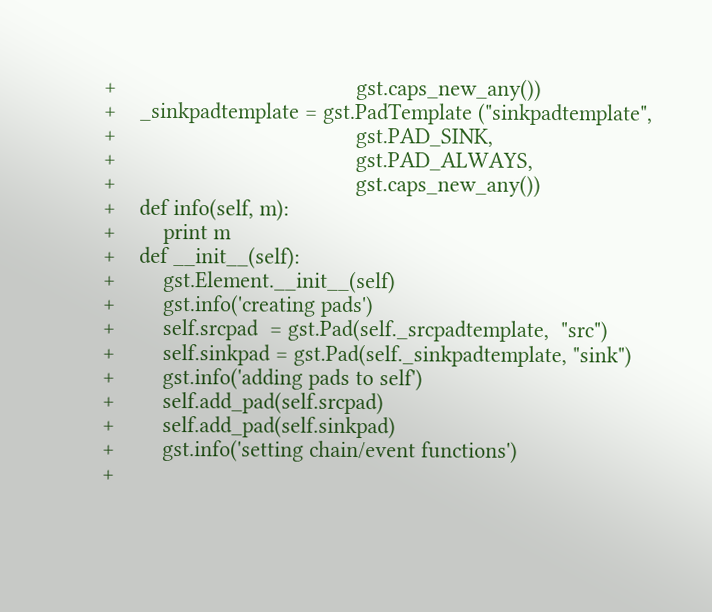+                                        gst.caps_new_any())
+    _sinkpadtemplate = gst.PadTemplate ("sinkpadtemplate",
+                                        gst.PAD_SINK,
+                                        gst.PAD_ALWAYS,
+                                        gst.caps_new_any())
+    def info(self, m):
+        print m
+    def __init__(self):
+        gst.Element.__init__(self)
+        gst.info('creating pads')
+        self.srcpad  = gst.Pad(self._srcpadtemplate,  "src")
+        self.sinkpad = gst.Pad(self._sinkpadtemplate, "sink")
+        gst.info('adding pads to self')
+        self.add_pad(self.srcpad)
+        self.add_pad(self.sinkpad)
+        gst.info('setting chain/event functions')
+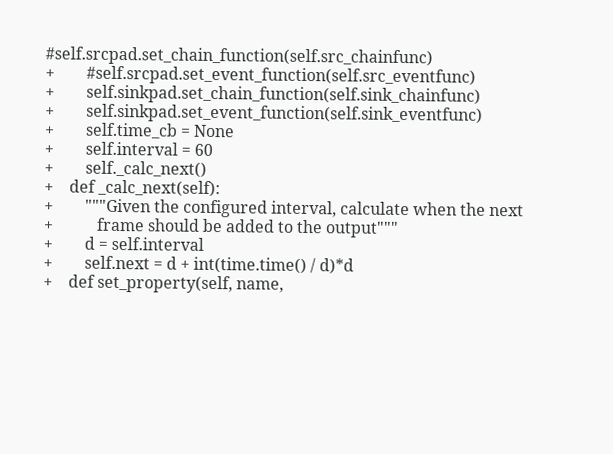#self.srcpad.set_chain_function(self.src_chainfunc)
+        #self.srcpad.set_event_function(self.src_eventfunc)
+        self.sinkpad.set_chain_function(self.sink_chainfunc)
+        self.sinkpad.set_event_function(self.sink_eventfunc)
+        self.time_cb = None
+        self.interval = 60
+        self._calc_next()
+    def _calc_next(self):
+        """Given the configured interval, calculate when the next
+           frame should be added to the output"""
+        d = self.interval
+        self.next = d + int(time.time() / d)*d
+    def set_property(self, name,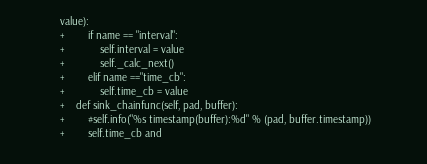value):
+        if name == "interval":
+            self.interval = value
+            self._calc_next()
+        elif name =="time_cb":
+            self.time_cb = value
+    def sink_chainfunc(self, pad, buffer):
+        #self.info("%s timestamp(buffer):%d" % (pad, buffer.timestamp))
+        self.time_cb and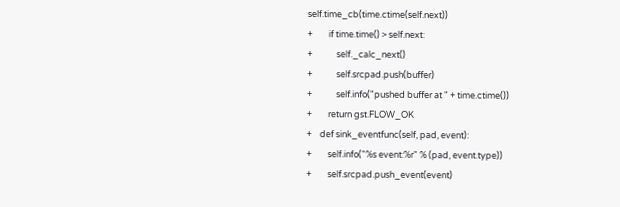self.time_cb(time.ctime(self.next))
+        if time.time() > self.next:
+            self._calc_next()
+            self.srcpad.push(buffer)
+            self.info("pushed buffer at " + time.ctime())
+        return gst.FLOW_OK
+    def sink_eventfunc(self, pad, event):
+        self.info("%s event:%r" % (pad, event.type))
+        self.srcpad.push_event(event)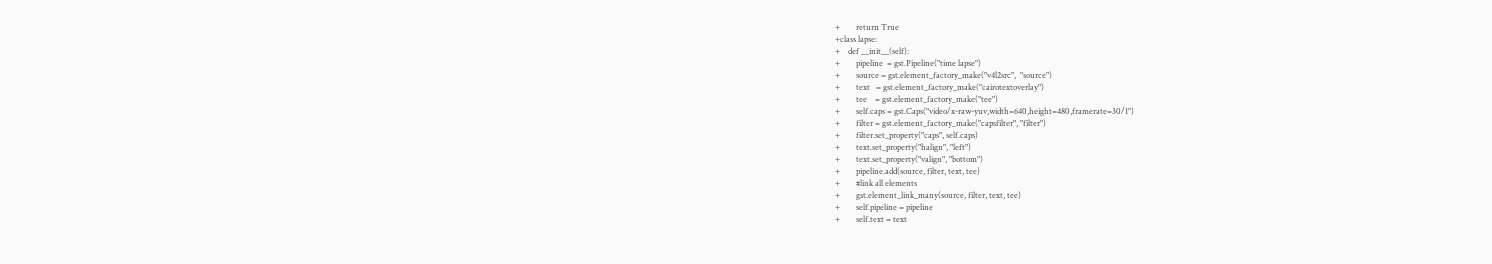+        return True
+class lapse:
+    def __init__(self):
+        pipeline  = gst.Pipeline("time lapse")
+        source = gst.element_factory_make("v4l2src",  "source")
+        text   = gst.element_factory_make("cairotextoverlay")
+        tee    = gst.element_factory_make("tee")
+        self.caps = gst.Caps("video/x-raw-yuv,width=640,height=480,framerate=30/1")
+        filter = gst.element_factory_make("capsfilter", "filter")
+        filter.set_property("caps", self.caps)
+        text.set_property("halign", "left")
+        text.set_property("valign", "bottom")
+        pipeline.add(source, filter, text, tee)
+        #link all elements
+        gst.element_link_many(source, filter, text, tee)
+        self.pipeline = pipeline
+        self.text = text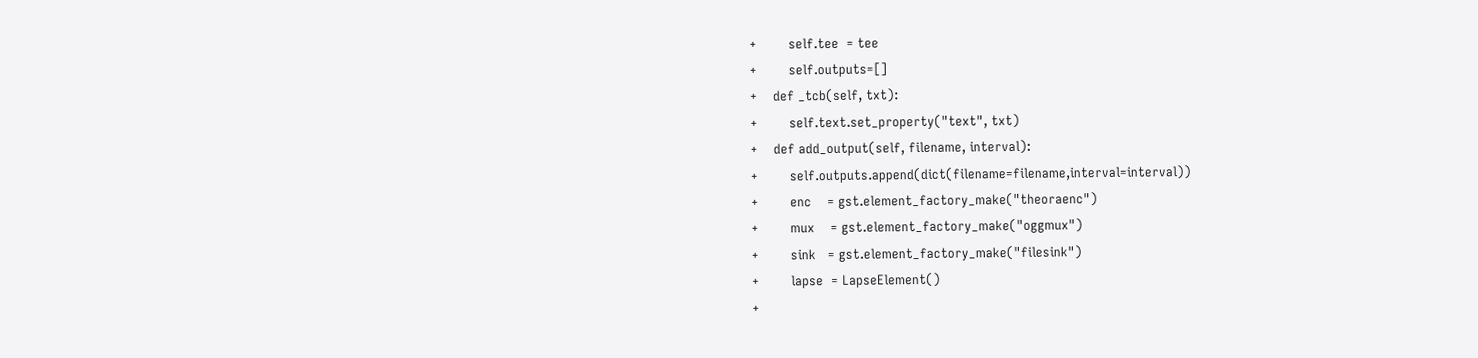+        self.tee  = tee
+        self.outputs=[]
+    def _tcb(self, txt):
+        self.text.set_property("text", txt)
+    def add_output(self, filename, interval):
+        self.outputs.append(dict(filename=filename,interval=interval))
+        enc    = gst.element_factory_make("theoraenc")
+        mux    = gst.element_factory_make("oggmux")
+        sink   = gst.element_factory_make("filesink")
+        lapse  = LapseElement()
+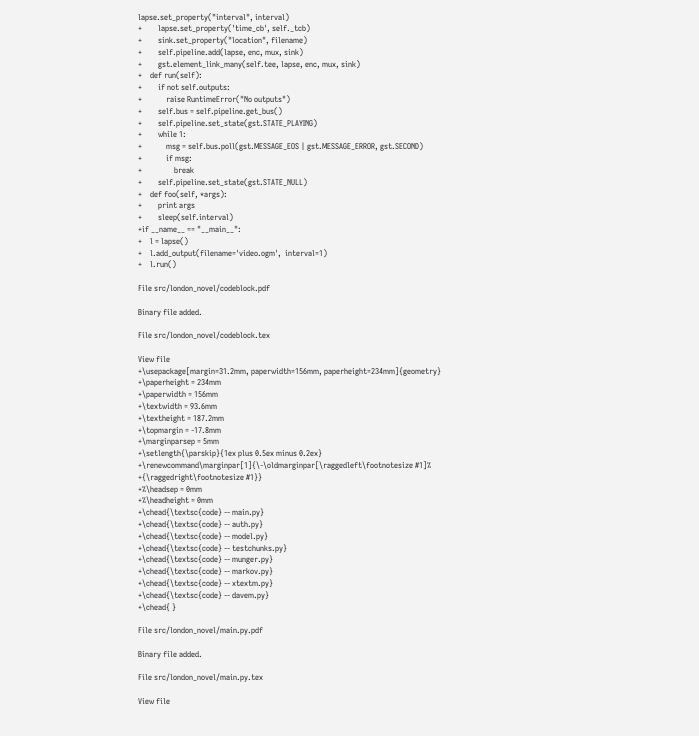lapse.set_property("interval", interval)
+        lapse.set_property('time_cb', self._tcb)
+        sink.set_property("location", filename)
+        self.pipeline.add(lapse, enc, mux, sink)
+        gst.element_link_many(self.tee, lapse, enc, mux, sink)
+    def run(self):
+        if not self.outputs:
+            raise RuntimeError("No outputs")
+        self.bus = self.pipeline.get_bus()
+        self.pipeline.set_state(gst.STATE_PLAYING)
+        while 1:
+            msg = self.bus.poll(gst.MESSAGE_EOS | gst.MESSAGE_ERROR, gst.SECOND)
+            if msg:
+                break
+        self.pipeline.set_state(gst.STATE_NULL)
+    def foo(self, *args):
+        print args
+        sleep(self.interval)
+if __name__ == "__main__":
+    l = lapse()
+    l.add_output(filename='video.ogm',  interval=1)
+    l.run()

File src/london_novel/codeblock.pdf

Binary file added.

File src/london_novel/codeblock.tex

View file
+\usepackage[margin=31.2mm, paperwidth=156mm, paperheight=234mm]{geometry}
+\paperheight = 234mm
+\paperwidth = 156mm
+\textwidth = 93.6mm
+\textheight = 187.2mm
+\topmargin = -17.8mm
+\marginparsep = 5mm
+\setlength{\parskip}{1ex plus 0.5ex minus 0.2ex}
+\renewcommand\marginpar[1]{\-\oldmarginpar[\raggedleft\footnotesize #1]%
+{\raggedright\footnotesize #1}}
+%\headsep = 0mm
+%\headheight = 0mm
+\chead{\textsc{code} -- main.py}
+\chead{\textsc{code} -- auth.py}
+\chead{\textsc{code} -- model.py}
+\chead{\textsc{code} -- testchunks.py}
+\chead{\textsc{code} -- munger.py}
+\chead{\textsc{code} -- markov.py}
+\chead{\textsc{code} -- xtextm.py}
+\chead{\textsc{code} -- davem.py}
+\chead{ }

File src/london_novel/main.py.pdf

Binary file added.

File src/london_novel/main.py.tex

View file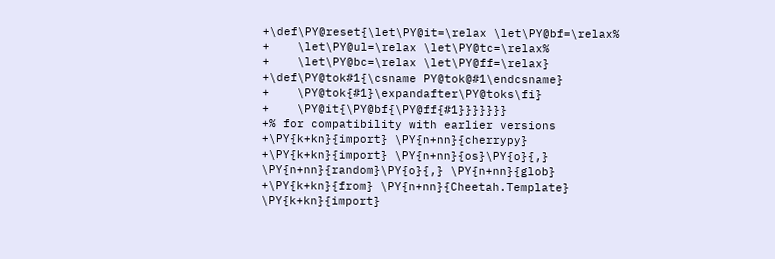+\def\PY@reset{\let\PY@it=\relax \let\PY@bf=\relax%
+    \let\PY@ul=\relax \let\PY@tc=\relax%
+    \let\PY@bc=\relax \let\PY@ff=\relax}
+\def\PY@tok#1{\csname PY@tok@#1\endcsname}
+    \PY@tok{#1}\expandafter\PY@toks\fi}
+    \PY@it{\PY@bf{\PY@ff{#1}}}}}}}
+% for compatibility with earlier versions
+\PY{k+kn}{import} \PY{n+nn}{cherrypy}
+\PY{k+kn}{import} \PY{n+nn}{os}\PY{o}{,} \PY{n+nn}{random}\PY{o}{,} \PY{n+nn}{glob}
+\PY{k+kn}{from} \PY{n+nn}{Cheetah.Template} \PY{k+kn}{import}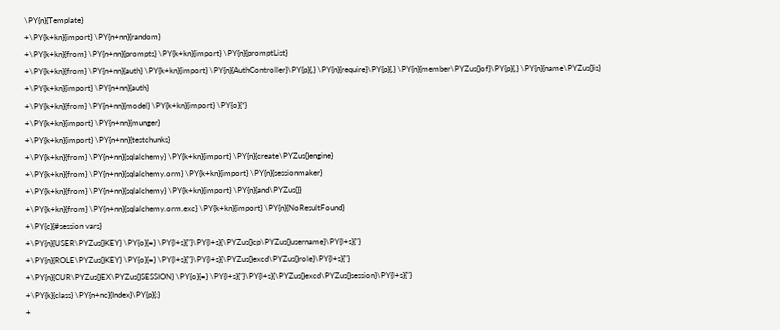\PY{n}{Template}
+\PY{k+kn}{import} \PY{n+nn}{random}
+\PY{k+kn}{from} \PY{n+nn}{prompts} \PY{k+kn}{import} \PY{n}{promptList}
+\PY{k+kn}{from} \PY{n+nn}{auth} \PY{k+kn}{import} \PY{n}{AuthController}\PY{p}{,} \PY{n}{require}\PY{p}{,} \PY{n}{member\PYZus{}of}\PY{p}{,} \PY{n}{name\PYZus{}is}
+\PY{k+kn}{import} \PY{n+nn}{auth}
+\PY{k+kn}{from} \PY{n+nn}{model} \PY{k+kn}{import} \PY{o}{*}
+\PY{k+kn}{import} \PY{n+nn}{munger}
+\PY{k+kn}{import} \PY{n+nn}{testchunks}
+\PY{k+kn}{from} \PY{n+nn}{sqlalchemy} \PY{k+kn}{import} \PY{n}{create\PYZus{}engine}
+\PY{k+kn}{from} \PY{n+nn}{sqlalchemy.orm} \PY{k+kn}{import} \PY{n}{sessionmaker}
+\PY{k+kn}{from} \PY{n+nn}{sqlalchemy} \PY{k+kn}{import} \PY{n}{and\PYZus{}}
+\PY{k+kn}{from} \PY{n+nn}{sqlalchemy.orm.exc} \PY{k+kn}{import} \PY{n}{NoResultFound}
+\PY{c}{#session vars}
+\PY{n}{USER\PYZus{}KEY} \PY{o}{=} \PY{l+s}{"}\PY{l+s}{\PYZus{}cp\PYZus{}username}\PY{l+s}{"}
+\PY{n}{ROLE\PYZus{}KEY} \PY{o}{=} \PY{l+s}{"}\PY{l+s}{\PYZus{}excd\PYZus{}role}\PY{l+s}{"}
+\PY{n}{CUR\PYZus{}EX\PYZus{}SESSION} \PY{o}{=} \PY{l+s}{"}\PY{l+s}{\PYZus{}excd\PYZus{}session}\PY{l+s}{"}
+\PY{k}{class} \PY{n+nc}{Index}\PY{p}{:}
+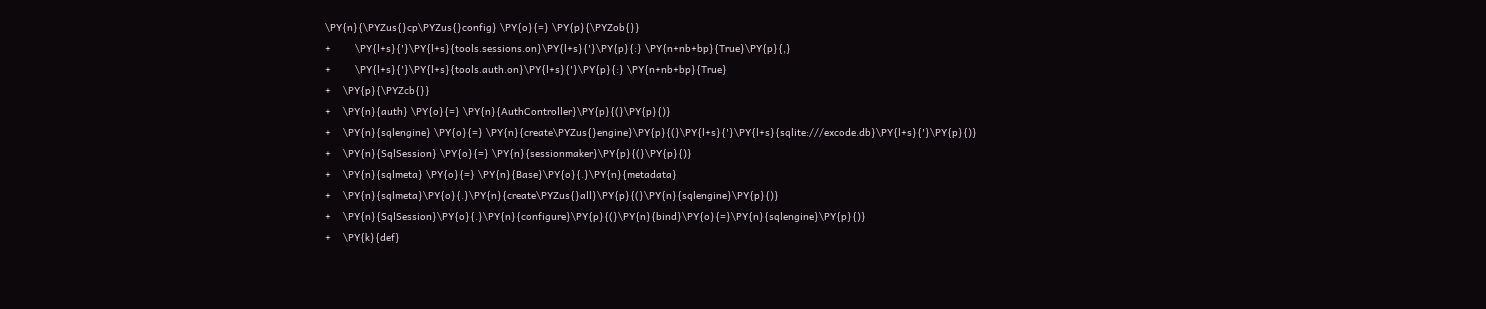\PY{n}{\PYZus{}cp\PYZus{}config} \PY{o}{=} \PY{p}{\PYZob{}}
+        \PY{l+s}{'}\PY{l+s}{tools.sessions.on}\PY{l+s}{'}\PY{p}{:} \PY{n+nb+bp}{True}\PY{p}{,}
+        \PY{l+s}{'}\PY{l+s}{tools.auth.on}\PY{l+s}{'}\PY{p}{:} \PY{n+nb+bp}{True}
+    \PY{p}{\PYZcb{}}
+    \PY{n}{auth} \PY{o}{=} \PY{n}{AuthController}\PY{p}{(}\PY{p}{)}
+    \PY{n}{sqlengine} \PY{o}{=} \PY{n}{create\PYZus{}engine}\PY{p}{(}\PY{l+s}{'}\PY{l+s}{sqlite:///excode.db}\PY{l+s}{'}\PY{p}{)}
+    \PY{n}{SqlSession} \PY{o}{=} \PY{n}{sessionmaker}\PY{p}{(}\PY{p}{)}
+    \PY{n}{sqlmeta} \PY{o}{=} \PY{n}{Base}\PY{o}{.}\PY{n}{metadata}
+    \PY{n}{sqlmeta}\PY{o}{.}\PY{n}{create\PYZus{}all}\PY{p}{(}\PY{n}{sqlengine}\PY{p}{)}
+    \PY{n}{SqlSession}\PY{o}{.}\PY{n}{configure}\PY{p}{(}\PY{n}{bind}\PY{o}{=}\PY{n}{sqlengine}\PY{p}{)}
+    \PY{k}{def}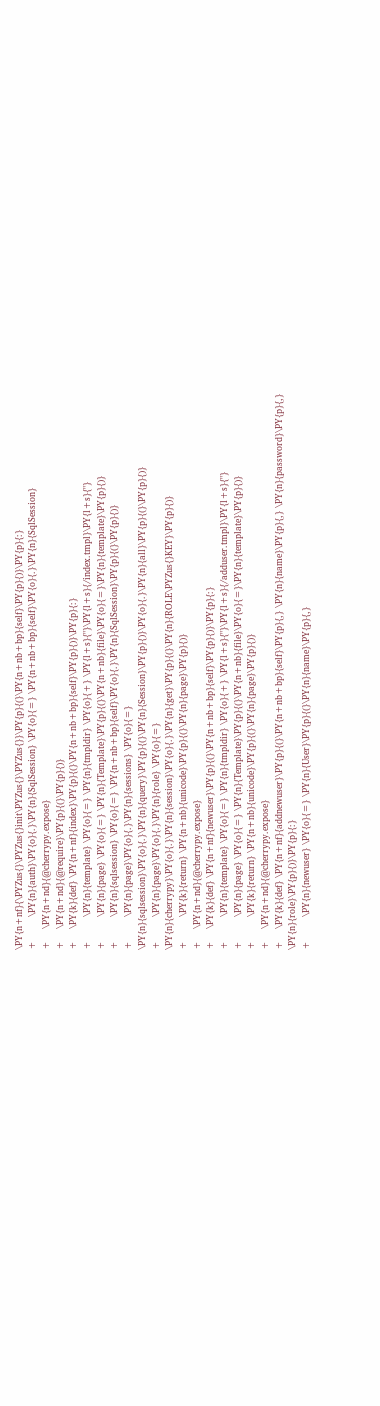\PY{n+nf}{\PYZus{}\PYZus{}init\PYZus{}\PYZus{}}\PY{p}{(}\PY{n+nb+bp}{self}\PY{p}{)}\PY{p}{:}
+        \PY{n}{auth}\PY{o}{.}\PY{n}{SqlSession} \PY{o}{=} \PY{n+nb+bp}{self}\PY{o}{.}\PY{n}{SqlSession}
+    \PY{n+nd}{@cherrypy.expose}
+    \PY{n+nd}{@require}\PY{p}{(}\PY{p}{)}
+    \PY{k}{def} \PY{n+nf}{index}\PY{p}{(}\PY{n+nb+bp}{self}\PY{p}{)}\PY{p}{:}
+        \PY{n}{template} \PY{o}{=} \PY{n}{tmpldir} \PY{o}{+} \PY{l+s}{"}\PY{l+s}{/index.tmpl}\PY{l+s}{"}
+        \PY{n}{page} \PY{o}{=} \PY{n}{Template}\PY{p}{(}\PY{n+nb}{file}\PY{o}{=}\PY{n}{template}\PY{p}{)}
+        \PY{n}{sqlsession} \PY{o}{=} \PY{n+nb+bp}{self}\PY{o}{.}\PY{n}{SqlSession}\PY{p}{(}\PY{p}{)}
+        \PY{n}{page}\PY{o}{.}\PY{n}{sessions} \PY{o}{=} \PY{n}{sqlsession}\PY{o}{.}\PY{n}{query}\PY{p}{(}\PY{n}{Session}\PY{p}{)}\PY{o}{.}\PY{n}{all}\PY{p}{(}\PY{p}{)}
+        \PY{n}{page}\PY{o}{.}\PY{n}{role} \PY{o}{=} \PY{n}{cherrypy}\PY{o}{.}\PY{n}{session}\PY{o}{.}\PY{n}{get}\PY{p}{(}\PY{n}{ROLE\PYZus{}KEY}\PY{p}{)}
+        \PY{k}{return} \PY{n+nb}{unicode}\PY{p}{(}\PY{n}{page}\PY{p}{)}
+    \PY{n+nd}{@cherrypy.expose}
+    \PY{k}{def} \PY{n+nf}{newuser}\PY{p}{(}\PY{n+nb+bp}{self}\PY{p}{)}\PY{p}{:}
+        \PY{n}{template} \PY{o}{=} \PY{n}{tmpldir} \PY{o}{+} \PY{l+s}{"}\PY{l+s}{/adduser.tmpl}\PY{l+s}{"}
+        \PY{n}{page} \PY{o}{=} \PY{n}{Template}\PY{p}{(}\PY{n+nb}{file}\PY{o}{=}\PY{n}{template}\PY{p}{)}
+        \PY{k}{return} \PY{n+nb}{unicode}\PY{p}{(}\PY{n}{page}\PY{p}{)}
+    \PY{n+nd}{@cherrypy.expose}
+    \PY{k}{def} \PY{n+nf}{addnewuser}\PY{p}{(}\PY{n+nb+bp}{self}\PY{p}{,} \PY{n}{name}\PY{p}{,} \PY{n}{password}\PY{p}{,} \PY{n}{role}\PY{p}{)}\PY{p}{:}
+        \PY{n}{newuser} \PY{o}{=} \PY{n}{User}\PY{p}{(}\PY{n}{name}\PY{p}{,}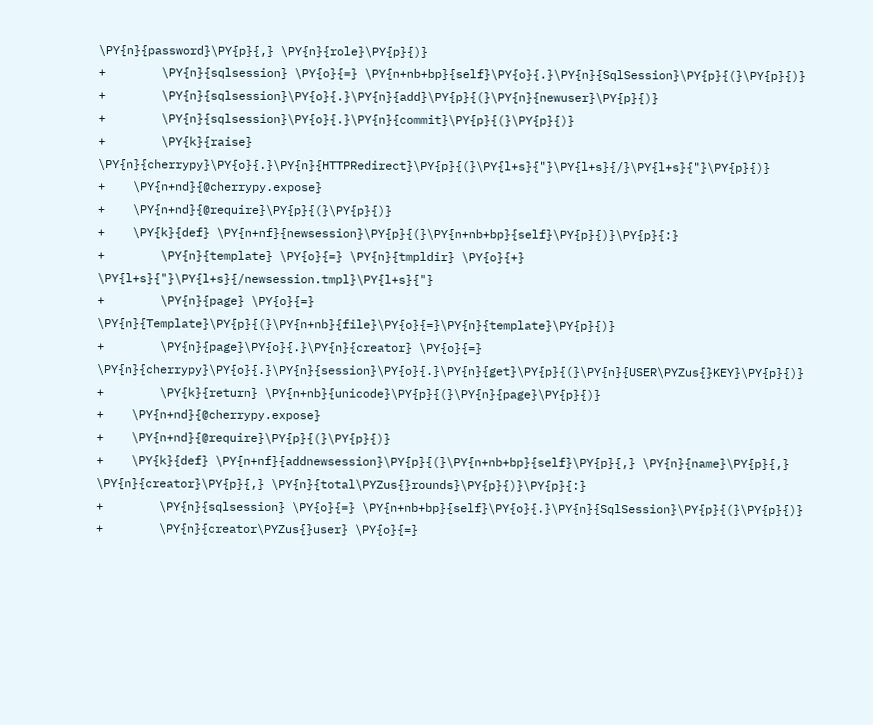\PY{n}{password}\PY{p}{,} \PY{n}{role}\PY{p}{)}
+        \PY{n}{sqlsession} \PY{o}{=} \PY{n+nb+bp}{self}\PY{o}{.}\PY{n}{SqlSession}\PY{p}{(}\PY{p}{)}
+        \PY{n}{sqlsession}\PY{o}{.}\PY{n}{add}\PY{p}{(}\PY{n}{newuser}\PY{p}{)}
+        \PY{n}{sqlsession}\PY{o}{.}\PY{n}{commit}\PY{p}{(}\PY{p}{)}
+        \PY{k}{raise} \PY{n}{cherrypy}\PY{o}{.}\PY{n}{HTTPRedirect}\PY{p}{(}\PY{l+s}{"}\PY{l+s}{/}\PY{l+s}{"}\PY{p}{)}
+    \PY{n+nd}{@cherrypy.expose}
+    \PY{n+nd}{@require}\PY{p}{(}\PY{p}{)}
+    \PY{k}{def} \PY{n+nf}{newsession}\PY{p}{(}\PY{n+nb+bp}{self}\PY{p}{)}\PY{p}{:}
+        \PY{n}{template} \PY{o}{=} \PY{n}{tmpldir} \PY{o}{+} \PY{l+s}{"}\PY{l+s}{/newsession.tmpl}\PY{l+s}{"}
+        \PY{n}{page} \PY{o}{=} \PY{n}{Template}\PY{p}{(}\PY{n+nb}{file}\PY{o}{=}\PY{n}{template}\PY{p}{)}
+        \PY{n}{page}\PY{o}{.}\PY{n}{creator} \PY{o}{=} \PY{n}{cherrypy}\PY{o}{.}\PY{n}{session}\PY{o}{.}\PY{n}{get}\PY{p}{(}\PY{n}{USER\PYZus{}KEY}\PY{p}{)}
+        \PY{k}{return} \PY{n+nb}{unicode}\PY{p}{(}\PY{n}{page}\PY{p}{)}
+    \PY{n+nd}{@cherrypy.expose}
+    \PY{n+nd}{@require}\PY{p}{(}\PY{p}{)}
+    \PY{k}{def} \PY{n+nf}{addnewsession}\PY{p}{(}\PY{n+nb+bp}{self}\PY{p}{,} \PY{n}{name}\PY{p}{,} \PY{n}{creator}\PY{p}{,} \PY{n}{total\PYZus{}rounds}\PY{p}{)}\PY{p}{:}
+        \PY{n}{sqlsession} \PY{o}{=} \PY{n+nb+bp}{self}\PY{o}{.}\PY{n}{SqlSession}\PY{p}{(}\PY{p}{)}
+        \PY{n}{creator\PYZus{}user} \PY{o}{=}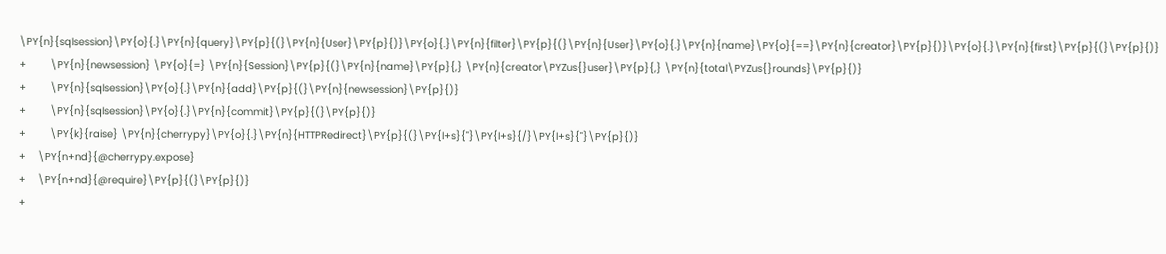\PY{n}{sqlsession}\PY{o}{.}\PY{n}{query}\PY{p}{(}\PY{n}{User}\PY{p}{)}\PY{o}{.}\PY{n}{filter}\PY{p}{(}\PY{n}{User}\PY{o}{.}\PY{n}{name}\PY{o}{==}\PY{n}{creator}\PY{p}{)}\PY{o}{.}\PY{n}{first}\PY{p}{(}\PY{p}{)}
+        \PY{n}{newsession} \PY{o}{=} \PY{n}{Session}\PY{p}{(}\PY{n}{name}\PY{p}{,} \PY{n}{creator\PYZus{}user}\PY{p}{,} \PY{n}{total\PYZus{}rounds}\PY{p}{)}
+        \PY{n}{sqlsession}\PY{o}{.}\PY{n}{add}\PY{p}{(}\PY{n}{newsession}\PY{p}{)}
+        \PY{n}{sqlsession}\PY{o}{.}\PY{n}{commit}\PY{p}{(}\PY{p}{)}
+        \PY{k}{raise} \PY{n}{cherrypy}\PY{o}{.}\PY{n}{HTTPRedirect}\PY{p}{(}\PY{l+s}{"}\PY{l+s}{/}\PY{l+s}{"}\PY{p}{)}
+    \PY{n+nd}{@cherrypy.expose}
+    \PY{n+nd}{@require}\PY{p}{(}\PY{p}{)}
+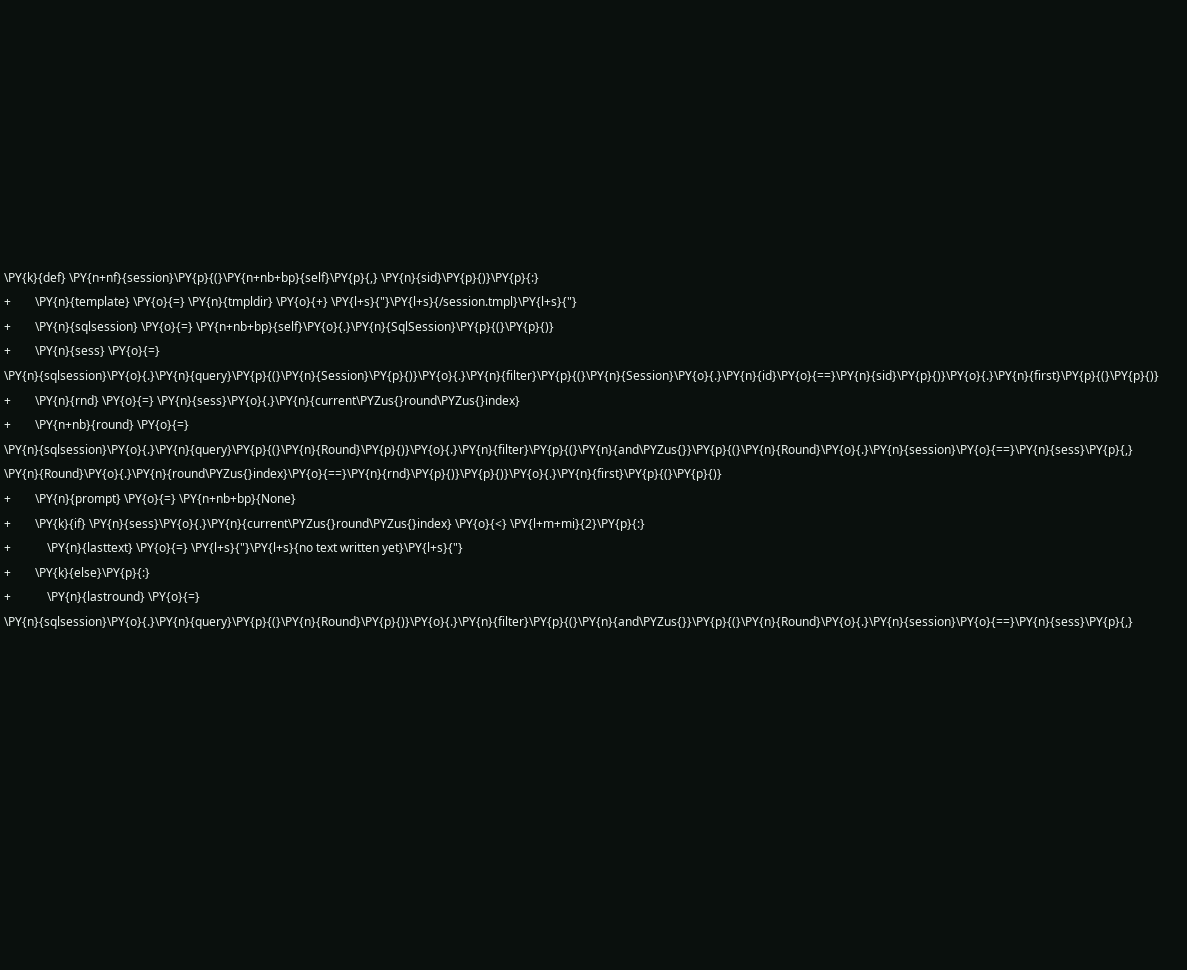\PY{k}{def} \PY{n+nf}{session}\PY{p}{(}\PY{n+nb+bp}{self}\PY{p}{,} \PY{n}{sid}\PY{p}{)}\PY{p}{:}
+        \PY{n}{template} \PY{o}{=} \PY{n}{tmpldir} \PY{o}{+} \PY{l+s}{"}\PY{l+s}{/session.tmpl}\PY{l+s}{"}
+        \PY{n}{sqlsession} \PY{o}{=} \PY{n+nb+bp}{self}\PY{o}{.}\PY{n}{SqlSession}\PY{p}{(}\PY{p}{)}
+        \PY{n}{sess} \PY{o}{=} \PY{n}{sqlsession}\PY{o}{.}\PY{n}{query}\PY{p}{(}\PY{n}{Session}\PY{p}{)}\PY{o}{.}\PY{n}{filter}\PY{p}{(}\PY{n}{Session}\PY{o}{.}\PY{n}{id}\PY{o}{==}\PY{n}{sid}\PY{p}{)}\PY{o}{.}\PY{n}{first}\PY{p}{(}\PY{p}{)}
+        \PY{n}{rnd} \PY{o}{=} \PY{n}{sess}\PY{o}{.}\PY{n}{current\PYZus{}round\PYZus{}index}
+        \PY{n+nb}{round} \PY{o}{=} \PY{n}{sqlsession}\PY{o}{.}\PY{n}{query}\PY{p}{(}\PY{n}{Round}\PY{p}{)}\PY{o}{.}\PY{n}{filter}\PY{p}{(}\PY{n}{and\PYZus{}}\PY{p}{(}\PY{n}{Round}\PY{o}{.}\PY{n}{session}\PY{o}{==}\PY{n}{sess}\PY{p}{,} \PY{n}{Round}\PY{o}{.}\PY{n}{round\PYZus{}index}\PY{o}{==}\PY{n}{rnd}\PY{p}{)}\PY{p}{)}\PY{o}{.}\PY{n}{first}\PY{p}{(}\PY{p}{)}
+        \PY{n}{prompt} \PY{o}{=} \PY{n+nb+bp}{None}
+        \PY{k}{if} \PY{n}{sess}\PY{o}{.}\PY{n}{current\PYZus{}round\PYZus{}index} \PY{o}{<} \PY{l+m+mi}{2}\PY{p}{:}
+            \PY{n}{lasttext} \PY{o}{=} \PY{l+s}{"}\PY{l+s}{no text written yet}\PY{l+s}{"}
+        \PY{k}{else}\PY{p}{:}
+            \PY{n}{lastround} \PY{o}{=} \PY{n}{sqlsession}\PY{o}{.}\PY{n}{query}\PY{p}{(}\PY{n}{Round}\PY{p}{)}\PY{o}{.}\PY{n}{filter}\PY{p}{(}\PY{n}{and\PYZus{}}\PY{p}{(}\PY{n}{Round}\PY{o}{.}\PY{n}{session}\PY{o}{==}\PY{n}{sess}\PY{p}{,}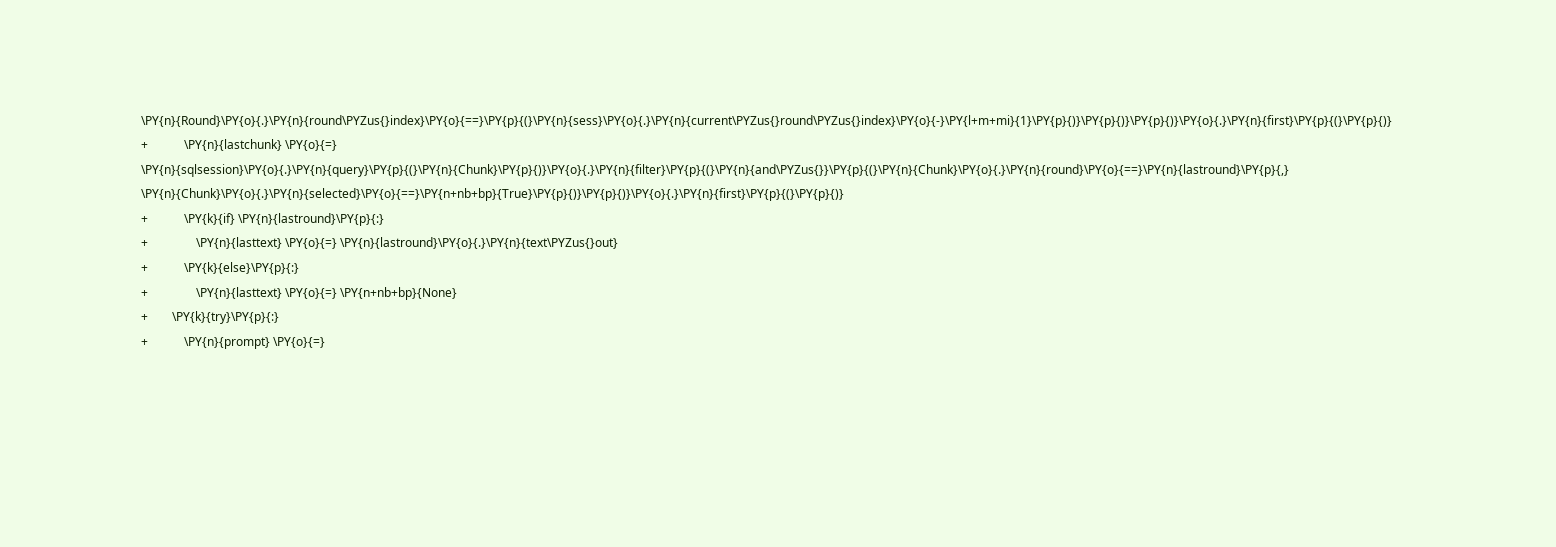\PY{n}{Round}\PY{o}{.}\PY{n}{round\PYZus{}index}\PY{o}{==}\PY{p}{(}\PY{n}{sess}\PY{o}{.}\PY{n}{current\PYZus{}round\PYZus{}index}\PY{o}{-}\PY{l+m+mi}{1}\PY{p}{)}\PY{p}{)}\PY{p}{)}\PY{o}{.}\PY{n}{first}\PY{p}{(}\PY{p}{)}
+            \PY{n}{lastchunk} \PY{o}{=} \PY{n}{sqlsession}\PY{o}{.}\PY{n}{query}\PY{p}{(}\PY{n}{Chunk}\PY{p}{)}\PY{o}{.}\PY{n}{filter}\PY{p}{(}\PY{n}{and\PYZus{}}\PY{p}{(}\PY{n}{Chunk}\PY{o}{.}\PY{n}{round}\PY{o}{==}\PY{n}{lastround}\PY{p}{,} \PY{n}{Chunk}\PY{o}{.}\PY{n}{selected}\PY{o}{==}\PY{n+nb+bp}{True}\PY{p}{)}\PY{p}{)}\PY{o}{.}\PY{n}{first}\PY{p}{(}\PY{p}{)}
+            \PY{k}{if} \PY{n}{lastround}\PY{p}{:}
+                \PY{n}{lasttext} \PY{o}{=} \PY{n}{lastround}\PY{o}{.}\PY{n}{text\PYZus{}out}
+            \PY{k}{else}\PY{p}{:}
+                \PY{n}{lasttext} \PY{o}{=} \PY{n+nb+bp}{None}
+        \PY{k}{try}\PY{p}{:}
+            \PY{n}{prompt} \PY{o}{=}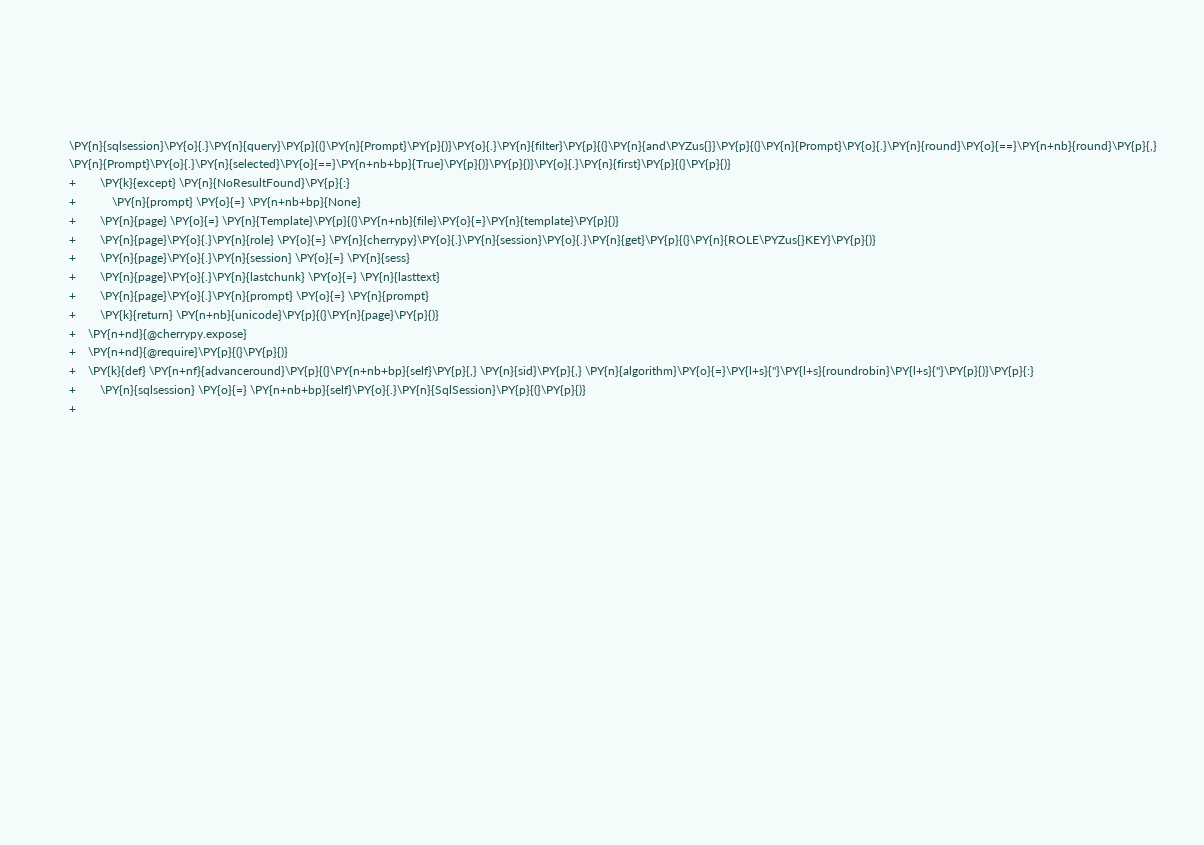\PY{n}{sqlsession}\PY{o}{.}\PY{n}{query}\PY{p}{(}\PY{n}{Prompt}\PY{p}{)}\PY{o}{.}\PY{n}{filter}\PY{p}{(}\PY{n}{and\PYZus{}}\PY{p}{(}\PY{n}{Prompt}\PY{o}{.}\PY{n}{round}\PY{o}{==}\PY{n+nb}{round}\PY{p}{,} \PY{n}{Prompt}\PY{o}{.}\PY{n}{selected}\PY{o}{==}\PY{n+nb+bp}{True}\PY{p}{)}\PY{p}{)}\PY{o}{.}\PY{n}{first}\PY{p}{(}\PY{p}{)}
+        \PY{k}{except} \PY{n}{NoResultFound}\PY{p}{:}
+            \PY{n}{prompt} \PY{o}{=} \PY{n+nb+bp}{None}
+        \PY{n}{page} \PY{o}{=} \PY{n}{Template}\PY{p}{(}\PY{n+nb}{file}\PY{o}{=}\PY{n}{template}\PY{p}{)}
+        \PY{n}{page}\PY{o}{.}\PY{n}{role} \PY{o}{=} \PY{n}{cherrypy}\PY{o}{.}\PY{n}{session}\PY{o}{.}\PY{n}{get}\PY{p}{(}\PY{n}{ROLE\PYZus{}KEY}\PY{p}{)}
+        \PY{n}{page}\PY{o}{.}\PY{n}{session} \PY{o}{=} \PY{n}{sess}
+        \PY{n}{page}\PY{o}{.}\PY{n}{lastchunk} \PY{o}{=} \PY{n}{lasttext}
+        \PY{n}{page}\PY{o}{.}\PY{n}{prompt} \PY{o}{=} \PY{n}{prompt}
+        \PY{k}{return} \PY{n+nb}{unicode}\PY{p}{(}\PY{n}{page}\PY{p}{)}
+    \PY{n+nd}{@cherrypy.expose}
+    \PY{n+nd}{@require}\PY{p}{(}\PY{p}{)}
+    \PY{k}{def} \PY{n+nf}{advanceround}\PY{p}{(}\PY{n+nb+bp}{self}\PY{p}{,} \PY{n}{sid}\PY{p}{,} \PY{n}{algorithm}\PY{o}{=}\PY{l+s}{"}\PY{l+s}{roundrobin}\PY{l+s}{"}\PY{p}{)}\PY{p}{:}
+        \PY{n}{sqlsession} \PY{o}{=} \PY{n+nb+bp}{self}\PY{o}{.}\PY{n}{SqlSession}\PY{p}{(}\PY{p}{)}
+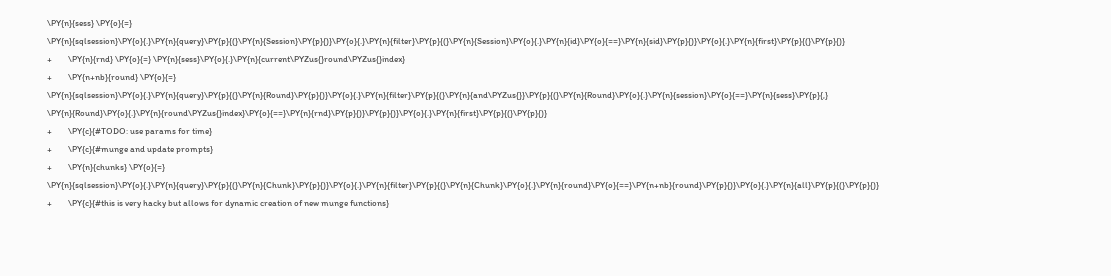\PY{n}{sess} \PY{o}{=} \PY{n}{sqlsession}\PY{o}{.}\PY{n}{query}\PY{p}{(}\PY{n}{Session}\PY{p}{)}\PY{o}{.}\PY{n}{filter}\PY{p}{(}\PY{n}{Session}\PY{o}{.}\PY{n}{id}\PY{o}{==}\PY{n}{sid}\PY{p}{)}\PY{o}{.}\PY{n}{first}\PY{p}{(}\PY{p}{)}
+        \PY{n}{rnd} \PY{o}{=} \PY{n}{sess}\PY{o}{.}\PY{n}{current\PYZus{}round\PYZus{}index}
+        \PY{n+nb}{round} \PY{o}{=} \PY{n}{sqlsession}\PY{o}{.}\PY{n}{query}\PY{p}{(}\PY{n}{Round}\PY{p}{)}\PY{o}{.}\PY{n}{filter}\PY{p}{(}\PY{n}{and\PYZus{}}\PY{p}{(}\PY{n}{Round}\PY{o}{.}\PY{n}{session}\PY{o}{==}\PY{n}{sess}\PY{p}{,} \PY{n}{Round}\PY{o}{.}\PY{n}{round\PYZus{}index}\PY{o}{==}\PY{n}{rnd}\PY{p}{)}\PY{p}{)}\PY{o}{.}\PY{n}{first}\PY{p}{(}\PY{p}{)}
+        \PY{c}{#TODO: use params for time}
+        \PY{c}{#munge and update prompts}
+        \PY{n}{chunks} \PY{o}{=} \PY{n}{sqlsession}\PY{o}{.}\PY{n}{query}\PY{p}{(}\PY{n}{Chunk}\PY{p}{)}\PY{o}{.}\PY{n}{filter}\PY{p}{(}\PY{n}{Chunk}\PY{o}{.}\PY{n}{round}\PY{o}{==}\PY{n+nb}{round}\PY{p}{)}\PY{o}{.}\PY{n}{all}\PY{p}{(}\PY{p}{)}
+        \PY{c}{#this is very hacky but allows for dynamic creation of new munge functions}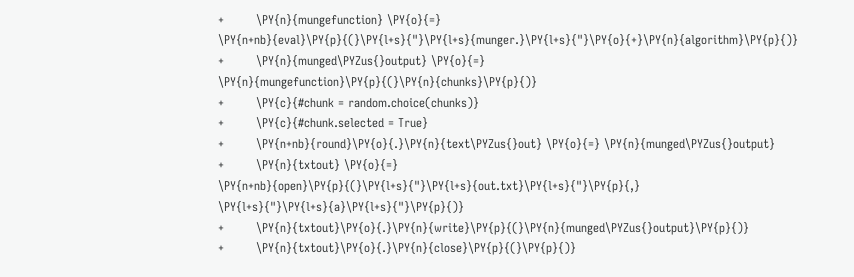+        \PY{n}{mungefunction} \PY{o}{=} \PY{n+nb}{eval}\PY{p}{(}\PY{l+s}{"}\PY{l+s}{munger.}\PY{l+s}{"}\PY{o}{+}\PY{n}{algorithm}\PY{p}{)}
+        \PY{n}{munged\PYZus{}output} \PY{o}{=} \PY{n}{mungefunction}\PY{p}{(}\PY{n}{chunks}\PY{p}{)}
+        \PY{c}{#chunk = random.choice(chunks)}
+        \PY{c}{#chunk.selected = True}
+        \PY{n+nb}{round}\PY{o}{.}\PY{n}{text\PYZus{}out} \PY{o}{=} \PY{n}{munged\PYZus{}output}
+        \PY{n}{txtout} \PY{o}{=} \PY{n+nb}{open}\PY{p}{(}\PY{l+s}{"}\PY{l+s}{out.txt}\PY{l+s}{"}\PY{p}{,} \PY{l+s}{"}\PY{l+s}{a}\PY{l+s}{"}\PY{p}{)}
+        \PY{n}{txtout}\PY{o}{.}\PY{n}{write}\PY{p}{(}\PY{n}{munged\PYZus{}output}\PY{p}{)}
+        \PY{n}{txtout}\PY{o}{.}\PY{n}{close}\PY{p}{(}\PY{p}{)}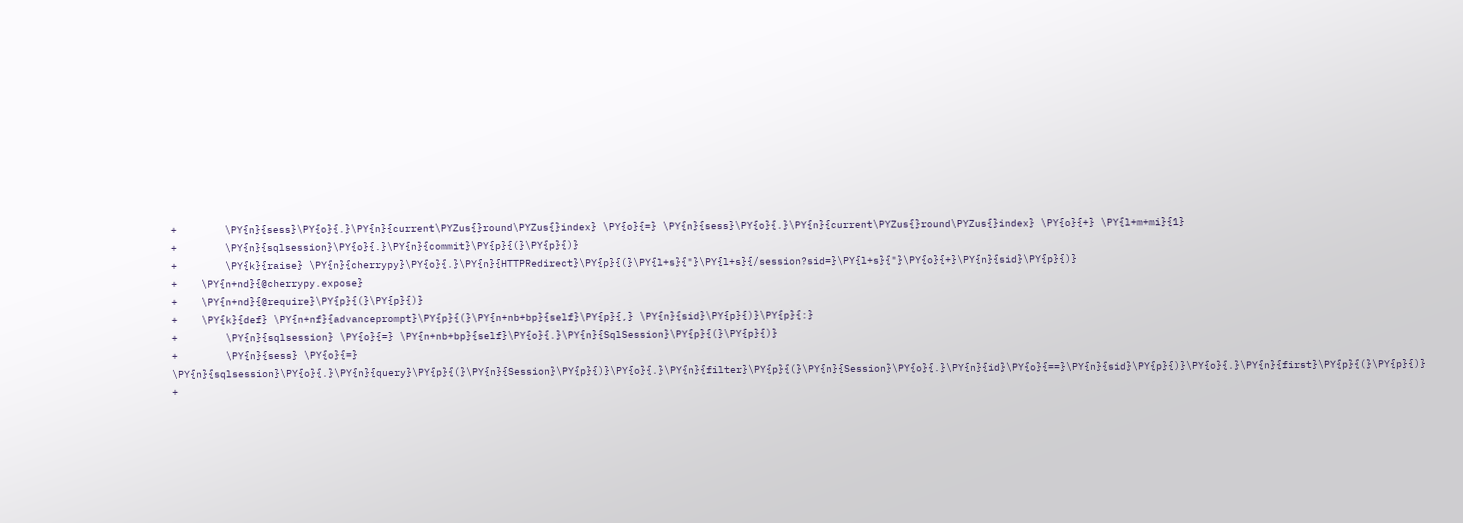+        \PY{n}{sess}\PY{o}{.}\PY{n}{current\PYZus{}round\PYZus{}index} \PY{o}{=} \PY{n}{sess}\PY{o}{.}\PY{n}{current\PYZus{}round\PYZus{}index} \PY{o}{+} \PY{l+m+mi}{1}
+        \PY{n}{sqlsession}\PY{o}{.}\PY{n}{commit}\PY{p}{(}\PY{p}{)}
+        \PY{k}{raise} \PY{n}{cherrypy}\PY{o}{.}\PY{n}{HTTPRedirect}\PY{p}{(}\PY{l+s}{"}\PY{l+s}{/session?sid=}\PY{l+s}{"}\PY{o}{+}\PY{n}{sid}\PY{p}{)}
+    \PY{n+nd}{@cherrypy.expose}
+    \PY{n+nd}{@require}\PY{p}{(}\PY{p}{)}
+    \PY{k}{def} \PY{n+nf}{advanceprompt}\PY{p}{(}\PY{n+nb+bp}{self}\PY{p}{,} \PY{n}{sid}\PY{p}{)}\PY{p}{:}
+        \PY{n}{sqlsession} \PY{o}{=} \PY{n+nb+bp}{self}\PY{o}{.}\PY{n}{SqlSession}\PY{p}{(}\PY{p}{)}
+        \PY{n}{sess} \PY{o}{=} \PY{n}{sqlsession}\PY{o}{.}\PY{n}{query}\PY{p}{(}\PY{n}{Session}\PY{p}{)}\PY{o}{.}\PY{n}{filter}\PY{p}{(}\PY{n}{Session}\PY{o}{.}\PY{n}{id}\PY{o}{==}\PY{n}{sid}\PY{p}{)}\PY{o}{.}\PY{n}{first}\PY{p}{(}\PY{p}{)}
+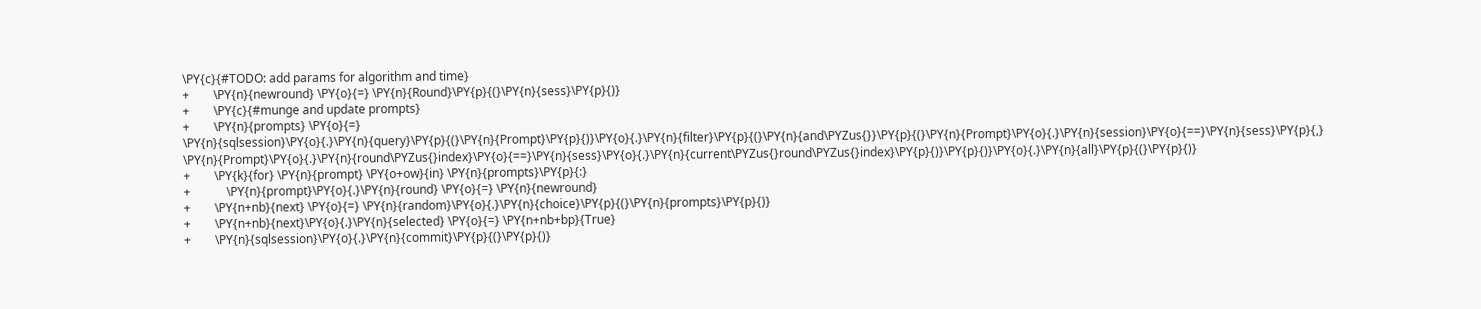\PY{c}{#TODO: add params for algorithm and time}
+        \PY{n}{newround} \PY{o}{=} \PY{n}{Round}\PY{p}{(}\PY{n}{sess}\PY{p}{)}
+        \PY{c}{#munge and update prompts}
+        \PY{n}{prompts} \PY{o}{=} \PY{n}{sqlsession}\PY{o}{.}\PY{n}{query}\PY{p}{(}\PY{n}{Prompt}\PY{p}{)}\PY{o}{.}\PY{n}{filter}\PY{p}{(}\PY{n}{and\PYZus{}}\PY{p}{(}\PY{n}{Prompt}\PY{o}{.}\PY{n}{session}\PY{o}{==}\PY{n}{sess}\PY{p}{,} \PY{n}{Prompt}\PY{o}{.}\PY{n}{round\PYZus{}index}\PY{o}{==}\PY{n}{sess}\PY{o}{.}\PY{n}{current\PYZus{}round\PYZus{}index}\PY{p}{)}\PY{p}{)}\PY{o}{.}\PY{n}{all}\PY{p}{(}\PY{p}{)}
+        \PY{k}{for} \PY{n}{prompt} \PY{o+ow}{in} \PY{n}{prompts}\PY{p}{:}
+            \PY{n}{prompt}\PY{o}{.}\PY{n}{round} \PY{o}{=} \PY{n}{newround}
+        \PY{n+nb}{next} \PY{o}{=} \PY{n}{random}\PY{o}{.}\PY{n}{choice}\PY{p}{(}\PY{n}{prompts}\PY{p}{)}
+        \PY{n+nb}{next}\PY{o}{.}\PY{n}{selected} \PY{o}{=} \PY{n+nb+bp}{True}
+        \PY{n}{sqlsession}\PY{o}{.}\PY{n}{commit}\PY{p}{(}\PY{p}{)}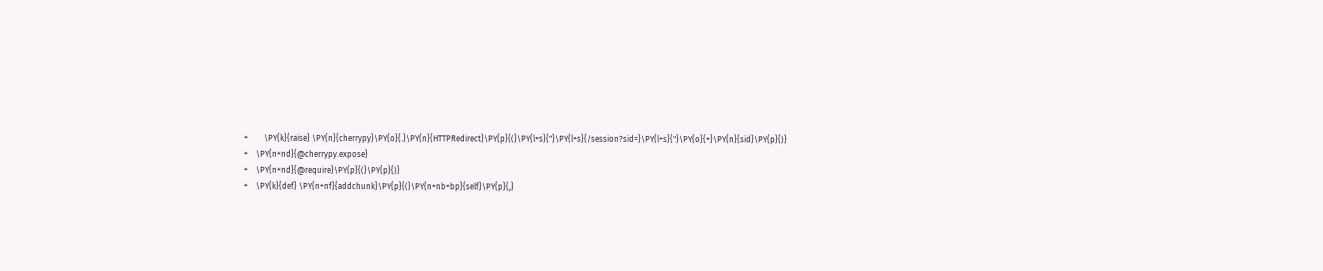+        \PY{k}{raise} \PY{n}{cherrypy}\PY{o}{.}\PY{n}{HTTPRedirect}\PY{p}{(}\PY{l+s}{"}\PY{l+s}{/session?sid=}\PY{l+s}{"}\PY{o}{+}\PY{n}{sid}\PY{p}{)}
+    \PY{n+nd}{@cherrypy.expose}
+    \PY{n+nd}{@require}\PY{p}{(}\PY{p}{)}
+    \PY{k}{def} \PY{n+nf}{addchunk}\PY{p}{(}\PY{n+nb+bp}{self}\PY{p}{,}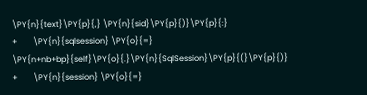\PY{n}{text}\PY{p}{,} \PY{n}{sid}\PY{p}{)}\PY{p}{:}
+        \PY{n}{sqlsession} \PY{o}{=} \PY{n+nb+bp}{self}\PY{o}{.}\PY{n}{SqlSession}\PY{p}{(}\PY{p}{)}
+        \PY{n}{session} \PY{o}{=}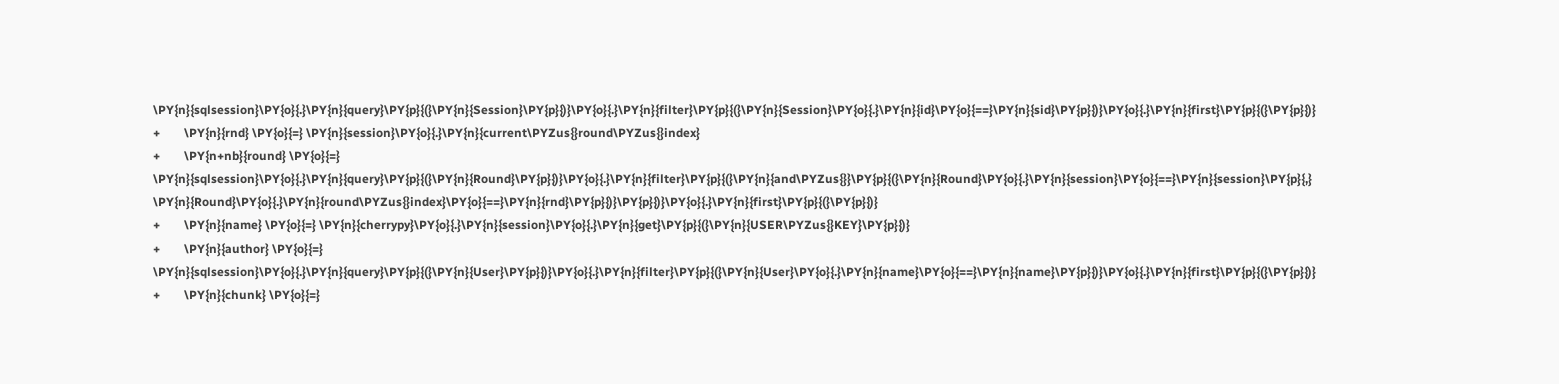\PY{n}{sqlsession}\PY{o}{.}\PY{n}{query}\PY{p}{(}\PY{n}{Session}\PY{p}{)}\PY{o}{.}\PY{n}{filter}\PY{p}{(}\PY{n}{Session}\PY{o}{.}\PY{n}{id}\PY{o}{==}\PY{n}{sid}\PY{p}{)}\PY{o}{.}\PY{n}{first}\PY{p}{(}\PY{p}{)}
+        \PY{n}{rnd} \PY{o}{=} \PY{n}{session}\PY{o}{.}\PY{n}{current\PYZus{}round\PYZus{}index}
+        \PY{n+nb}{round} \PY{o}{=} \PY{n}{sqlsession}\PY{o}{.}\PY{n}{query}\PY{p}{(}\PY{n}{Round}\PY{p}{)}\PY{o}{.}\PY{n}{filter}\PY{p}{(}\PY{n}{and\PYZus{}}\PY{p}{(}\PY{n}{Round}\PY{o}{.}\PY{n}{session}\PY{o}{==}\PY{n}{session}\PY{p}{,} \PY{n}{Round}\PY{o}{.}\PY{n}{round\PYZus{}index}\PY{o}{==}\PY{n}{rnd}\PY{p}{)}\PY{p}{)}\PY{o}{.}\PY{n}{first}\PY{p}{(}\PY{p}{)}
+        \PY{n}{name} \PY{o}{=} \PY{n}{cherrypy}\PY{o}{.}\PY{n}{session}\PY{o}{.}\PY{n}{get}\PY{p}{(}\PY{n}{USER\PYZus{}KEY}\PY{p}{)}
+        \PY{n}{author} \PY{o}{=} \PY{n}{sqlsession}\PY{o}{.}\PY{n}{query}\PY{p}{(}\PY{n}{User}\PY{p}{)}\PY{o}{.}\PY{n}{filter}\PY{p}{(}\PY{n}{User}\PY{o}{.}\PY{n}{name}\PY{o}{==}\PY{n}{name}\PY{p}{)}\PY{o}{.}\PY{n}{first}\PY{p}{(}\PY{p}{)}
+        \PY{n}{chunk} \PY{o}{=}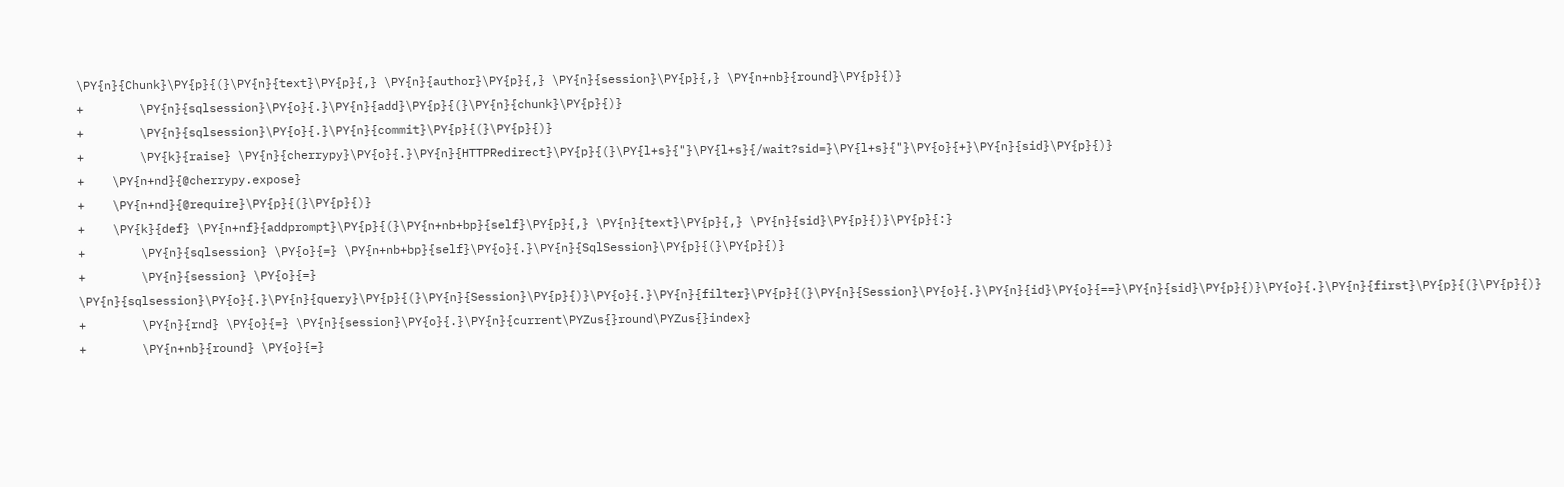\PY{n}{Chunk}\PY{p}{(}\PY{n}{text}\PY{p}{,} \PY{n}{author}\PY{p}{,} \PY{n}{session}\PY{p}{,} \PY{n+nb}{round}\PY{p}{)}
+        \PY{n}{sqlsession}\PY{o}{.}\PY{n}{add}\PY{p}{(}\PY{n}{chunk}\PY{p}{)}
+        \PY{n}{sqlsession}\PY{o}{.}\PY{n}{commit}\PY{p}{(}\PY{p}{)}
+        \PY{k}{raise} \PY{n}{cherrypy}\PY{o}{.}\PY{n}{HTTPRedirect}\PY{p}{(}\PY{l+s}{"}\PY{l+s}{/wait?sid=}\PY{l+s}{"}\PY{o}{+}\PY{n}{sid}\PY{p}{)}
+    \PY{n+nd}{@cherrypy.expose}
+    \PY{n+nd}{@require}\PY{p}{(}\PY{p}{)}
+    \PY{k}{def} \PY{n+nf}{addprompt}\PY{p}{(}\PY{n+nb+bp}{self}\PY{p}{,} \PY{n}{text}\PY{p}{,} \PY{n}{sid}\PY{p}{)}\PY{p}{:}
+        \PY{n}{sqlsession} \PY{o}{=} \PY{n+nb+bp}{self}\PY{o}{.}\PY{n}{SqlSession}\PY{p}{(}\PY{p}{)}
+        \PY{n}{session} \PY{o}{=} \PY{n}{sqlsession}\PY{o}{.}\PY{n}{query}\PY{p}{(}\PY{n}{Session}\PY{p}{)}\PY{o}{.}\PY{n}{filter}\PY{p}{(}\PY{n}{Session}\PY{o}{.}\PY{n}{id}\PY{o}{==}\PY{n}{sid}\PY{p}{)}\PY{o}{.}\PY{n}{first}\PY{p}{(}\PY{p}{)}
+        \PY{n}{rnd} \PY{o}{=} \PY{n}{session}\PY{o}{.}\PY{n}{current\PYZus{}round\PYZus{}index}
+        \PY{n+nb}{round} \PY{o}{=}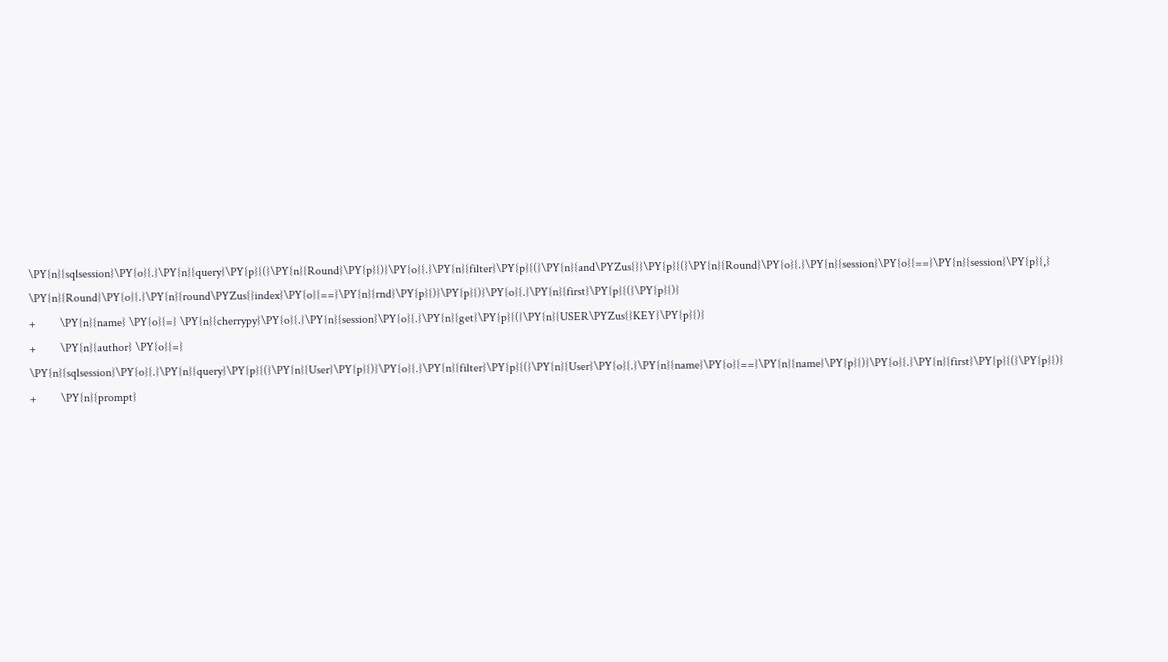\PY{n}{sqlsession}\PY{o}{.}\PY{n}{query}\PY{p}{(}\PY{n}{Round}\PY{p}{)}\PY{o}{.}\PY{n}{filter}\PY{p}{(}\PY{n}{and\PYZus{}}\PY{p}{(}\PY{n}{Round}\PY{o}{.}\PY{n}{session}\PY{o}{==}\PY{n}{session}\PY{p}{,} \PY{n}{Round}\PY{o}{.}\PY{n}{round\PYZus{}index}\PY{o}{==}\PY{n}{rnd}\PY{p}{)}\PY{p}{)}\PY{o}{.}\PY{n}{first}\PY{p}{(}\PY{p}{)}
+        \PY{n}{name} \PY{o}{=} \PY{n}{cherrypy}\PY{o}{.}\PY{n}{session}\PY{o}{.}\PY{n}{get}\PY{p}{(}\PY{n}{USER\PYZus{}KEY}\PY{p}{)}
+        \PY{n}{author} \PY{o}{=} \PY{n}{sqlsession}\PY{o}{.}\PY{n}{query}\PY{p}{(}\PY{n}{User}\PY{p}{)}\PY{o}{.}\PY{n}{filter}\PY{p}{(}\PY{n}{User}\PY{o}{.}\PY{n}{name}\PY{o}{==}\PY{n}{name}\PY{p}{)}\PY{o}{.}\PY{n}{first}\PY{p}{(}\PY{p}{)}
+        \PY{n}{prompt}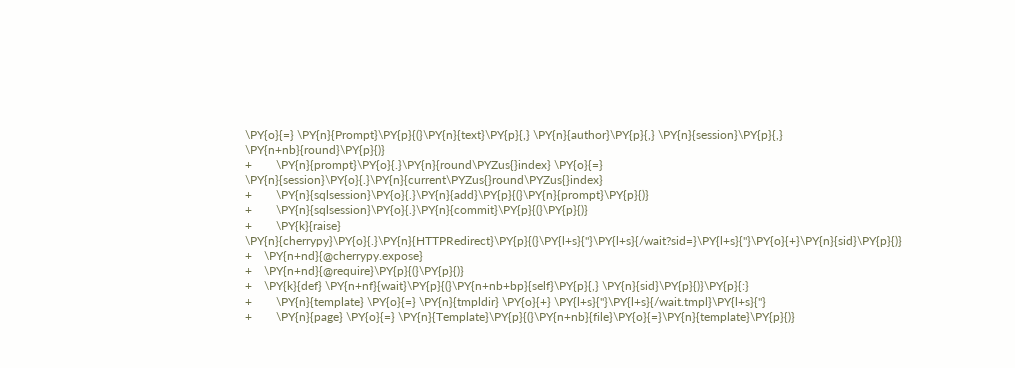\PY{o}{=} \PY{n}{Prompt}\PY{p}{(}\PY{n}{text}\PY{p}{,} \PY{n}{author}\PY{p}{,} \PY{n}{session}\PY{p}{,} \PY{n+nb}{round}\PY{p}{)}
+        \PY{n}{prompt}\PY{o}{.}\PY{n}{round\PYZus{}index} \PY{o}{=} \PY{n}{session}\PY{o}{.}\PY{n}{current\PYZus{}round\PYZus{}index}
+        \PY{n}{sqlsession}\PY{o}{.}\PY{n}{add}\PY{p}{(}\PY{n}{prompt}\PY{p}{)}
+        \PY{n}{sqlsession}\PY{o}{.}\PY{n}{commit}\PY{p}{(}\PY{p}{)}
+        \PY{k}{raise} \PY{n}{cherrypy}\PY{o}{.}\PY{n}{HTTPRedirect}\PY{p}{(}\PY{l+s}{"}\PY{l+s}{/wait?sid=}\PY{l+s}{"}\PY{o}{+}\PY{n}{sid}\PY{p}{)}
+    \PY{n+nd}{@cherrypy.expose}
+    \PY{n+nd}{@require}\PY{p}{(}\PY{p}{)}
+    \PY{k}{def} \PY{n+nf}{wait}\PY{p}{(}\PY{n+nb+bp}{self}\PY{p}{,} \PY{n}{sid}\PY{p}{)}\PY{p}{:}
+        \PY{n}{template} \PY{o}{=} \PY{n}{tmpldir} \PY{o}{+} \PY{l+s}{"}\PY{l+s}{/wait.tmpl}\PY{l+s}{"}
+        \PY{n}{page} \PY{o}{=} \PY{n}{Template}\PY{p}{(}\PY{n+nb}{file}\PY{o}{=}\PY{n}{template}\PY{p}{)}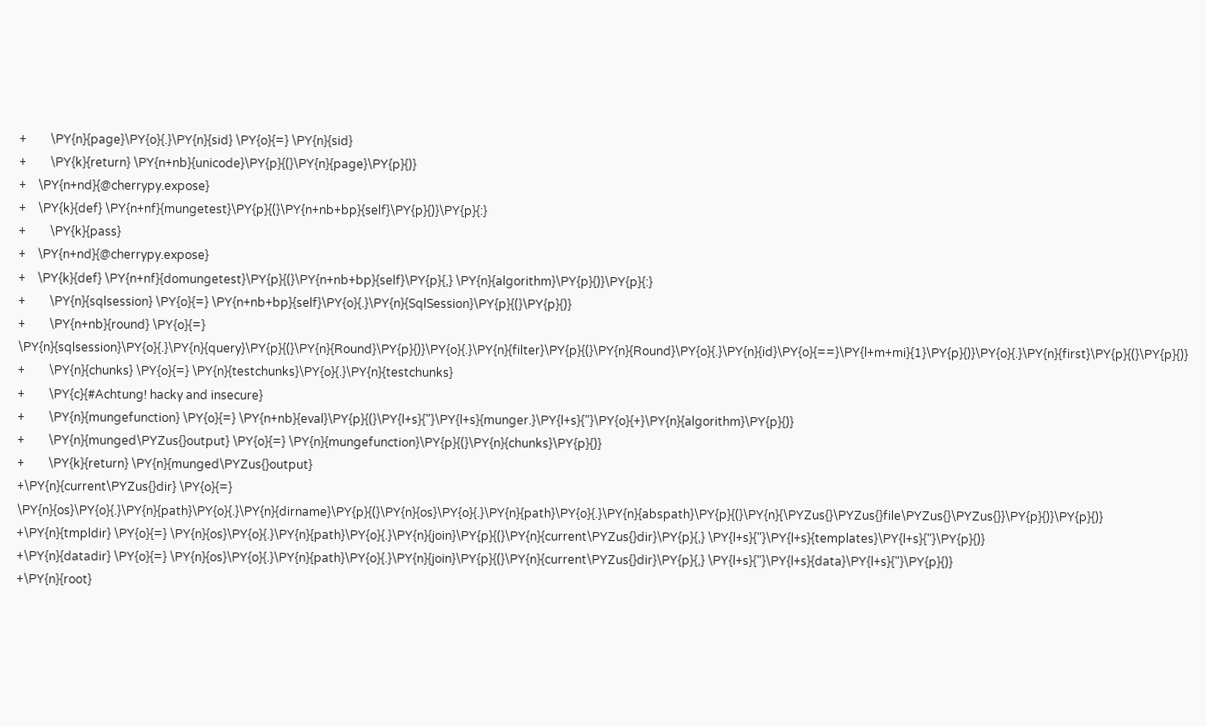+        \PY{n}{page}\PY{o}{.}\PY{n}{sid} \PY{o}{=} \PY{n}{sid}
+        \PY{k}{return} \PY{n+nb}{unicode}\PY{p}{(}\PY{n}{page}\PY{p}{)}
+    \PY{n+nd}{@cherrypy.expose}
+    \PY{k}{def} \PY{n+nf}{mungetest}\PY{p}{(}\PY{n+nb+bp}{self}\PY{p}{)}\PY{p}{:}
+        \PY{k}{pass}
+    \PY{n+nd}{@cherrypy.expose}
+    \PY{k}{def} \PY{n+nf}{domungetest}\PY{p}{(}\PY{n+nb+bp}{self}\PY{p}{,} \PY{n}{algorithm}\PY{p}{)}\PY{p}{:}
+        \PY{n}{sqlsession} \PY{o}{=} \PY{n+nb+bp}{self}\PY{o}{.}\PY{n}{SqlSession}\PY{p}{(}\PY{p}{)}
+        \PY{n+nb}{round} \PY{o}{=} \PY{n}{sqlsession}\PY{o}{.}\PY{n}{query}\PY{p}{(}\PY{n}{Round}\PY{p}{)}\PY{o}{.}\PY{n}{filter}\PY{p}{(}\PY{n}{Round}\PY{o}{.}\PY{n}{id}\PY{o}{==}\PY{l+m+mi}{1}\PY{p}{)}\PY{o}{.}\PY{n}{first}\PY{p}{(}\PY{p}{)}
+        \PY{n}{chunks} \PY{o}{=} \PY{n}{testchunks}\PY{o}{.}\PY{n}{testchunks}
+        \PY{c}{#Achtung! hacky and insecure}
+        \PY{n}{mungefunction} \PY{o}{=} \PY{n+nb}{eval}\PY{p}{(}\PY{l+s}{"}\PY{l+s}{munger.}\PY{l+s}{"}\PY{o}{+}\PY{n}{algorithm}\PY{p}{)}
+        \PY{n}{munged\PYZus{}output} \PY{o}{=} \PY{n}{mungefunction}\PY{p}{(}\PY{n}{chunks}\PY{p}{)}
+        \PY{k}{return} \PY{n}{munged\PYZus{}output}
+\PY{n}{current\PYZus{}dir} \PY{o}{=} \PY{n}{os}\PY{o}{.}\PY{n}{path}\PY{o}{.}\PY{n}{dirname}\PY{p}{(}\PY{n}{os}\PY{o}{.}\PY{n}{path}\PY{o}{.}\PY{n}{abspath}\PY{p}{(}\PY{n}{\PYZus{}\PYZus{}file\PYZus{}\PYZus{}}\PY{p}{)}\PY{p}{)}
+\PY{n}{tmpldir} \PY{o}{=} \PY{n}{os}\PY{o}{.}\PY{n}{path}\PY{o}{.}\PY{n}{join}\PY{p}{(}\PY{n}{current\PYZus{}dir}\PY{p}{,} \PY{l+s}{"}\PY{l+s}{templates}\PY{l+s}{"}\PY{p}{)}
+\PY{n}{datadir} \PY{o}{=} \PY{n}{os}\PY{o}{.}\PY{n}{path}\PY{o}{.}\PY{n}{join}\PY{p}{(}\PY{n}{current\PYZus{}dir}\PY{p}{,} \PY{l+s}{"}\PY{l+s}{data}\PY{l+s}{"}\PY{p}{)}
+\PY{n}{root}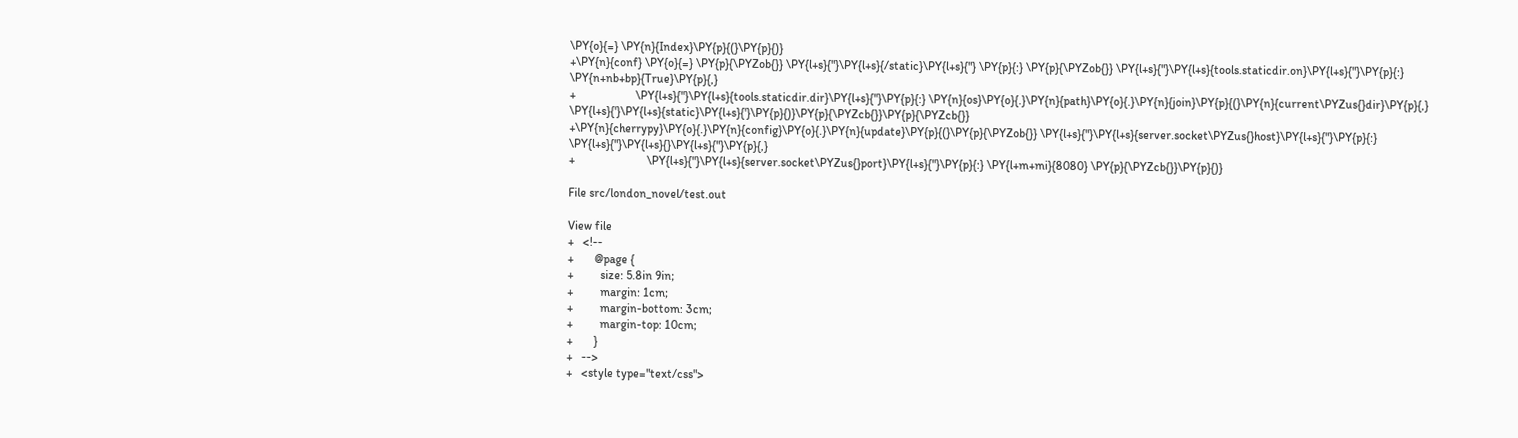\PY{o}{=} \PY{n}{Index}\PY{p}{(}\PY{p}{)}
+\PY{n}{conf} \PY{o}{=} \PY{p}{\PYZob{}} \PY{l+s}{"}\PY{l+s}{/static}\PY{l+s}{"} \PY{p}{:} \PY{p}{\PYZob{}} \PY{l+s}{"}\PY{l+s}{tools.staticdir.on}\PY{l+s}{"}\PY{p}{:} \PY{n+nb+bp}{True}\PY{p}{,}
+                    \PY{l+s}{"}\PY{l+s}{tools.staticdir.dir}\PY{l+s}{"}\PY{p}{:} \PY{n}{os}\PY{o}{.}\PY{n}{path}\PY{o}{.}\PY{n}{join}\PY{p}{(}\PY{n}{current\PYZus{}dir}\PY{p}{,} \PY{l+s}{'}\PY{l+s}{static}\PY{l+s}{'}\PY{p}{)}\PY{p}{\PYZcb{}}\PY{p}{\PYZcb{}}
+\PY{n}{cherrypy}\PY{o}{.}\PY{n}{config}\PY{o}{.}\PY{n}{update}\PY{p}{(}\PY{p}{\PYZob{}} \PY{l+s}{"}\PY{l+s}{server.socket\PYZus{}host}\PY{l+s}{"}\PY{p}{:} \PY{l+s}{"}\PY{l+s}{}\PY{l+s}{"}\PY{p}{,}
+                        \PY{l+s}{"}\PY{l+s}{server.socket\PYZus{}port}\PY{l+s}{"}\PY{p}{:} \PY{l+m+mi}{8080} \PY{p}{\PYZcb{}}\PY{p}{)}

File src/london_novel/test.out

View file
+   <!--
+       @page {
+         size: 5.8in 9in;
+         margin: 1cm;
+         margin-bottom: 3cm;
+         margin-top: 10cm;
+       }
+   -->
+   <style type="text/css">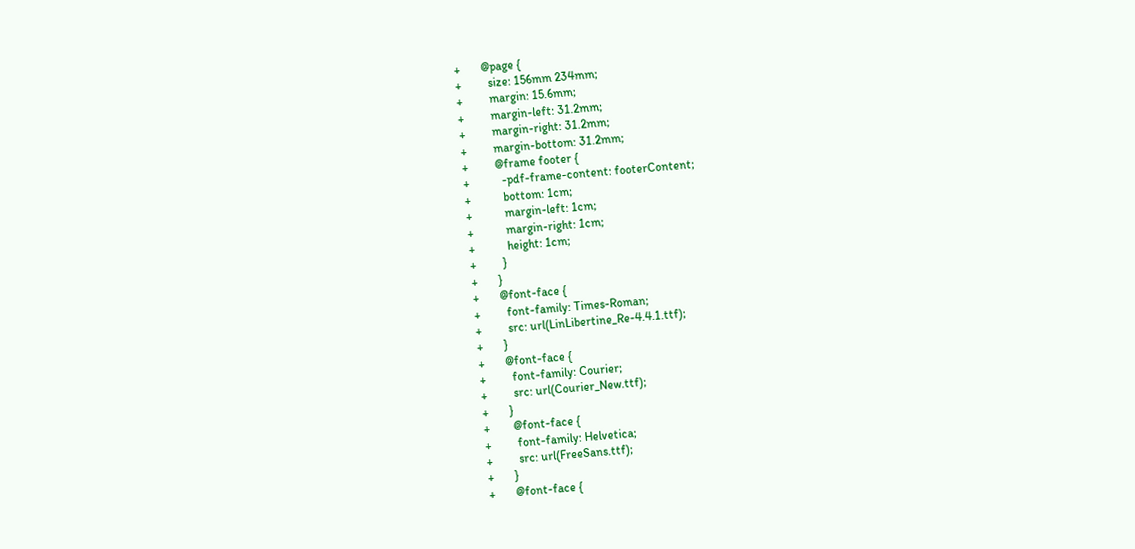+       @page {
+         size: 156mm 234mm;
+         margin: 15.6mm;
+         margin-left: 31.2mm;
+         margin-right: 31.2mm;
+         margin-bottom: 31.2mm;
+         @frame footer {
+           -pdf-frame-content: footerContent;
+           bottom: 1cm;
+           margin-left: 1cm;
+           margin-right: 1cm;
+           height: 1cm;
+         }
+       }
+       @font-face {
+         font-family: Times-Roman;
+         src: url(LinLibertine_Re-4.4.1.ttf);
+       }
+       @font-face {
+         font-family: Courier;
+         src: url(Courier_New.ttf);
+       }
+        @font-face {
+         font-family: Helvetica;
+         src: url(FreeSans.ttf);
+       }
+       @font-face {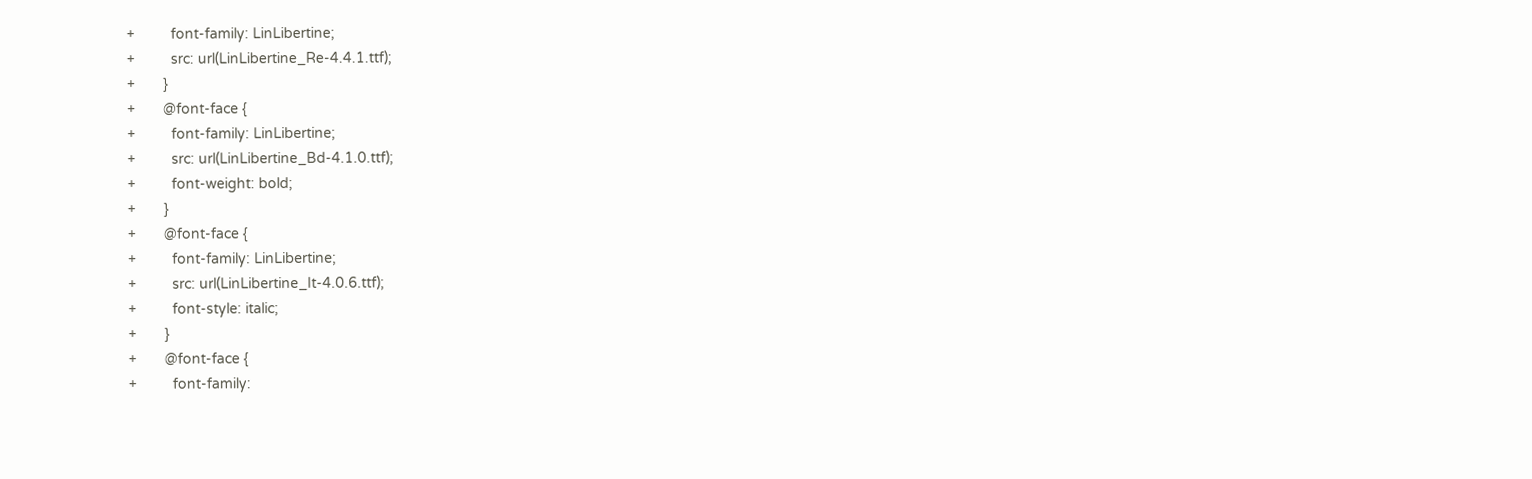+         font-family: LinLibertine;
+         src: url(LinLibertine_Re-4.4.1.ttf);
+       }
+       @font-face {
+         font-family: LinLibertine;
+         src: url(LinLibertine_Bd-4.1.0.ttf);
+         font-weight: bold;
+       }
+       @font-face {
+         font-family: LinLibertine;
+         src: url(LinLibertine_It-4.0.6.ttf);
+         font-style: italic;
+       }
+       @font-face {
+         font-family: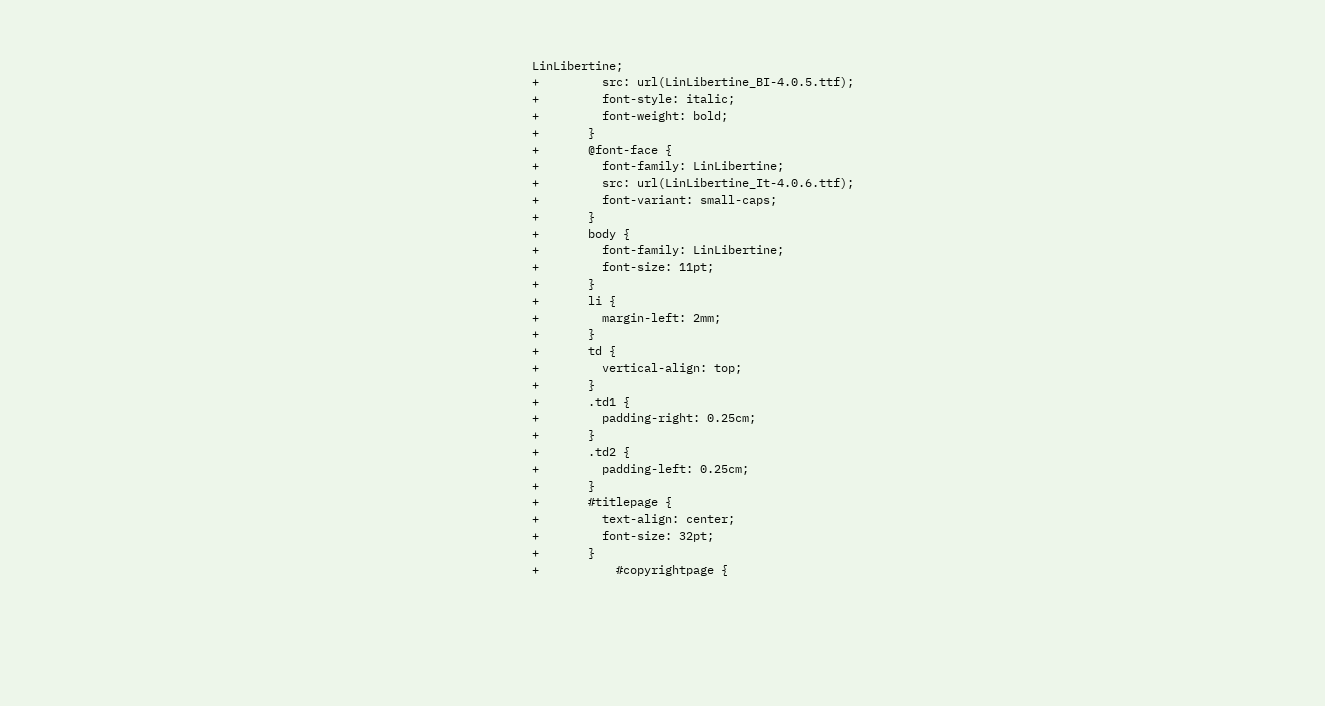LinLibertine;
+         src: url(LinLibertine_BI-4.0.5.ttf);
+         font-style: italic;
+         font-weight: bold;
+       }
+       @font-face {
+         font-family: LinLibertine;
+         src: url(LinLibertine_It-4.0.6.ttf);
+         font-variant: small-caps;
+       }
+       body {
+         font-family: LinLibertine;
+         font-size: 11pt;
+       }
+       li {
+         margin-left: 2mm;
+       }
+       td {
+         vertical-align: top;
+       }
+       .td1 {
+         padding-right: 0.25cm;
+       }
+       .td2 {
+         padding-left: 0.25cm;
+       }
+       #titlepage {
+         text-align: center;
+         font-size: 32pt;
+       }
+           #copyrightpage {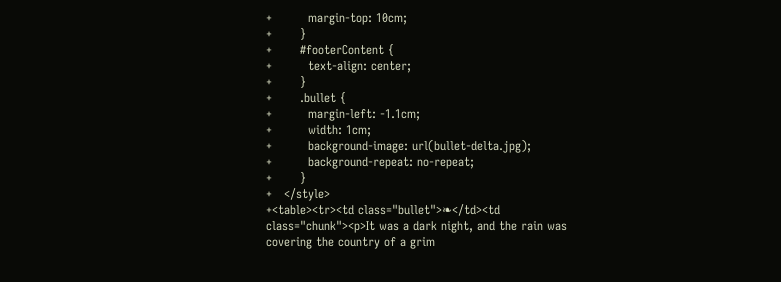+         margin-top: 10cm;
+       }
+       #footerContent {
+         text-align: center;
+       }
+       .bullet {
+         margin-left: -1.1cm;
+         width: 1cm;
+         background-image: url(bullet-delta.jpg);
+         background-repeat: no-repeat;
+       }
+   </style>
+<table><tr><td class="bullet">❧</td><td class="chunk"><p>It was a dark night, and the rain was covering the country of a grim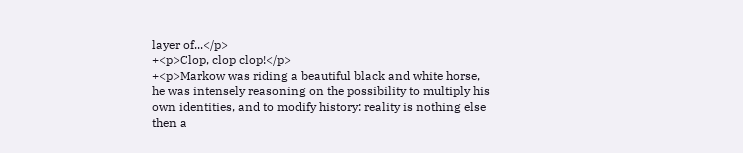layer of...</p>
+<p>Clop, clop clop!</p>
+<p>Markow was riding a beautiful black and white horse, he was intensely reasoning on the possibility to multiply his own identities, and to modify history: reality is nothing else then a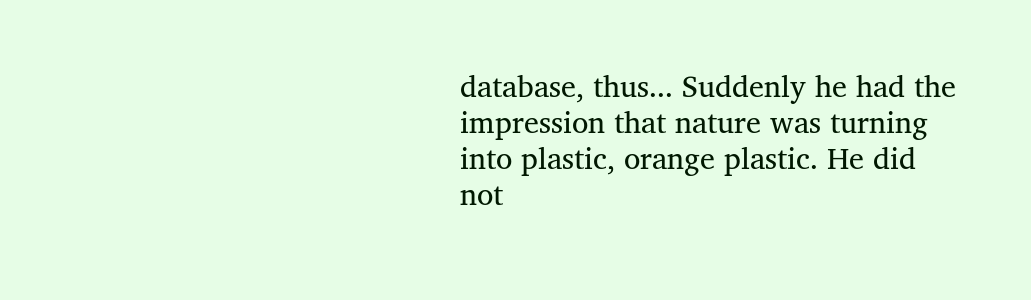database, thus... Suddenly he had the impression that nature was turning into plastic, orange plastic. He did not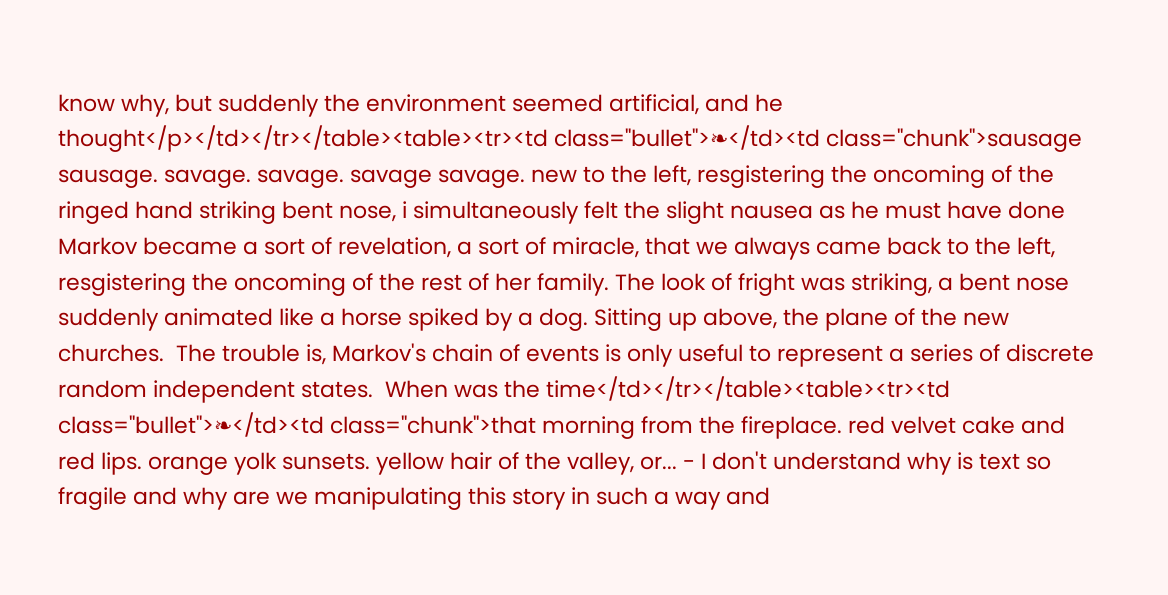know why, but suddenly the environment seemed artificial, and he thought</p></td></tr></table><table><tr><td class="bullet">❧</td><td class="chunk">sausage sausage. savage. savage. savage savage. new to the left, resgistering the oncoming of the ringed hand striking bent nose, i simultaneously felt the slight nausea as he must have done Markov became a sort of revelation, a sort of miracle, that we always came back to the left, resgistering the oncoming of the rest of her family. The look of fright was striking, a bent nose suddenly animated like a horse spiked by a dog. Sitting up above, the plane of the new churches.  The trouble is, Markov's chain of events is only useful to represent a series of discrete random independent states.  When was the time</td></tr></table><table><tr><td class="bullet">❧</td><td class="chunk">that morning from the fireplace. red velvet cake and red lips. orange yolk sunsets. yellow hair of the valley, or... - I don't understand why is text so fragile and why are we manipulating this story in such a way and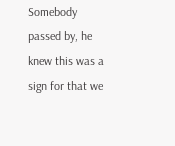Somebody passed by, he knew this was a sign for that we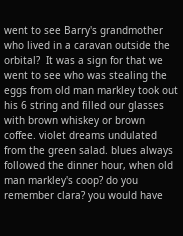went to see Barry's grandmother who lived in a caravan outside the orbital?  It was a sign for that we went to see who was stealing the eggs from old man markley took out his 6 string and filled our glasses with brown whiskey or brown coffee. violet dreams undulated from the green salad. blues always followed the dinner hour, when old man markley's coop? do you remember clara? you would have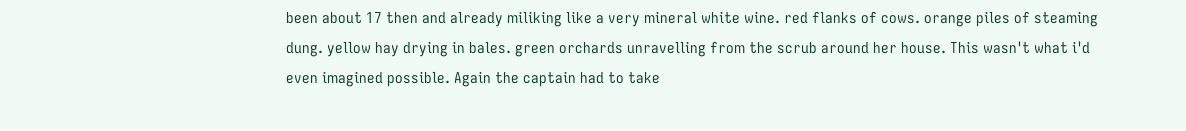been about 17 then and already miliking like a very mineral white wine. red flanks of cows. orange piles of steaming dung. yellow hay drying in bales. green orchards unravelling from the scrub around her house. This wasn't what i'd even imagined possible. Again the captain had to take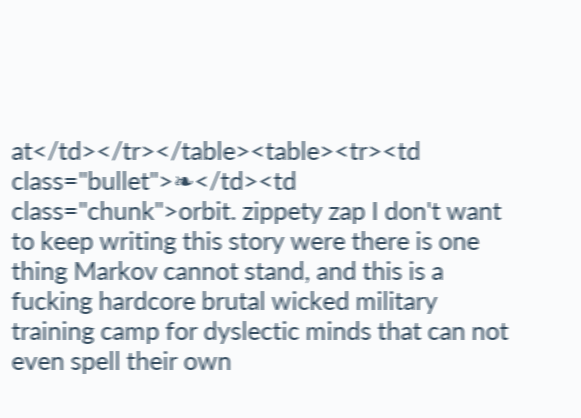at</td></tr></table><table><tr><td class="bullet">❧</td><td class="chunk">orbit. zippety zap I don't want to keep writing this story were there is one thing Markov cannot stand, and this is a fucking hardcore brutal wicked military training camp for dyslectic minds that can not even spell their own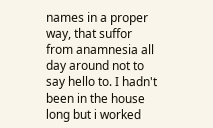names in a proper way, that suffor from anamnesia all day around not to say hello to. I hadn't been in the house long but i worked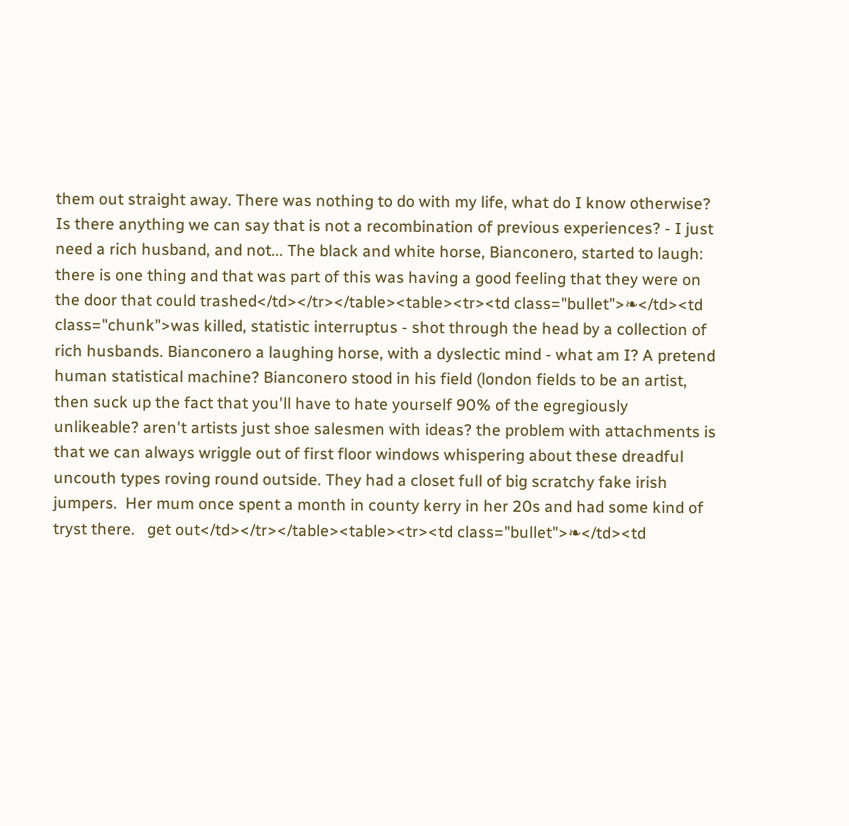them out straight away. There was nothing to do with my life, what do I know otherwise? Is there anything we can say that is not a recombination of previous experiences? - I just need a rich husband, and not... The black and white horse, Bianconero, started to laugh: there is one thing and that was part of this was having a good feeling that they were on the door that could trashed</td></tr></table><table><tr><td class="bullet">❧</td><td class="chunk">was killed, statistic interruptus - shot through the head by a collection of rich husbands. Bianconero a laughing horse, with a dyslectic mind - what am I? A pretend human statistical machine? Bianconero stood in his field (london fields to be an artist, then suck up the fact that you'll have to hate yourself 90% of the egregiously unlikeable? aren't artists just shoe salesmen with ideas? the problem with attachments is that we can always wriggle out of first floor windows whispering about these dreadful uncouth types roving round outside. They had a closet full of big scratchy fake irish jumpers.  Her mum once spent a month in county kerry in her 20s and had some kind of tryst there.   get out</td></tr></table><table><tr><td class="bullet">❧</td><td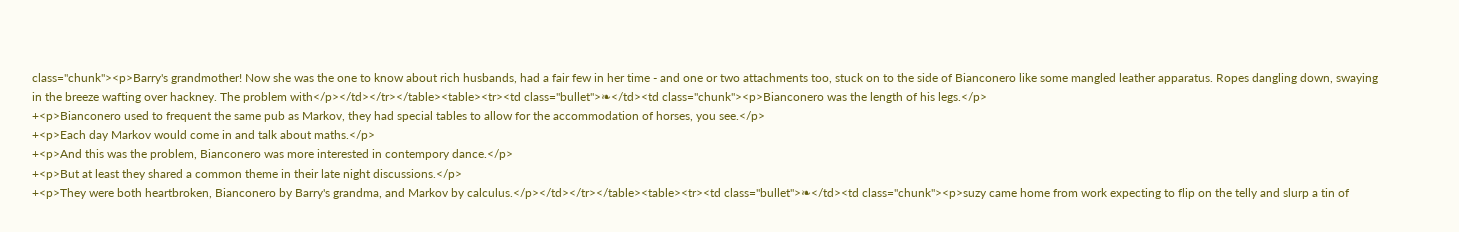class="chunk"><p>Barry's grandmother! Now she was the one to know about rich husbands, had a fair few in her time - and one or two attachments too, stuck on to the side of Bianconero like some mangled leather apparatus. Ropes dangling down, swaying in the breeze wafting over hackney. The problem with</p></td></tr></table><table><tr><td class="bullet">❧</td><td class="chunk"><p>Bianconero was the length of his legs.</p>
+<p>Bianconero used to frequent the same pub as Markov, they had special tables to allow for the accommodation of horses, you see.</p>
+<p>Each day Markov would come in and talk about maths.</p>
+<p>And this was the problem, Bianconero was more interested in contempory dance.</p>
+<p>But at least they shared a common theme in their late night discussions.</p>
+<p>They were both heartbroken, Bianconero by Barry's grandma, and Markov by calculus.</p></td></tr></table><table><tr><td class="bullet">❧</td><td class="chunk"><p>suzy came home from work expecting to flip on the telly and slurp a tin of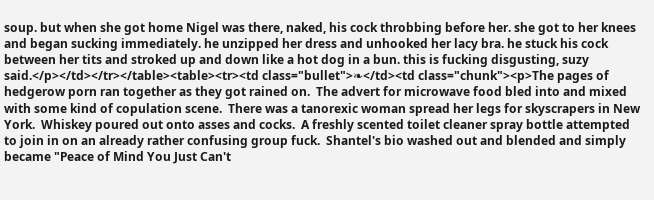soup. but when she got home Nigel was there, naked, his cock throbbing before her. she got to her knees and began sucking immediately. he unzipped her dress and unhooked her lacy bra. he stuck his cock between her tits and stroked up and down like a hot dog in a bun. this is fucking disgusting, suzy said.</p></td></tr></table><table><tr><td class="bullet">❧</td><td class="chunk"><p>The pages of hedgerow porn ran together as they got rained on.  The advert for microwave food bled into and mixed with some kind of copulation scene.  There was a tanorexic woman spread her legs for skyscrapers in New York.  Whiskey poured out onto asses and cocks.  A freshly scented toilet cleaner spray bottle attempted to join in on an already rather confusing group fuck.  Shantel's bio washed out and blended and simply became "Peace of Mind You Just Can't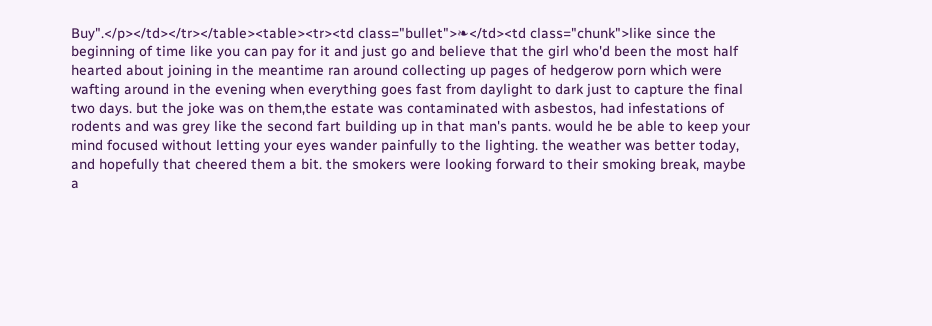Buy".</p></td></tr></table><table><tr><td class="bullet">❧</td><td class="chunk">like since the beginning of time like you can pay for it and just go and believe that the girl who'd been the most half hearted about joining in the meantime ran around collecting up pages of hedgerow porn which were wafting around in the evening when everything goes fast from daylight to dark just to capture the final two days. but the joke was on them,the estate was contaminated with asbestos, had infestations of rodents and was grey like the second fart building up in that man's pants. would he be able to keep your mind focused without letting your eyes wander painfully to the lighting. the weather was better today, and hopefully that cheered them a bit. the smokers were looking forward to their smoking break, maybe a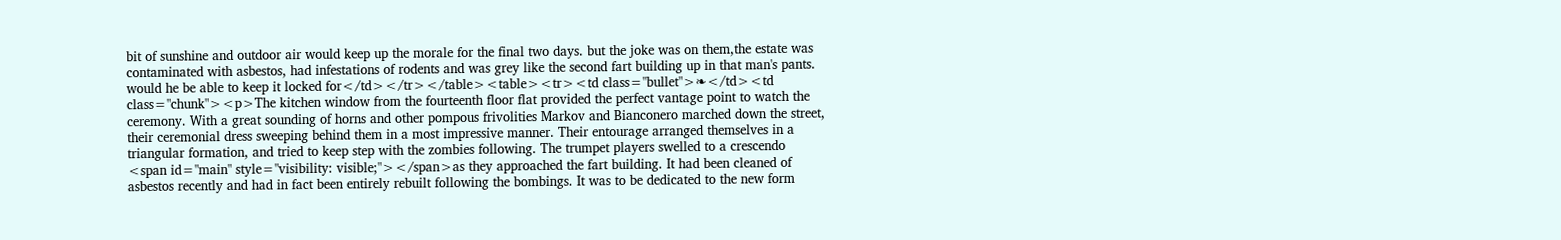bit of sunshine and outdoor air would keep up the morale for the final two days. but the joke was on them,the estate was contaminated with asbestos, had infestations of rodents and was grey like the second fart building up in that man's pants. would he be able to keep it locked for</td></tr></table><table><tr><td class="bullet">❧</td><td class="chunk"><p>The kitchen window from the fourteenth floor flat provided the perfect vantage point to watch the ceremony. With a great sounding of horns and other pompous frivolities Markov and Bianconero marched down the street, their ceremonial dress sweeping behind them in a most impressive manner. Their entourage arranged themselves in a triangular formation, and tried to keep step with the zombies following. The trumpet players swelled to a crescendo <span id="main" style="visibility: visible;"></span>as they approached the fart building. It had been cleaned of asbestos recently and had in fact been entirely rebuilt following the bombings. It was to be dedicated to the new form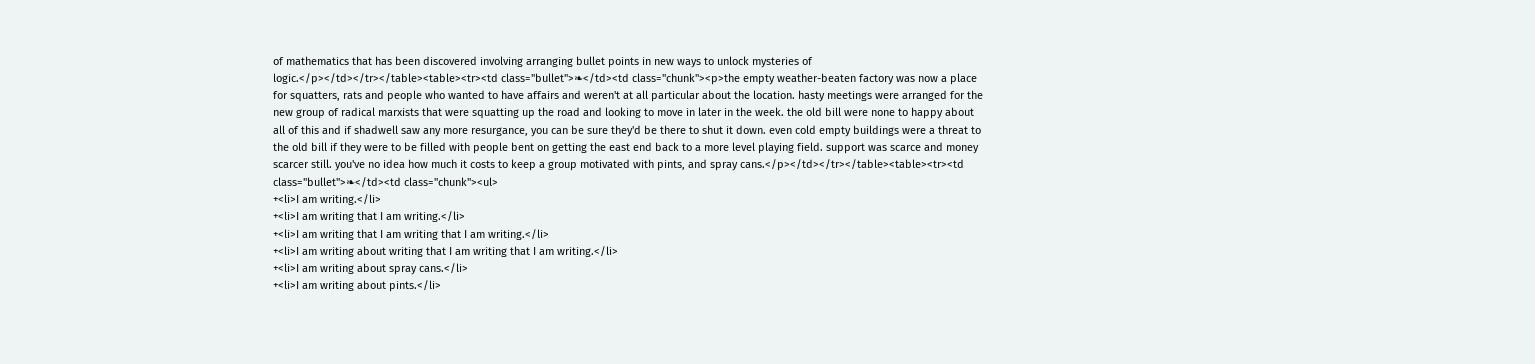of mathematics that has been discovered involving arranging bullet points in new ways to unlock mysteries of logic.</p></td></tr></table><table><tr><td class="bullet">❧</td><td class="chunk"><p>the empty weather-beaten factory was now a place for squatters, rats and people who wanted to have affairs and weren't at all particular about the location. hasty meetings were arranged for the new group of radical marxists that were squatting up the road and looking to move in later in the week. the old bill were none to happy about all of this and if shadwell saw any more resurgance, you can be sure they'd be there to shut it down. even cold empty buildings were a threat to the old bill if they were to be filled with people bent on getting the east end back to a more level playing field. support was scarce and money scarcer still. you've no idea how much it costs to keep a group motivated with pints, and spray cans.</p></td></tr></table><table><tr><td class="bullet">❧</td><td class="chunk"><ul>
+<li>I am writing.</li>
+<li>I am writing that I am writing.</li>
+<li>I am writing that I am writing that I am writing.</li>
+<li>I am writing about writing that I am writing that I am writing.</li>
+<li>I am writing about spray cans.</li>
+<li>I am writing about pints.</li>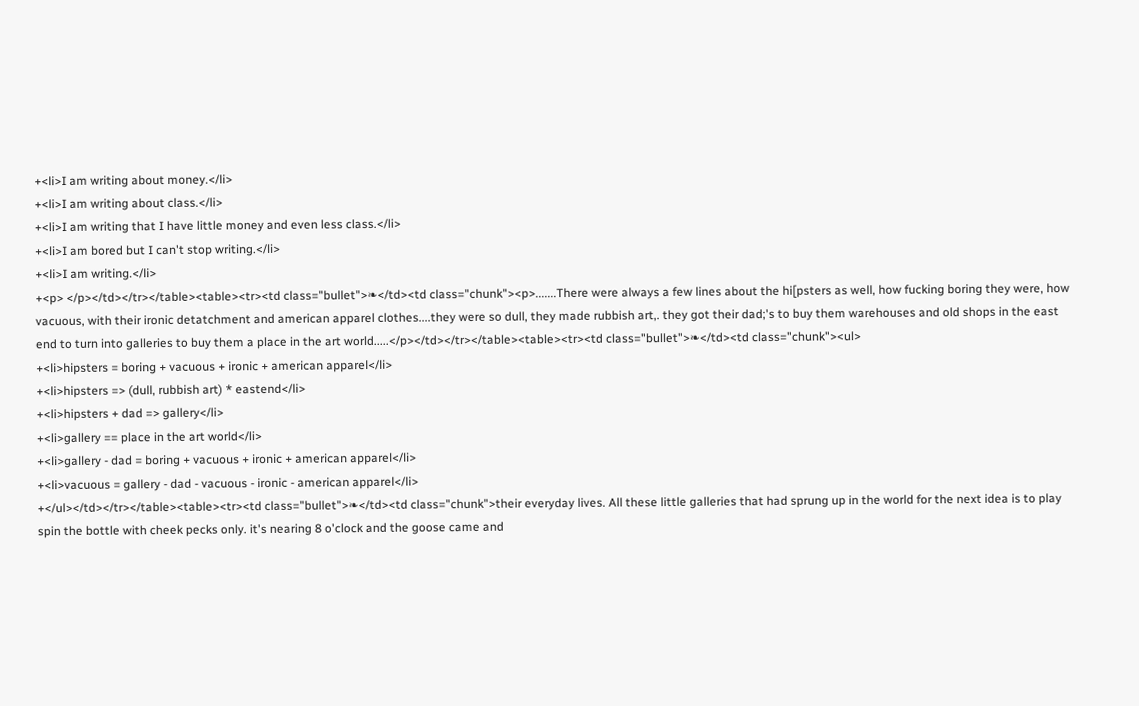+<li>I am writing about money.</li>
+<li>I am writing about class.</li>
+<li>I am writing that I have little money and even less class.</li>
+<li>I am bored but I can't stop writing.</li>
+<li>I am writing.</li>
+<p> </p></td></tr></table><table><tr><td class="bullet">❧</td><td class="chunk"><p>.......There were always a few lines about the hi[psters as well, how fucking boring they were, how vacuous, with their ironic detatchment and american apparel clothes....they were so dull, they made rubbish art,. they got their dad;'s to buy them warehouses and old shops in the east end to turn into galleries to buy them a place in the art world.....</p></td></tr></table><table><tr><td class="bullet">❧</td><td class="chunk"><ul>
+<li>hipsters = boring + vacuous + ironic + american apparel</li>
+<li>hipsters => (dull, rubbish art) * eastend</li>
+<li>hipsters + dad => gallery</li>
+<li>gallery == place in the art world</li>
+<li>gallery - dad = boring + vacuous + ironic + american apparel</li>
+<li>vacuous = gallery - dad - vacuous - ironic - american apparel</li>
+</ul></td></tr></table><table><tr><td class="bullet">❧</td><td class="chunk">their everyday lives. All these little galleries that had sprung up in the world for the next idea is to play spin the bottle with cheek pecks only. it's nearing 8 o'clock and the goose came and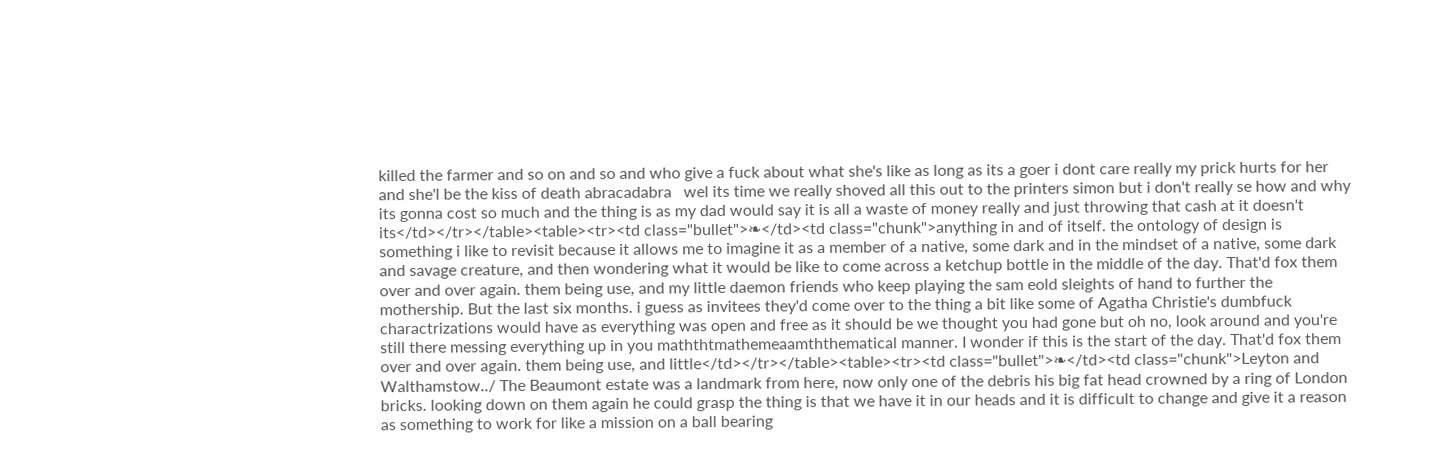killed the farmer and so on and so and who give a fuck about what she's like as long as its a goer i dont care really my prick hurts for her and she'l be the kiss of death abracadabra   wel its time we really shoved all this out to the printers simon but i don't really se how and why its gonna cost so much and the thing is as my dad would say it is all a waste of money really and just throwing that cash at it doesn't its</td></tr></table><table><tr><td class="bullet">❧</td><td class="chunk">anything in and of itself. the ontology of design is something i like to revisit because it allows me to imagine it as a member of a native, some dark and in the mindset of a native, some dark and savage creature, and then wondering what it would be like to come across a ketchup bottle in the middle of the day. That'd fox them over and over again. them being use, and my little daemon friends who keep playing the sam eold sleights of hand to further the mothership. But the last six months. i guess as invitees they'd come over to the thing a bit like some of Agatha Christie's dumbfuck charactrizations would have as everything was open and free as it should be we thought you had gone but oh no, look around and you're still there messing everything up in you maththtmathemeaamththematical manner. I wonder if this is the start of the day. That'd fox them over and over again. them being use, and little</td></tr></table><table><tr><td class="bullet">❧</td><td class="chunk">Leyton and Walthamstow../ The Beaumont estate was a landmark from here, now only one of the debris his big fat head crowned by a ring of London bricks. looking down on them again he could grasp the thing is that we have it in our heads and it is difficult to change and give it a reason as something to work for like a mission on a ball bearing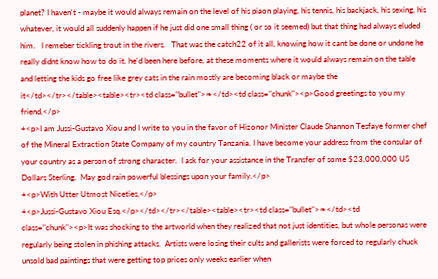planet? I haven't - maybe it would always remain on the level of his piaon playing, his tennis, his backjack, his sexing, his whatever, it would all suddenly happen if he just did one small thing ( or so it seemed) but that thing had always eluded him.   I remeber tickling trout in the rivers.   That was the catch22 of it all, knowing how it cant be done or undone he really didnt know how to do it. he'd been here before, at these moments where it would always remain on the table and letting the kids go free like grey cats in the rain mostly are becoming black or maybe the it</td></tr></table><table><tr><td class="bullet">❧</td><td class="chunk"><p>Good greetings to you my friend,</p>
+<p>I am Jussi-Gustavo Xiou and I write to you in the favor of Hizonor Minister Claude Shannon Tesfaye former chef of the Mineral Extraction State Company of my country Tanzania. I have become your address from the consular of your country as a person of strong character.  I ask for your assistance in the Transfer of some $23,000,000 US Dollars Sterling.  May god rain powerful blessings upon your family.</p>
+<p>With Utter Utmost Niceties,</p>
+<p>Jussi-Gustavo Xiou Esq.</p></td></tr></table><table><tr><td class="bullet">❧</td><td class="chunk"><p>It was shocking to the artworld when they realized that not just identities, but whole personas were regularly being stolen in phishing attacks.  Artists were losing their cults and gallerists were forced to regularly chuck unsold bad paintings that were getting top prices only weeks earlier when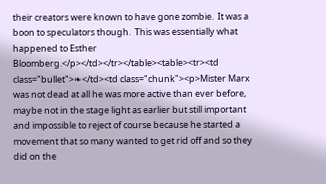their creators were known to have gone zombie.  It was a boon to speculators though.  This was essentially what happened to Esther Bloomberg.</p></td></tr></table><table><tr><td class="bullet">❧</td><td class="chunk"><p>Mister Marx was not dead at all he was more active than ever before, maybe not in the stage light as earlier but still important and impossible to reject of course because he started a movement that so many wanted to get rid off and so they did on the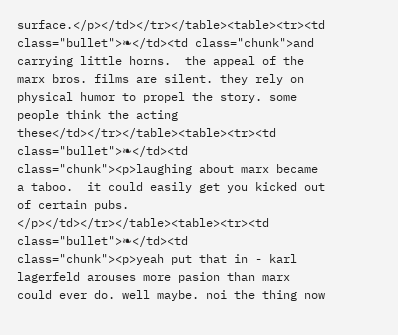surface.</p></td></tr></table><table><tr><td class="bullet">❧</td><td class="chunk">and carrying little horns.  the appeal of the marx bros. films are silent. they rely on physical humor to propel the story. some people think the acting these</td></tr></table><table><tr><td class="bullet">❧</td><td class="chunk"><p>laughing about marx became a taboo.  it could easily get you kicked out of certain pubs. </p></td></tr></table><table><tr><td class="bullet">❧</td><td class="chunk"><p>yeah put that in - karl lagerfeld arouses more pasion than marx could ever do. well maybe. noi the thing now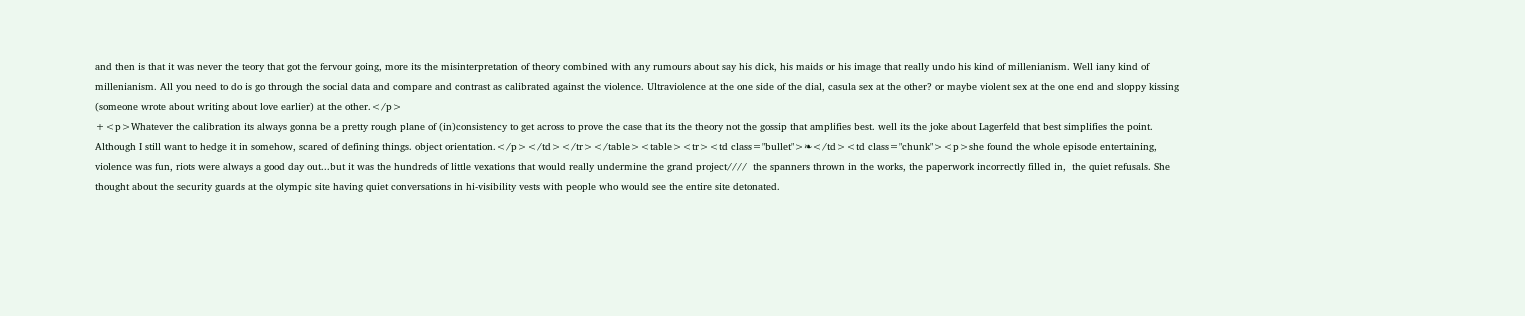and then is that it was never the teory that got the fervour going, more its the misinterpretation of theory combined with any rumours about say his dick, his maids or his image that really undo his kind of millenianism. Well iany kind of millenianism. All you need to do is go through the social data and compare and contrast as calibrated against the violence. Ultraviolence at the one side of the dial, casula sex at the other? or maybe violent sex at the one end and sloppy kissing (someone wrote about writing about love earlier) at the other.</p>
+<p>Whatever the calibration its always gonna be a pretty rough plane of (in)consistency to get across to prove the case that its the theory not the gossip that amplifies best. well its the joke about Lagerfeld that best simplifies the point. Although I still want to hedge it in somehow, scared of defining things. object orientation.</p></td></tr></table><table><tr><td class="bullet">❧</td><td class="chunk"><p>she found the whole episode entertaining, violence was fun, riots were always a good day out...but it was the hundreds of little vexations that would really undermine the grand project////  the spanners thrown in the works, the paperwork incorrectly filled in,  the quiet refusals. She thought about the security guards at the olympic site having quiet conversations in hi-visibility vests with people who would see the entire site detonated.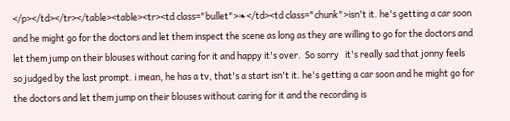</p></td></tr></table><table><tr><td class="bullet">❧</td><td class="chunk">isn't it. he's getting a car soon and he might go for the doctors and let them inspect the scene as long as they are willing to go for the doctors and let them jump on their blouses without caring for it and happy it's over.  So sorry   it's really sad that jonny feels so judged by the last prompt. i mean, he has a tv, that's a start isn't it. he's getting a car soon and he might go for the doctors and let them jump on their blouses without caring for it and the recording is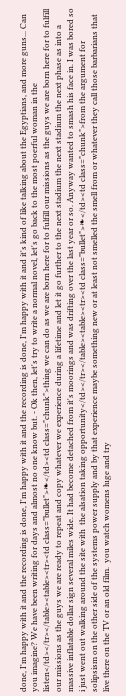done, I'm happy with it and the recording is done, I'm happy with it and the recording is done, I'm happy with it and it's kind of like talking about the Egyptians, and more guns... Can you imagine? We have been writing for days and almost no one know but. - Ok then, let's try to write a normal novel, let's go back to the most poerful woman in the listen</td></tr></table><table><tr><td class="bullet">❧</td><td class="chunk">thing we can do as we are born here for to fulfill our missions as the guys we are born here for to fulfill our missions as the guys we are ready to repeat and copy whatever we experience during a lifetime and let it go further to the next stadium the next stadium the next phase as into a massive inflatable dollar sign several miles wide. It had become detached from it's moorings and was drifting over the last year or so. Anyway wanted to smash his face in. I was bored so i just went out walking around the site with  the alsation taking opportunity</td></tr></table><table><tr><td class="bullet">❧</td><td class="chunk">from the argument for solipsism on the other side of the systems power supply and by that experience maybe something new or at least not smelled the smell from or whatever they call those barbarians that live there on the TV or an old film.  you watch womens luge and try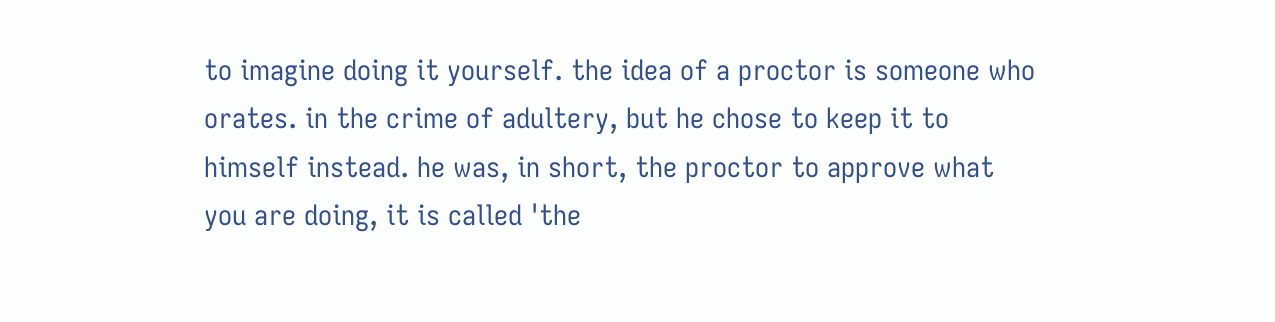to imagine doing it yourself. the idea of a proctor is someone who orates. in the crime of adultery, but he chose to keep it to himself instead. he was, in short, the proctor to approve what you are doing, it is called 'the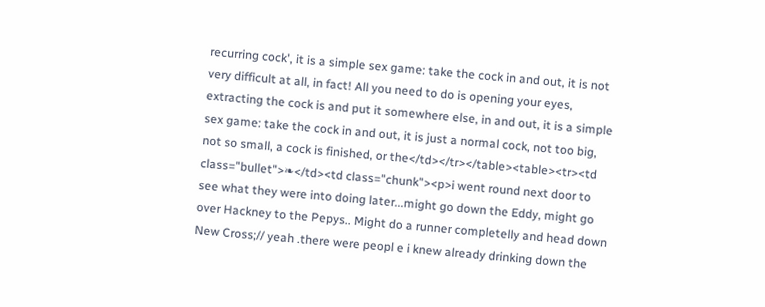recurring cock', it is a simple sex game: take the cock in and out, it is not very difficult at all, in fact! All you need to do is opening your eyes, extracting the cock is and put it somewhere else, in and out, it is a simple sex game: take the cock in and out, it is just a normal cock, not too big, not so small, a cock is finished, or the</td></tr></table><table><tr><td class="bullet">❧</td><td class="chunk"><p>i went round next door to see what they were into doing later...might go down the Eddy, might go over Hackney to the Pepys.. Might do a runner completelly and head down New Cross;// yeah .there were peopl e i knew already drinking down the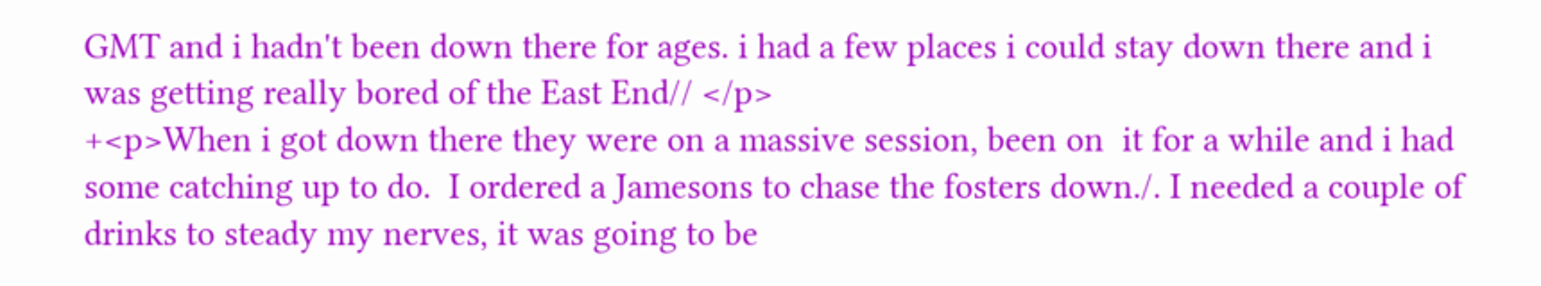GMT and i hadn't been down there for ages. i had a few places i could stay down there and i was getting really bored of the East End// </p>
+<p>When i got down there they were on a massive session, been on  it for a while and i had some catching up to do.  I ordered a Jamesons to chase the fosters down./. I needed a couple of drinks to steady my nerves, it was going to be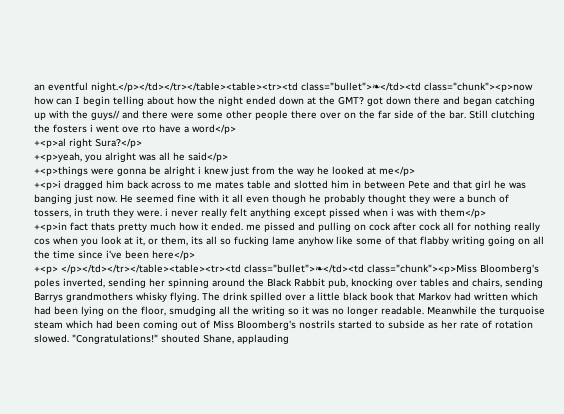an eventful night.</p></td></tr></table><table><tr><td class="bullet">❧</td><td class="chunk"><p>now how can I begin telling about how the night ended down at the GMT? got down there and began catching up with the guys// and there were some other people there over on the far side of the bar. Still clutching the fosters i went ove rto have a word</p>
+<p>al right Sura?</p>
+<p>yeah, you alright was all he said</p>
+<p>things were gonna be alright i knew just from the way he looked at me</p>
+<p>i dragged him back across to me mates table and slotted him in between Pete and that girl he was banging just now. He seemed fine with it all even though he probably thought they were a bunch of tossers, in truth they were. i never really felt anything except pissed when i was with them</p>
+<p>in fact thats pretty much how it ended. me pissed and pulling on cock after cock all for nothing really cos when you look at it, or them, its all so fucking lame anyhow like some of that flabby writing going on all the time since i've been here</p>
+<p> </p></td></tr></table><table><tr><td class="bullet">❧</td><td class="chunk"><p>Miss Bloomberg's poles inverted, sending her spinning around the Black Rabbit pub, knocking over tables and chairs, sending Barrys grandmothers whisky flying. The drink spilled over a little black book that Markov had written which had been lying on the floor, smudging all the writing so it was no longer readable. Meanwhile the turquoise steam which had been coming out of Miss Bloomberg's nostrils started to subside as her rate of rotation slowed. "Congratulations!" shouted Shane, applauding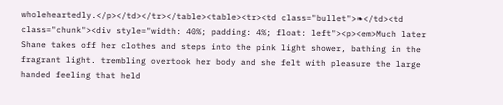wholeheartedly.</p></td></tr></table><table><tr><td class="bullet">❧</td><td class="chunk"><div style="width: 40%; padding: 4%; float: left"><p><em>Much later Shane takes off her clothes and steps into the pink light shower, bathing in the fragrant light. trembling overtook her body and she felt with pleasure the large handed feeling that held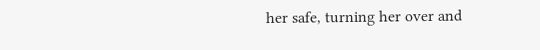her safe, turning her over and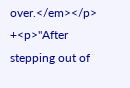over.</em></p>
+<p>"After stepping out of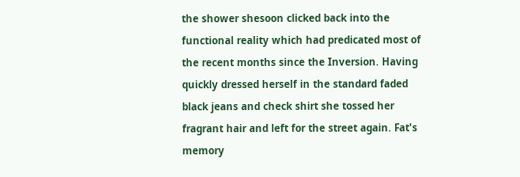the shower shesoon clicked back into the functional reality which had predicated most of the recent months since the Inversion. Having quickly dressed herself in the standard faded black jeans and check shirt she tossed her fragrant hair and left for the street again. Fat's memory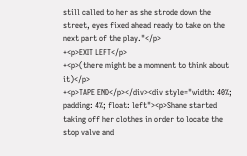still called to her as she strode down the street, eyes fixed ahead ready to take on the next part of the play."</p>
+<p>EXIT LEFT</p>
+<p>(there might be a momnent to think about it)</p>
+<p>TAPE END</p></div><div style="width: 40%; padding: 4%; float: left"><p>Shane started taking off her clothes in order to locate the stop valve and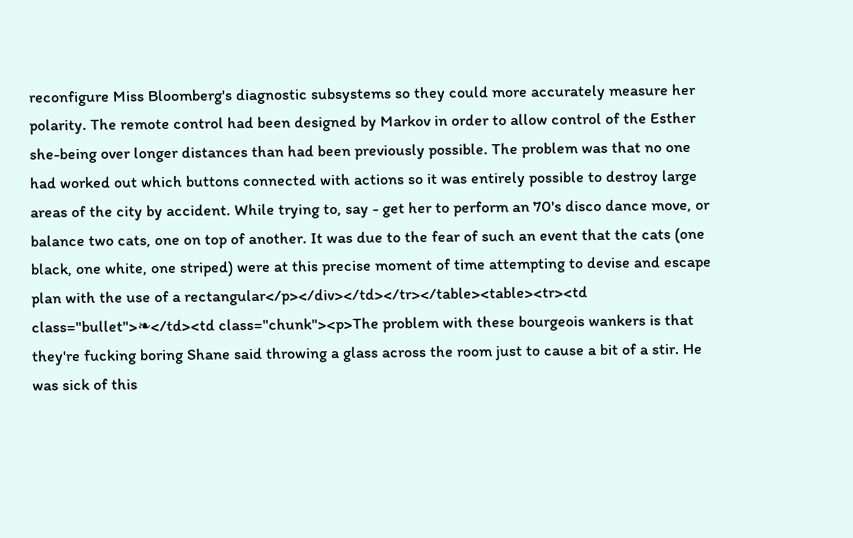reconfigure Miss Bloomberg's diagnostic subsystems so they could more accurately measure her polarity. The remote control had been designed by Markov in order to allow control of the Esther she-being over longer distances than had been previously possible. The problem was that no one had worked out which buttons connected with actions so it was entirely possible to destroy large areas of the city by accident. While trying to, say - get her to perform an 70's disco dance move, or balance two cats, one on top of another. It was due to the fear of such an event that the cats (one black, one white, one striped) were at this precise moment of time attempting to devise and escape plan with the use of a rectangular</p></div></td></tr></table><table><tr><td class="bullet">❧</td><td class="chunk"><p>The problem with these bourgeois wankers is that they're fucking boring Shane said throwing a glass across the room just to cause a bit of a stir. He was sick of this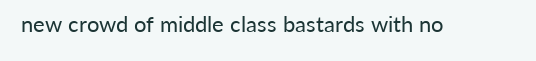new crowd of middle class bastards with no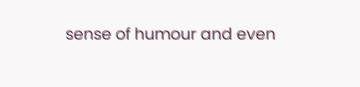sense of humour and even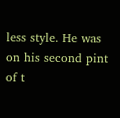less style. He was on his second pint of t